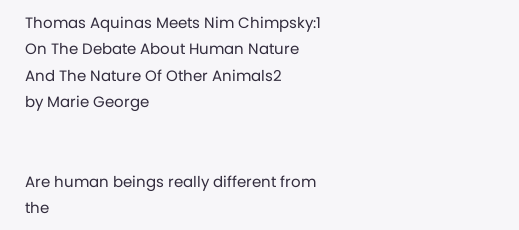Thomas Aquinas Meets Nim Chimpsky:1 On The Debate About Human Nature And The Nature Of Other Animals2
by Marie George


Are human beings really different from the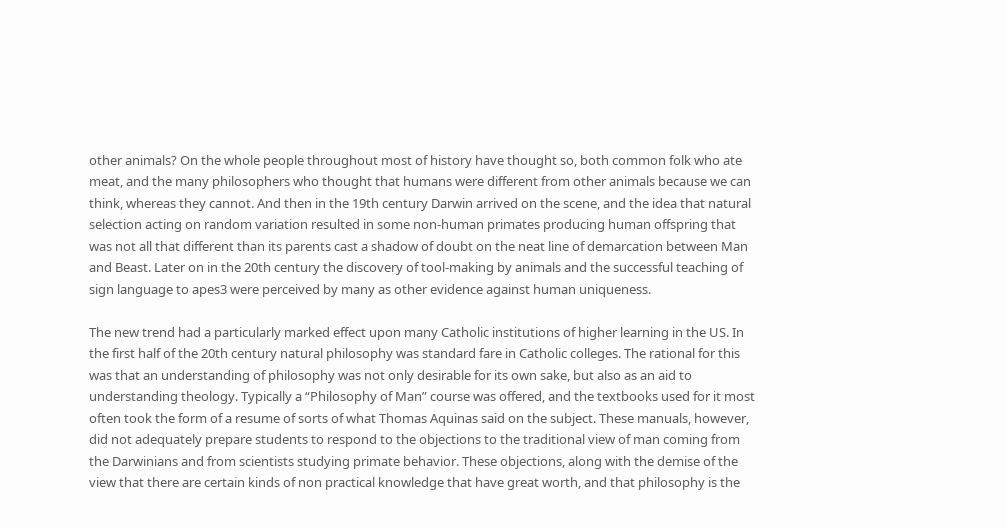other animals? On the whole people throughout most of history have thought so, both common folk who ate meat, and the many philosophers who thought that humans were different from other animals because we can think, whereas they cannot. And then in the 19th century Darwin arrived on the scene, and the idea that natural selection acting on random variation resulted in some non-human primates producing human offspring that was not all that different than its parents cast a shadow of doubt on the neat line of demarcation between Man and Beast. Later on in the 20th century the discovery of tool-making by animals and the successful teaching of sign language to apes3 were perceived by many as other evidence against human uniqueness.

The new trend had a particularly marked effect upon many Catholic institutions of higher learning in the US. In the first half of the 20th century natural philosophy was standard fare in Catholic colleges. The rational for this was that an understanding of philosophy was not only desirable for its own sake, but also as an aid to understanding theology. Typically a “Philosophy of Man” course was offered, and the textbooks used for it most often took the form of a resume of sorts of what Thomas Aquinas said on the subject. These manuals, however, did not adequately prepare students to respond to the objections to the traditional view of man coming from the Darwinians and from scientists studying primate behavior. These objections, along with the demise of the view that there are certain kinds of non practical knowledge that have great worth, and that philosophy is the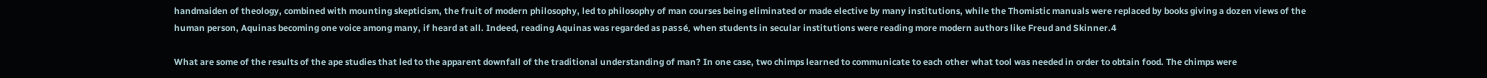handmaiden of theology, combined with mounting skepticism, the fruit of modern philosophy, led to philosophy of man courses being eliminated or made elective by many institutions, while the Thomistic manuals were replaced by books giving a dozen views of the human person, Aquinas becoming one voice among many, if heard at all. Indeed, reading Aquinas was regarded as passé, when students in secular institutions were reading more modern authors like Freud and Skinner.4

What are some of the results of the ape studies that led to the apparent downfall of the traditional understanding of man? In one case, two chimps learned to communicate to each other what tool was needed in order to obtain food. The chimps were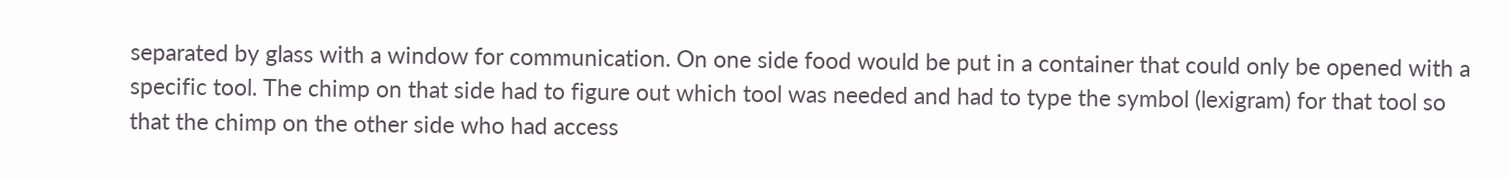separated by glass with a window for communication. On one side food would be put in a container that could only be opened with a specific tool. The chimp on that side had to figure out which tool was needed and had to type the symbol (lexigram) for that tool so that the chimp on the other side who had access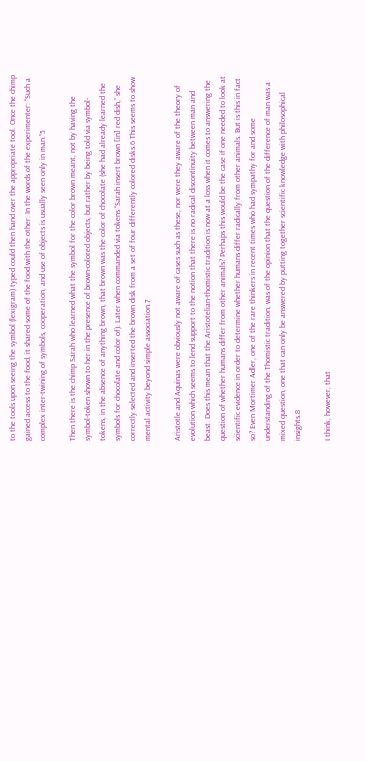to the tools upon seeing the symbol (lexigram) typed could then hand over the appropriate tool. Once the chimp gained access to the food, it shared some of the food with the other. In the words of the experimenter: “Such a complex inter-twining of symbols, cooperation, and use of objects is usually seen only in man.”5

Then there is the chimp Sarah who learned what the symbol for the color brown meant, not by having the symbol-token shown to her in the presence of brown-colored objects, but rather by being told via symbol-tokens, in the absence of anything brown, that brown was the color of chocolate (she had already learned the symbols for chocolate and color of). Later when commanded via tokens “Sarah insert brown [in] red dish,” she correctly selected and inserted the brown disk from a set of four differently colored disks.6 This seems to show mental activity beyond simple association.7

Aristotle and Aquinas were obviously not aware of cases such as these, nor were they aware of the theory of evolution which seems to lend support to the notion that there is no radical discontinuity between man and beast. Does this mean that the Aristotelian-thomistic tradition is now at a loss when it comes to answering the question of whether humans differ from other animals? Perhaps this would be the case if one needed to look at scientific evidence in order to determine whether humans differ radically from other animals. But is this in fact so? Even Mortimer Adler, one of the rare thinkers in recent times who had sympathy for and some understanding of the Thomistic tradition, was of the opinion that the question of the difference of man was a mixed question, one that can only be answered by putting together scientific knowledge with philosophical insights.8

I think, however, that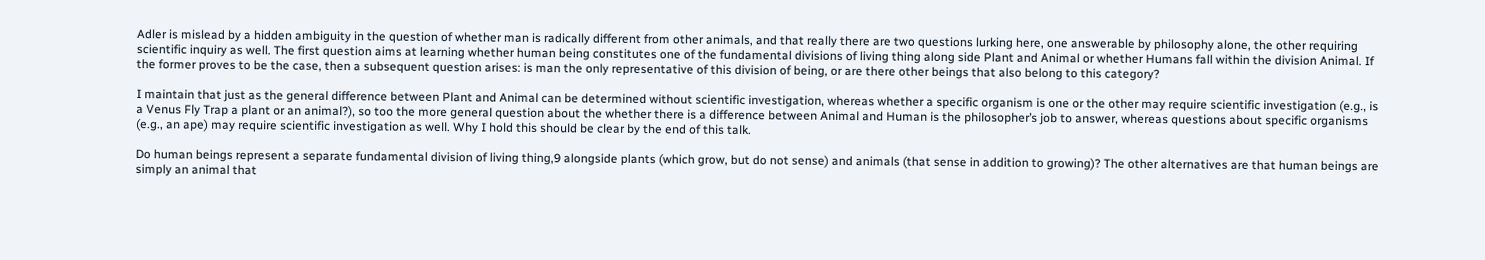Adler is mislead by a hidden ambiguity in the question of whether man is radically different from other animals, and that really there are two questions lurking here, one answerable by philosophy alone, the other requiring scientific inquiry as well. The first question aims at learning whether human being constitutes one of the fundamental divisions of living thing along side Plant and Animal or whether Humans fall within the division Animal. If the former proves to be the case, then a subsequent question arises: is man the only representative of this division of being, or are there other beings that also belong to this category?

I maintain that just as the general difference between Plant and Animal can be determined without scientific investigation, whereas whether a specific organism is one or the other may require scientific investigation (e.g., is a Venus Fly Trap a plant or an animal?), so too the more general question about the whether there is a difference between Animal and Human is the philosopher’s job to answer, whereas questions about specific organisms (e.g., an ape) may require scientific investigation as well. Why I hold this should be clear by the end of this talk.

Do human beings represent a separate fundamental division of living thing,9 alongside plants (which grow, but do not sense) and animals (that sense in addition to growing)? The other alternatives are that human beings are simply an animal that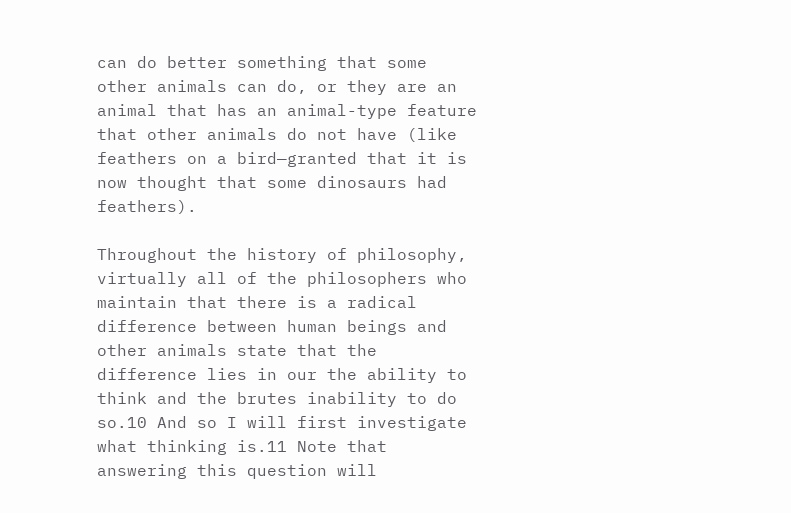can do better something that some other animals can do, or they are an animal that has an animal-type feature that other animals do not have (like feathers on a bird—granted that it is now thought that some dinosaurs had feathers).

Throughout the history of philosophy, virtually all of the philosophers who maintain that there is a radical difference between human beings and other animals state that the difference lies in our the ability to think and the brutes inability to do so.10 And so I will first investigate what thinking is.11 Note that answering this question will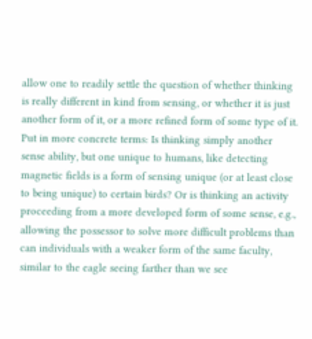allow one to readily settle the question of whether thinking is really different in kind from sensing, or whether it is just another form of it, or a more refined form of some type of it. Put in more concrete terms: Is thinking simply another sense ability, but one unique to humans, like detecting magnetic fields is a form of sensing unique (or at least close to being unique) to certain birds? Or is thinking an activity proceeding from a more developed form of some sense, e.g., allowing the possessor to solve more difficult problems than can individuals with a weaker form of the same faculty, similar to the eagle seeing farther than we see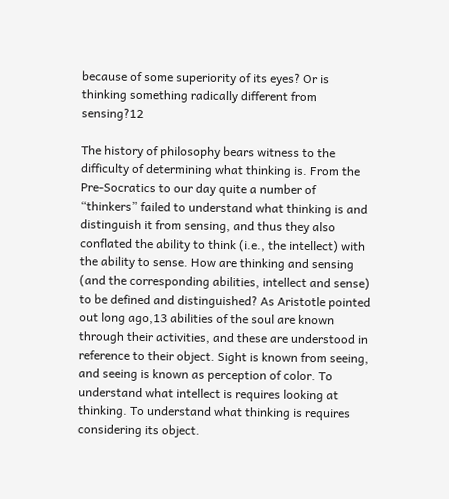because of some superiority of its eyes? Or is thinking something radically different from sensing?12

The history of philosophy bears witness to the difficulty of determining what thinking is. From the Pre-Socratics to our day quite a number of “thinkers” failed to understand what thinking is and distinguish it from sensing, and thus they also conflated the ability to think (i.e., the intellect) with the ability to sense. How are thinking and sensing (and the corresponding abilities, intellect and sense) to be defined and distinguished? As Aristotle pointed out long ago,13 abilities of the soul are known through their activities, and these are understood in reference to their object. Sight is known from seeing, and seeing is known as perception of color. To understand what intellect is requires looking at thinking. To understand what thinking is requires considering its object.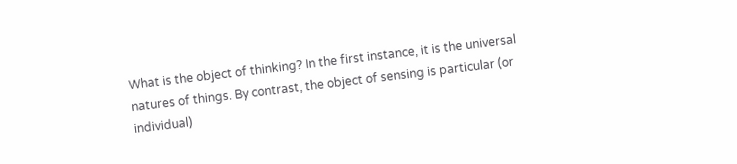What is the object of thinking? In the first instance, it is the universal natures of things. By contrast, the object of sensing is particular (or individual)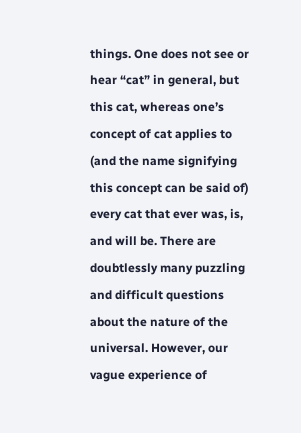things. One does not see or hear “cat” in general, but this cat, whereas one’s concept of cat applies to (and the name signifying this concept can be said of) every cat that ever was, is, and will be. There are doubtlessly many puzzling and difficult questions about the nature of the universal. However, our vague experience of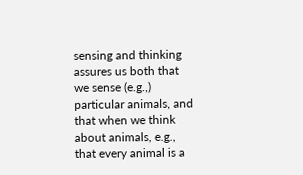sensing and thinking assures us both that we sense (e.g.,) particular animals, and that when we think about animals, e.g., that every animal is a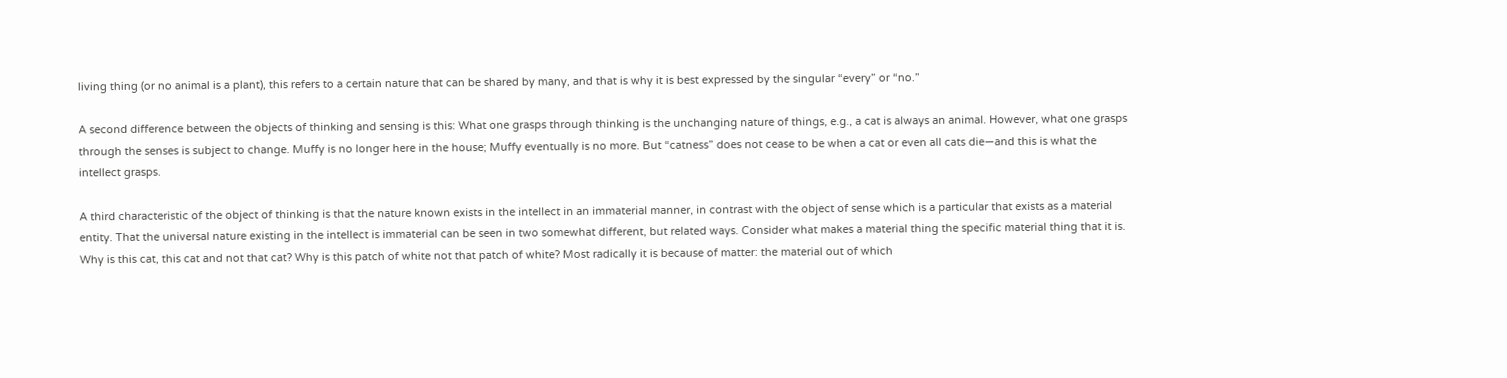living thing (or no animal is a plant), this refers to a certain nature that can be shared by many, and that is why it is best expressed by the singular “every” or “no.”

A second difference between the objects of thinking and sensing is this: What one grasps through thinking is the unchanging nature of things, e.g., a cat is always an animal. However, what one grasps through the senses is subject to change. Muffy is no longer here in the house; Muffy eventually is no more. But “catness” does not cease to be when a cat or even all cats die—and this is what the intellect grasps.

A third characteristic of the object of thinking is that the nature known exists in the intellect in an immaterial manner, in contrast with the object of sense which is a particular that exists as a material entity. That the universal nature existing in the intellect is immaterial can be seen in two somewhat different, but related ways. Consider what makes a material thing the specific material thing that it is. Why is this cat, this cat and not that cat? Why is this patch of white not that patch of white? Most radically it is because of matter: the material out of which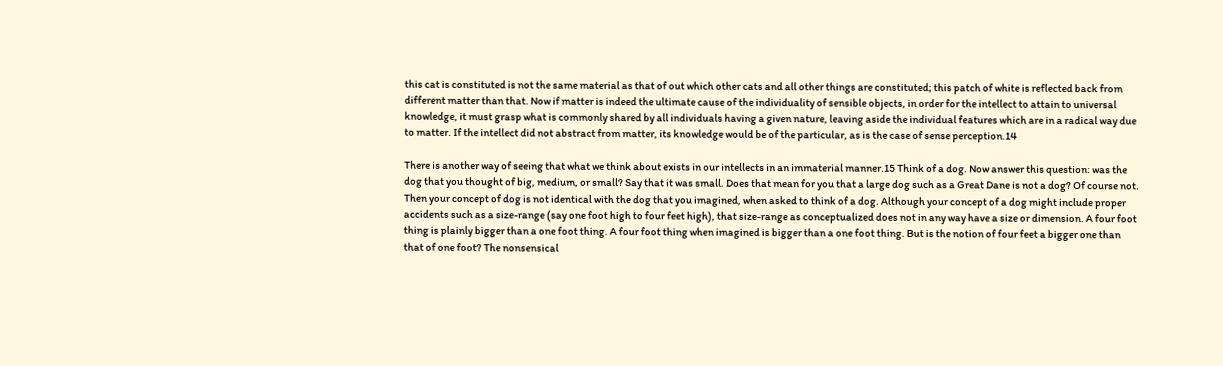this cat is constituted is not the same material as that of out which other cats and all other things are constituted; this patch of white is reflected back from different matter than that. Now if matter is indeed the ultimate cause of the individuality of sensible objects, in order for the intellect to attain to universal knowledge, it must grasp what is commonly shared by all individuals having a given nature, leaving aside the individual features which are in a radical way due to matter. If the intellect did not abstract from matter, its knowledge would be of the particular, as is the case of sense perception.14

There is another way of seeing that what we think about exists in our intellects in an immaterial manner.15 Think of a dog. Now answer this question: was the dog that you thought of big, medium, or small? Say that it was small. Does that mean for you that a large dog such as a Great Dane is not a dog? Of course not. Then your concept of dog is not identical with the dog that you imagined, when asked to think of a dog. Although your concept of a dog might include proper accidents such as a size-range (say one foot high to four feet high), that size-range as conceptualized does not in any way have a size or dimension. A four foot thing is plainly bigger than a one foot thing. A four foot thing when imagined is bigger than a one foot thing. But is the notion of four feet a bigger one than that of one foot? The nonsensical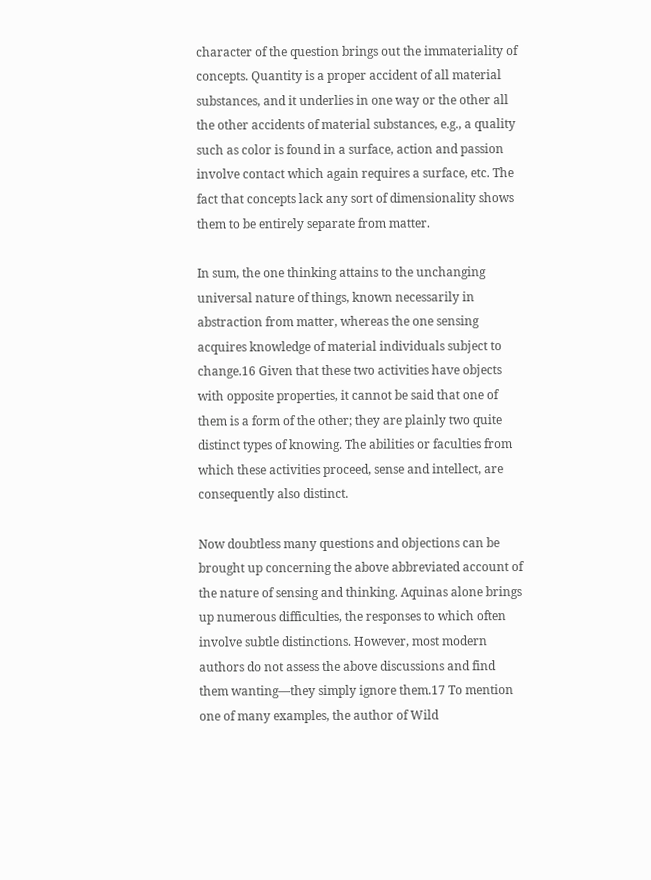character of the question brings out the immateriality of concepts. Quantity is a proper accident of all material substances, and it underlies in one way or the other all the other accidents of material substances, e.g., a quality such as color is found in a surface, action and passion involve contact which again requires a surface, etc. The fact that concepts lack any sort of dimensionality shows them to be entirely separate from matter.

In sum, the one thinking attains to the unchanging universal nature of things, known necessarily in abstraction from matter, whereas the one sensing acquires knowledge of material individuals subject to change.16 Given that these two activities have objects with opposite properties, it cannot be said that one of them is a form of the other; they are plainly two quite distinct types of knowing. The abilities or faculties from which these activities proceed, sense and intellect, are consequently also distinct.

Now doubtless many questions and objections can be brought up concerning the above abbreviated account of the nature of sensing and thinking. Aquinas alone brings up numerous difficulties, the responses to which often involve subtle distinctions. However, most modern authors do not assess the above discussions and find them wanting—they simply ignore them.17 To mention one of many examples, the author of Wild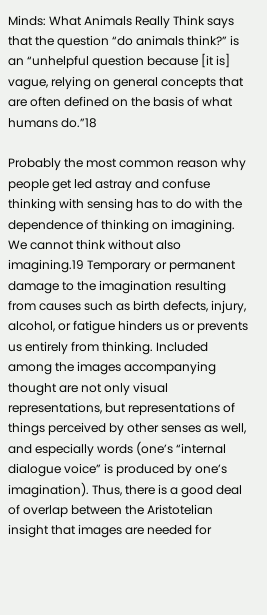Minds: What Animals Really Think says that the question “do animals think?” is an “unhelpful question because [it is] vague, relying on general concepts that are often defined on the basis of what humans do.”18

Probably the most common reason why people get led astray and confuse thinking with sensing has to do with the dependence of thinking on imagining. We cannot think without also imagining.19 Temporary or permanent damage to the imagination resulting from causes such as birth defects, injury, alcohol, or fatigue hinders us or prevents us entirely from thinking. Included among the images accompanying thought are not only visual representations, but representations of things perceived by other senses as well, and especially words (one’s “internal dialogue voice” is produced by one’s imagination). Thus, there is a good deal of overlap between the Aristotelian insight that images are needed for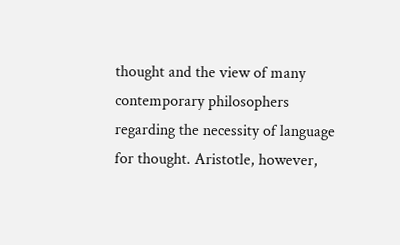thought and the view of many contemporary philosophers regarding the necessity of language for thought. Aristotle, however,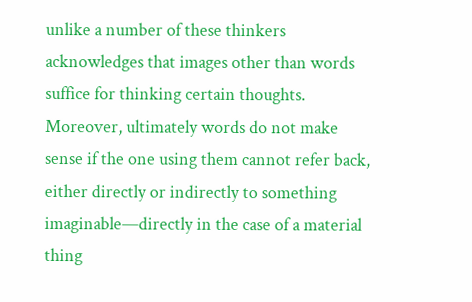unlike a number of these thinkers acknowledges that images other than words suffice for thinking certain thoughts. Moreover, ultimately words do not make sense if the one using them cannot refer back, either directly or indirectly to something imaginable—directly in the case of a material thing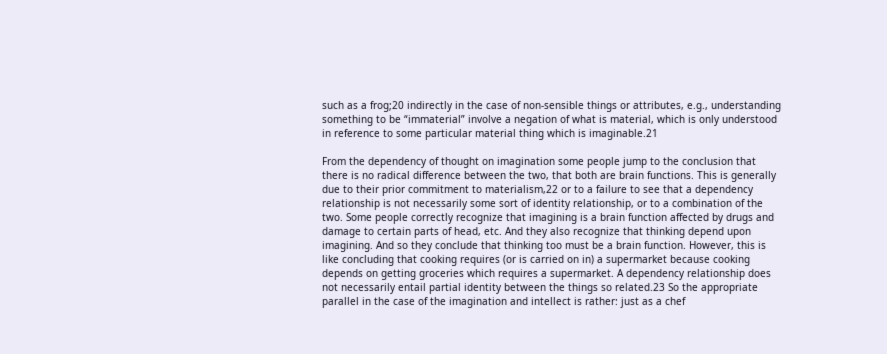such as a frog;20 indirectly in the case of non-sensible things or attributes, e.g., understanding something to be “immaterial” involve a negation of what is material, which is only understood in reference to some particular material thing which is imaginable.21

From the dependency of thought on imagination some people jump to the conclusion that there is no radical difference between the two, that both are brain functions. This is generally due to their prior commitment to materialism,22 or to a failure to see that a dependency relationship is not necessarily some sort of identity relationship, or to a combination of the two. Some people correctly recognize that imagining is a brain function affected by drugs and damage to certain parts of head, etc. And they also recognize that thinking depend upon imagining. And so they conclude that thinking too must be a brain function. However, this is like concluding that cooking requires (or is carried on in) a supermarket because cooking depends on getting groceries which requires a supermarket. A dependency relationship does not necessarily entail partial identity between the things so related.23 So the appropriate parallel in the case of the imagination and intellect is rather: just as a chef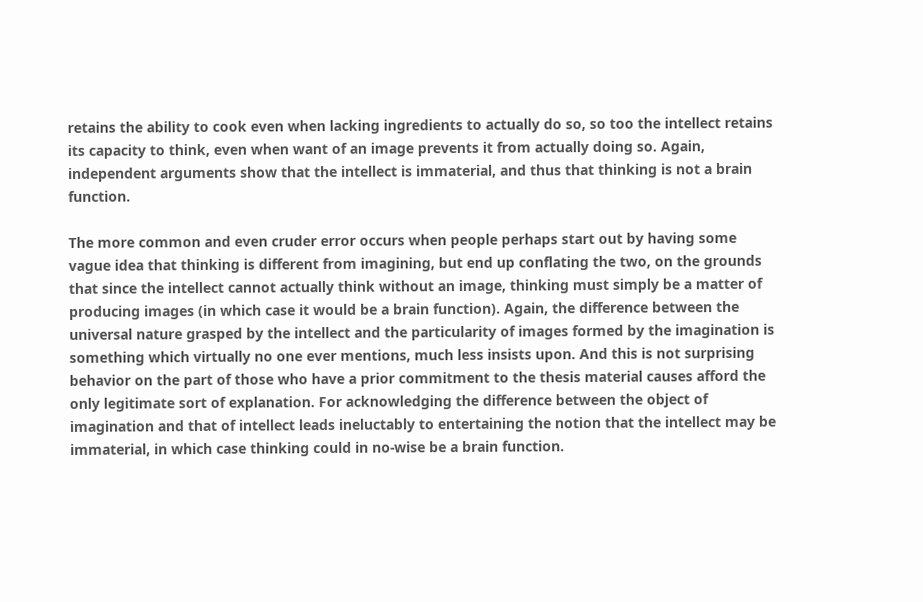retains the ability to cook even when lacking ingredients to actually do so, so too the intellect retains its capacity to think, even when want of an image prevents it from actually doing so. Again, independent arguments show that the intellect is immaterial, and thus that thinking is not a brain function.

The more common and even cruder error occurs when people perhaps start out by having some vague idea that thinking is different from imagining, but end up conflating the two, on the grounds that since the intellect cannot actually think without an image, thinking must simply be a matter of producing images (in which case it would be a brain function). Again, the difference between the universal nature grasped by the intellect and the particularity of images formed by the imagination is something which virtually no one ever mentions, much less insists upon. And this is not surprising behavior on the part of those who have a prior commitment to the thesis material causes afford the only legitimate sort of explanation. For acknowledging the difference between the object of imagination and that of intellect leads ineluctably to entertaining the notion that the intellect may be immaterial, in which case thinking could in no-wise be a brain function.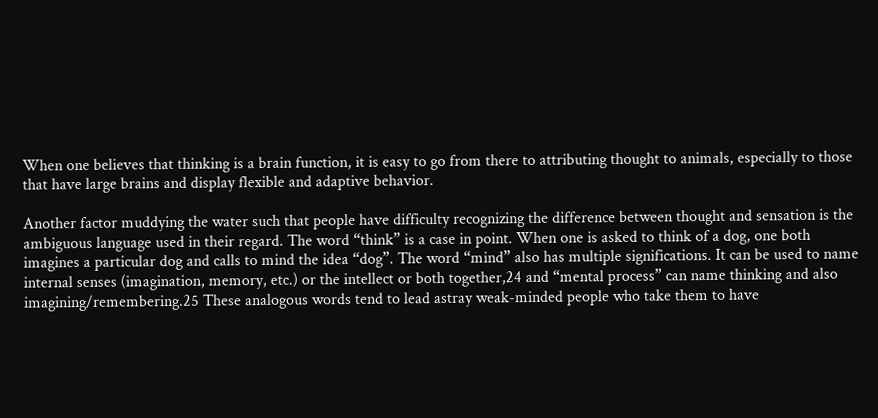When one believes that thinking is a brain function, it is easy to go from there to attributing thought to animals, especially to those that have large brains and display flexible and adaptive behavior.

Another factor muddying the water such that people have difficulty recognizing the difference between thought and sensation is the ambiguous language used in their regard. The word “think” is a case in point. When one is asked to think of a dog, one both imagines a particular dog and calls to mind the idea “dog”. The word “mind” also has multiple significations. It can be used to name internal senses (imagination, memory, etc.) or the intellect or both together,24 and “mental process” can name thinking and also imagining/remembering.25 These analogous words tend to lead astray weak-minded people who take them to have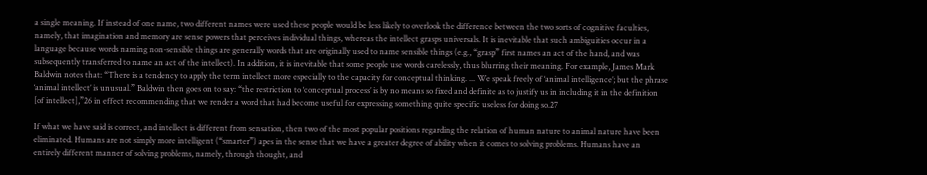a single meaning. If instead of one name, two different names were used these people would be less likely to overlook the difference between the two sorts of cognitive faculties, namely, that imagination and memory are sense powers that perceives individual things, whereas the intellect grasps universals. It is inevitable that such ambiguities occur in a language because words naming non-sensible things are generally words that are originally used to name sensible things (e.g., “grasp” first names an act of the hand, and was subsequently transferred to name an act of the intellect). In addition, it is inevitable that some people use words carelessly, thus blurring their meaning. For example, James Mark Baldwin notes that: “There is a tendency to apply the term intellect more especially to the capacity for conceptual thinking. ... We speak freely of ‘animal intelligence’; but the phrase ‘animal intellect’ is unusual.” Baldwin then goes on to say: “the restriction to ‘conceptual process’ is by no means so fixed and definite as to justify us in including it in the definition [of intellect],”26 in effect recommending that we render a word that had become useful for expressing something quite specific useless for doing so.27

If what we have said is correct, and intellect is different from sensation, then two of the most popular positions regarding the relation of human nature to animal nature have been eliminated. Humans are not simply more intelligent (“smarter”) apes in the sense that we have a greater degree of ability when it comes to solving problems. Humans have an entirely different manner of solving problems, namely, through thought, and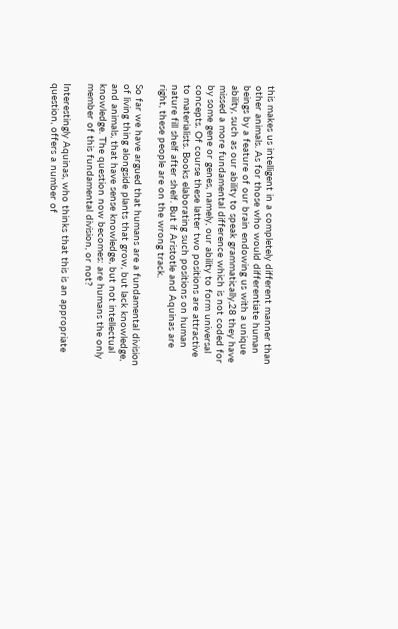this makes us intelligent in a completely different manner than other animals. As for those who would differentiate human beings by a feature of our brain endowing us with a unique ability, such as our ability to speak grammatically,28 they have missed a more fundamental difference which is not coded for by some gene or genes, namely, our ability to form universal concepts. Of course these latter two positions are attractive to materialists. Books elaborating such positions on human nature fill shelf after shelf. But if Aristotle and Aquinas are right, these people are on the wrong track.

So far we have argued that humans are a fundamental division of living thing alongside plants that grow, but lack knowledge, and animals, that have sense knowledge, but not intellectual knowledge. The question now becomes: are humans the only member of this fundamental division, or not?

Interestingly Aquinas, who thinks that this is an appropriate question, offers a number of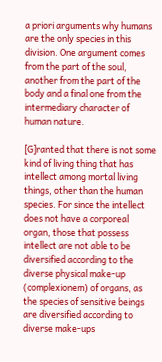a priori arguments why humans are the only species in this division. One argument comes from the part of the soul, another from the part of the body and a final one from the intermediary character of human nature.

[G]ranted that there is not some kind of living thing that has intellect among mortal living things, other than the human species. For since the intellect does not have a corporeal organ, those that possess intellect are not able to be diversified according to the diverse physical make-up (complexionem) of organs, as the species of sensitive beings are diversified according to diverse make-ups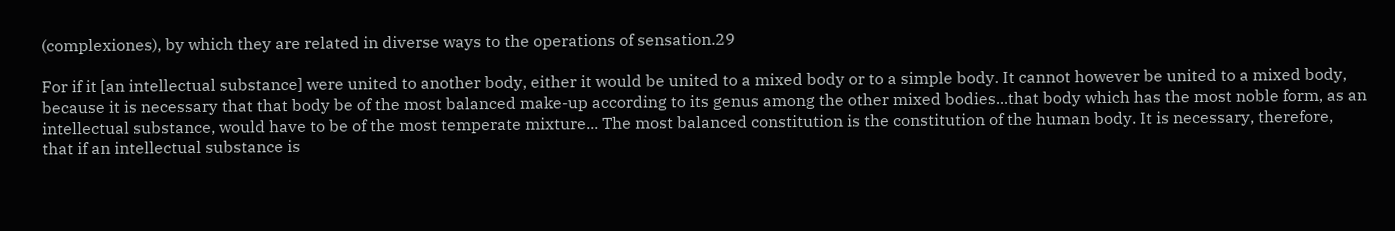(complexiones), by which they are related in diverse ways to the operations of sensation.29

For if it [an intellectual substance] were united to another body, either it would be united to a mixed body or to a simple body. It cannot however be united to a mixed body, because it is necessary that that body be of the most balanced make-up according to its genus among the other mixed bodies...that body which has the most noble form, as an intellectual substance, would have to be of the most temperate mixture... The most balanced constitution is the constitution of the human body. It is necessary, therefore, that if an intellectual substance is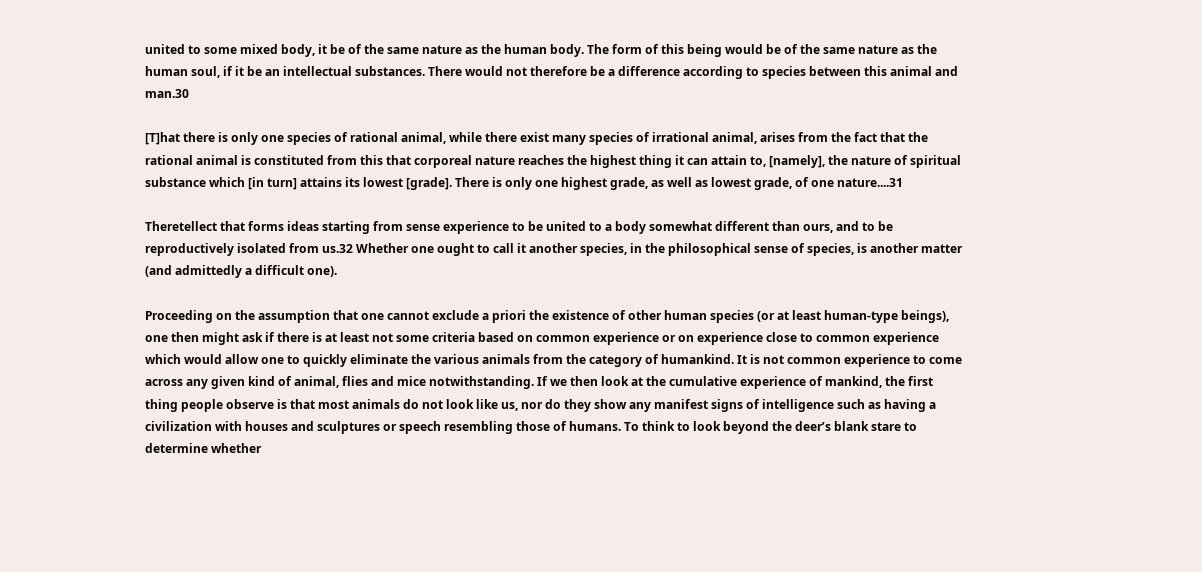united to some mixed body, it be of the same nature as the human body. The form of this being would be of the same nature as the human soul, if it be an intellectual substances. There would not therefore be a difference according to species between this animal and man.30

[T]hat there is only one species of rational animal, while there exist many species of irrational animal, arises from the fact that the rational animal is constituted from this that corporeal nature reaches the highest thing it can attain to, [namely], the nature of spiritual substance which [in turn] attains its lowest [grade]. There is only one highest grade, as well as lowest grade, of one nature....31

Theretellect that forms ideas starting from sense experience to be united to a body somewhat different than ours, and to be reproductively isolated from us.32 Whether one ought to call it another species, in the philosophical sense of species, is another matter (and admittedly a difficult one).

Proceeding on the assumption that one cannot exclude a priori the existence of other human species (or at least human-type beings), one then might ask if there is at least not some criteria based on common experience or on experience close to common experience which would allow one to quickly eliminate the various animals from the category of humankind. It is not common experience to come across any given kind of animal, flies and mice notwithstanding. If we then look at the cumulative experience of mankind, the first thing people observe is that most animals do not look like us, nor do they show any manifest signs of intelligence such as having a civilization with houses and sculptures or speech resembling those of humans. To think to look beyond the deer’s blank stare to determine whether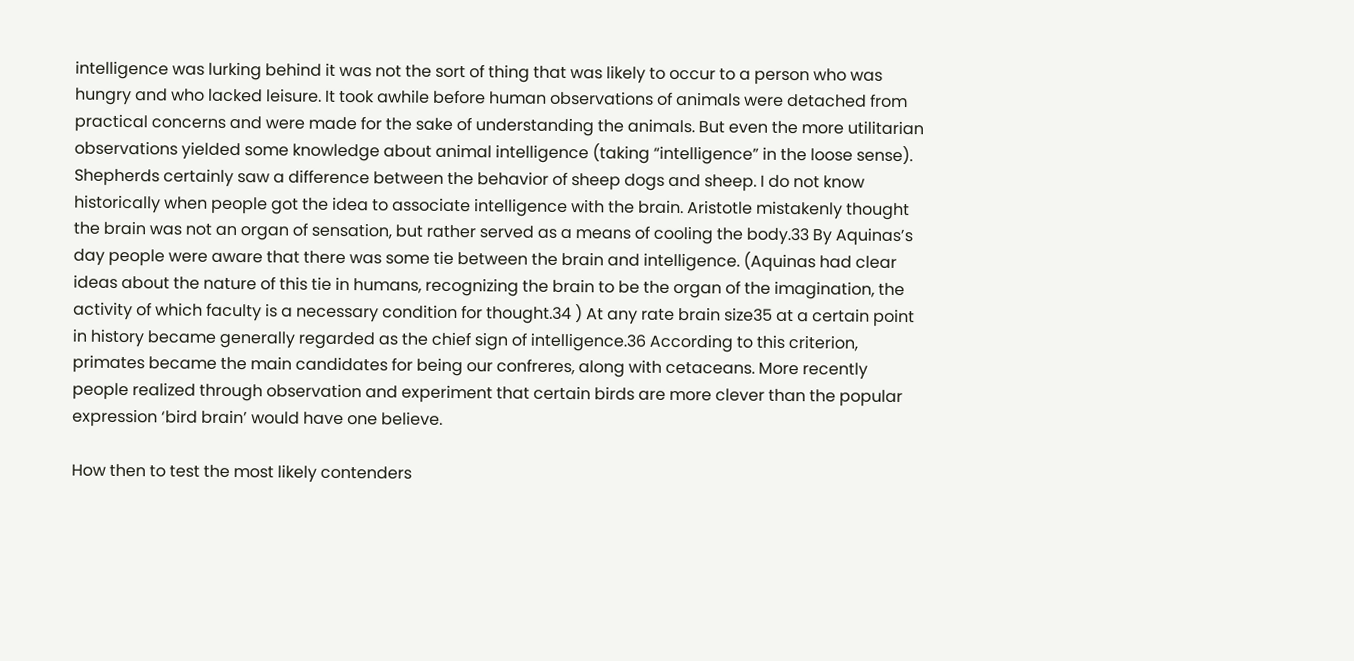intelligence was lurking behind it was not the sort of thing that was likely to occur to a person who was hungry and who lacked leisure. It took awhile before human observations of animals were detached from practical concerns and were made for the sake of understanding the animals. But even the more utilitarian observations yielded some knowledge about animal intelligence (taking “intelligence” in the loose sense). Shepherds certainly saw a difference between the behavior of sheep dogs and sheep. I do not know historically when people got the idea to associate intelligence with the brain. Aristotle mistakenly thought the brain was not an organ of sensation, but rather served as a means of cooling the body.33 By Aquinas’s day people were aware that there was some tie between the brain and intelligence. (Aquinas had clear ideas about the nature of this tie in humans, recognizing the brain to be the organ of the imagination, the activity of which faculty is a necessary condition for thought.34 ) At any rate brain size35 at a certain point in history became generally regarded as the chief sign of intelligence.36 According to this criterion, primates became the main candidates for being our confreres, along with cetaceans. More recently people realized through observation and experiment that certain birds are more clever than the popular expression ‘bird brain’ would have one believe.

How then to test the most likely contenders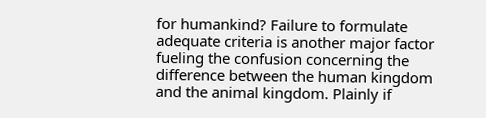for humankind? Failure to formulate adequate criteria is another major factor fueling the confusion concerning the difference between the human kingdom and the animal kingdom. Plainly if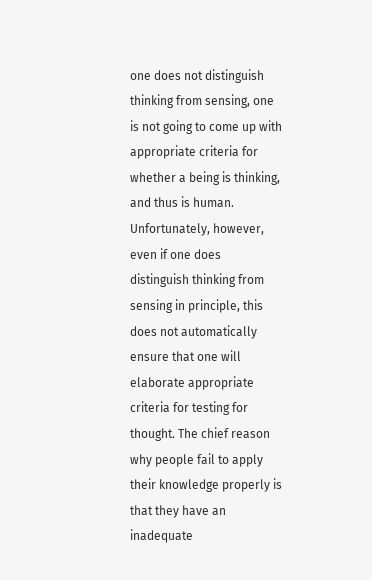one does not distinguish thinking from sensing, one is not going to come up with appropriate criteria for whether a being is thinking, and thus is human. Unfortunately, however, even if one does distinguish thinking from sensing in principle, this does not automatically ensure that one will elaborate appropriate criteria for testing for thought. The chief reason why people fail to apply their knowledge properly is that they have an inadequate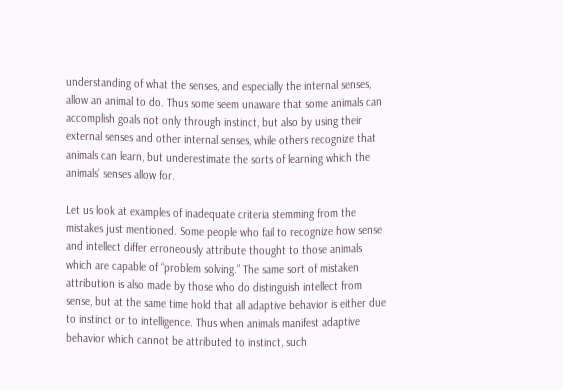understanding of what the senses, and especially the internal senses, allow an animal to do. Thus some seem unaware that some animals can accomplish goals not only through instinct, but also by using their external senses and other internal senses, while others recognize that animals can learn, but underestimate the sorts of learning which the animals’ senses allow for.

Let us look at examples of inadequate criteria stemming from the mistakes just mentioned. Some people who fail to recognize how sense and intellect differ erroneously attribute thought to those animals which are capable of “problem solving.” The same sort of mistaken attribution is also made by those who do distinguish intellect from sense, but at the same time hold that all adaptive behavior is either due to instinct or to intelligence. Thus when animals manifest adaptive behavior which cannot be attributed to instinct, such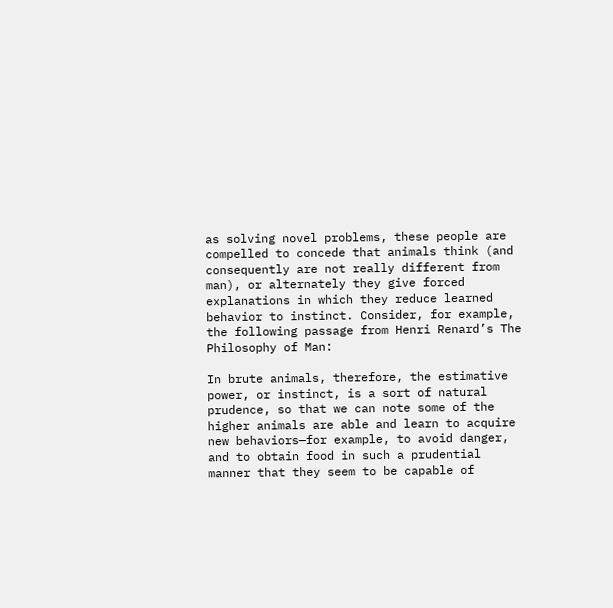as solving novel problems, these people are compelled to concede that animals think (and consequently are not really different from man), or alternately they give forced explanations in which they reduce learned behavior to instinct. Consider, for example, the following passage from Henri Renard’s The Philosophy of Man:

In brute animals, therefore, the estimative power, or instinct, is a sort of natural prudence, so that we can note some of the higher animals are able and learn to acquire new behaviors—for example, to avoid danger, and to obtain food in such a prudential manner that they seem to be capable of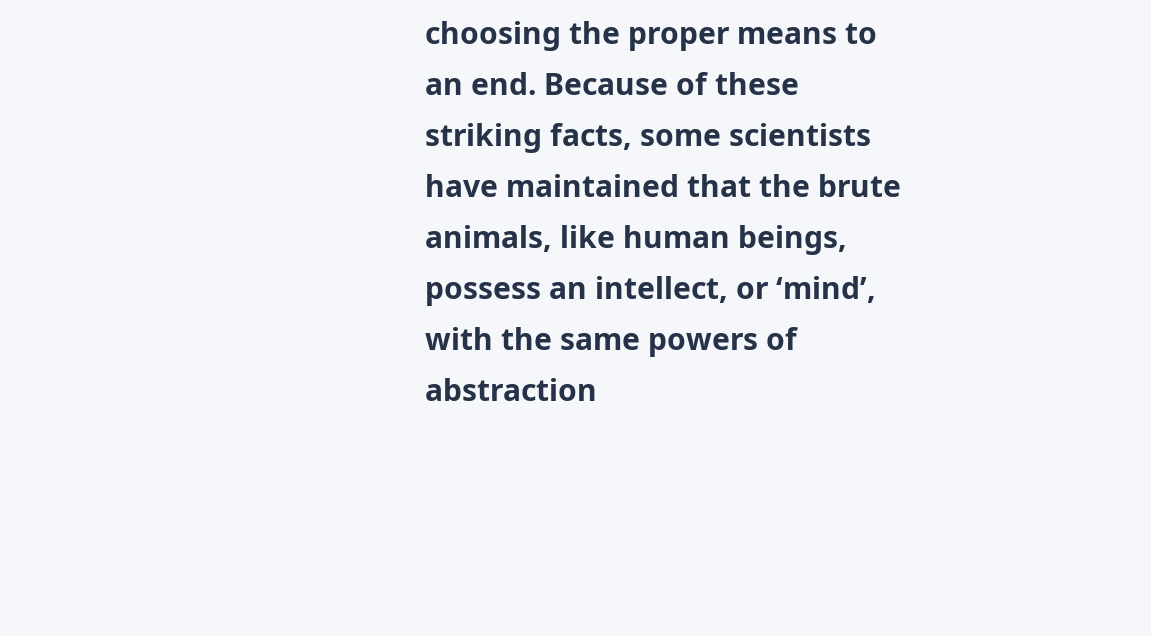choosing the proper means to an end. Because of these striking facts, some scientists have maintained that the brute animals, like human beings, possess an intellect, or ‘mind’, with the same powers of abstraction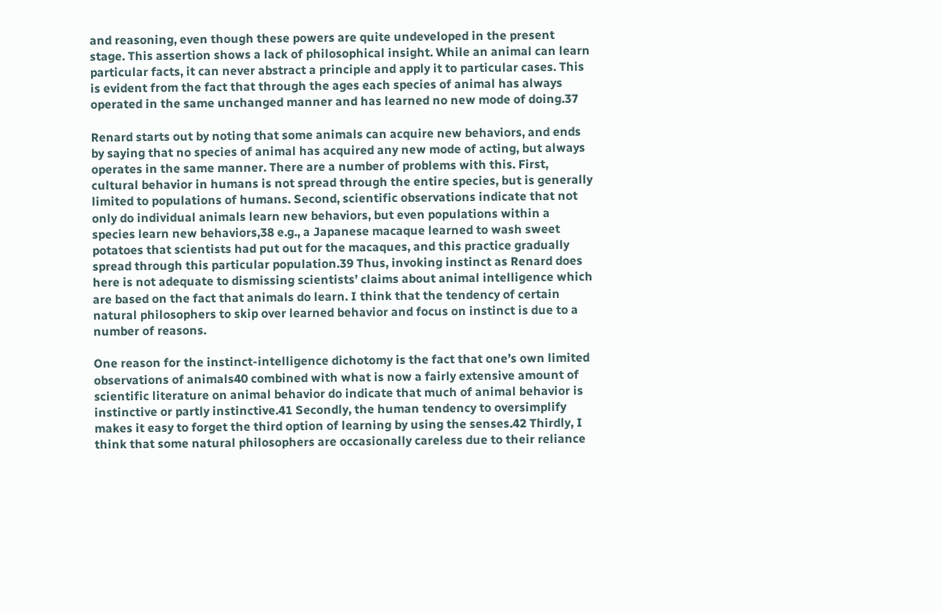and reasoning, even though these powers are quite undeveloped in the present stage. This assertion shows a lack of philosophical insight. While an animal can learn particular facts, it can never abstract a principle and apply it to particular cases. This is evident from the fact that through the ages each species of animal has always operated in the same unchanged manner and has learned no new mode of doing.37

Renard starts out by noting that some animals can acquire new behaviors, and ends by saying that no species of animal has acquired any new mode of acting, but always operates in the same manner. There are a number of problems with this. First, cultural behavior in humans is not spread through the entire species, but is generally limited to populations of humans. Second, scientific observations indicate that not only do individual animals learn new behaviors, but even populations within a species learn new behaviors,38 e.g., a Japanese macaque learned to wash sweet potatoes that scientists had put out for the macaques, and this practice gradually spread through this particular population.39 Thus, invoking instinct as Renard does here is not adequate to dismissing scientists’ claims about animal intelligence which are based on the fact that animals do learn. I think that the tendency of certain natural philosophers to skip over learned behavior and focus on instinct is due to a number of reasons.

One reason for the instinct-intelligence dichotomy is the fact that one’s own limited observations of animals40 combined with what is now a fairly extensive amount of scientific literature on animal behavior do indicate that much of animal behavior is instinctive or partly instinctive.41 Secondly, the human tendency to oversimplify makes it easy to forget the third option of learning by using the senses.42 Thirdly, I think that some natural philosophers are occasionally careless due to their reliance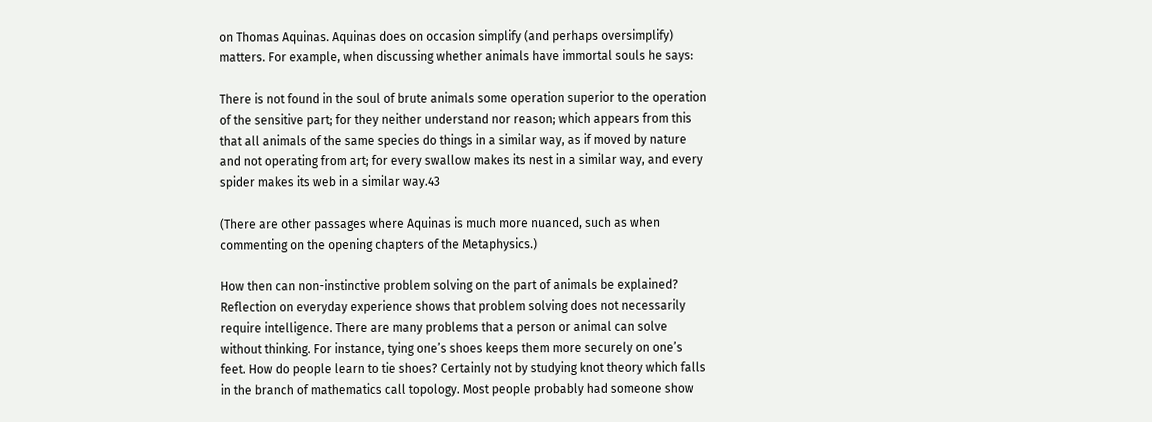on Thomas Aquinas. Aquinas does on occasion simplify (and perhaps oversimplify) matters. For example, when discussing whether animals have immortal souls he says:

There is not found in the soul of brute animals some operation superior to the operation of the sensitive part; for they neither understand nor reason; which appears from this that all animals of the same species do things in a similar way, as if moved by nature and not operating from art; for every swallow makes its nest in a similar way, and every spider makes its web in a similar way.43

(There are other passages where Aquinas is much more nuanced, such as when commenting on the opening chapters of the Metaphysics.)

How then can non-instinctive problem solving on the part of animals be explained? Reflection on everyday experience shows that problem solving does not necessarily require intelligence. There are many problems that a person or animal can solve without thinking. For instance, tying one’s shoes keeps them more securely on one’s feet. How do people learn to tie shoes? Certainly not by studying knot theory which falls in the branch of mathematics call topology. Most people probably had someone show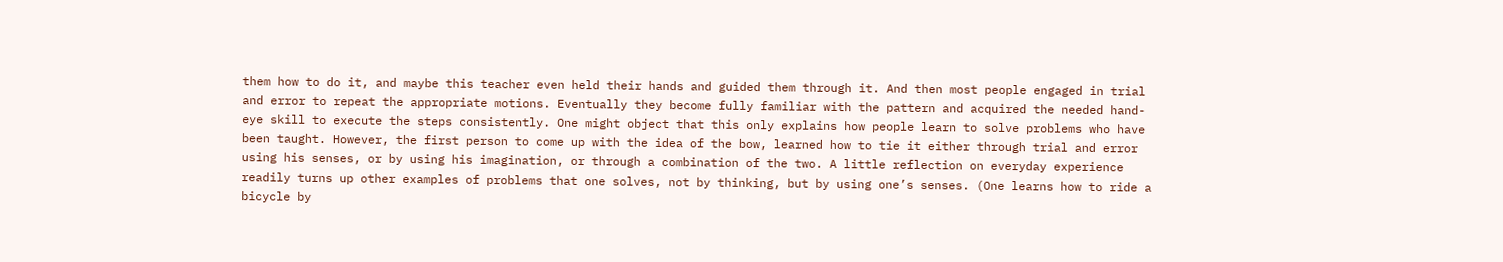them how to do it, and maybe this teacher even held their hands and guided them through it. And then most people engaged in trial and error to repeat the appropriate motions. Eventually they become fully familiar with the pattern and acquired the needed hand-eye skill to execute the steps consistently. One might object that this only explains how people learn to solve problems who have been taught. However, the first person to come up with the idea of the bow, learned how to tie it either through trial and error using his senses, or by using his imagination, or through a combination of the two. A little reflection on everyday experience readily turns up other examples of problems that one solves, not by thinking, but by using one’s senses. (One learns how to ride a bicycle by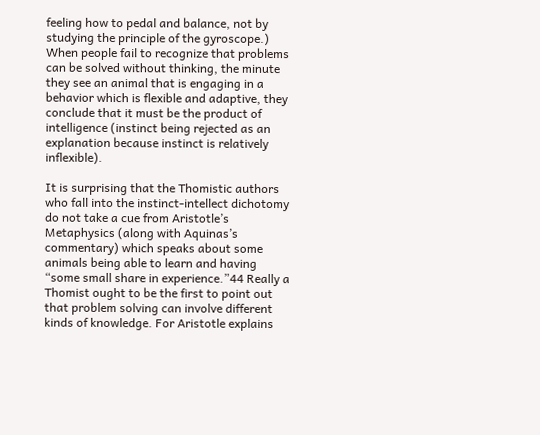feeling how to pedal and balance, not by studying the principle of the gyroscope.) When people fail to recognize that problems can be solved without thinking, the minute they see an animal that is engaging in a behavior which is flexible and adaptive, they conclude that it must be the product of intelligence (instinct being rejected as an explanation because instinct is relatively inflexible).

It is surprising that the Thomistic authors who fall into the instinct-intellect dichotomy do not take a cue from Aristotle’s Metaphysics (along with Aquinas’s commentary) which speaks about some animals being able to learn and having “some small share in experience.”44 Really a Thomist ought to be the first to point out that problem solving can involve different kinds of knowledge. For Aristotle explains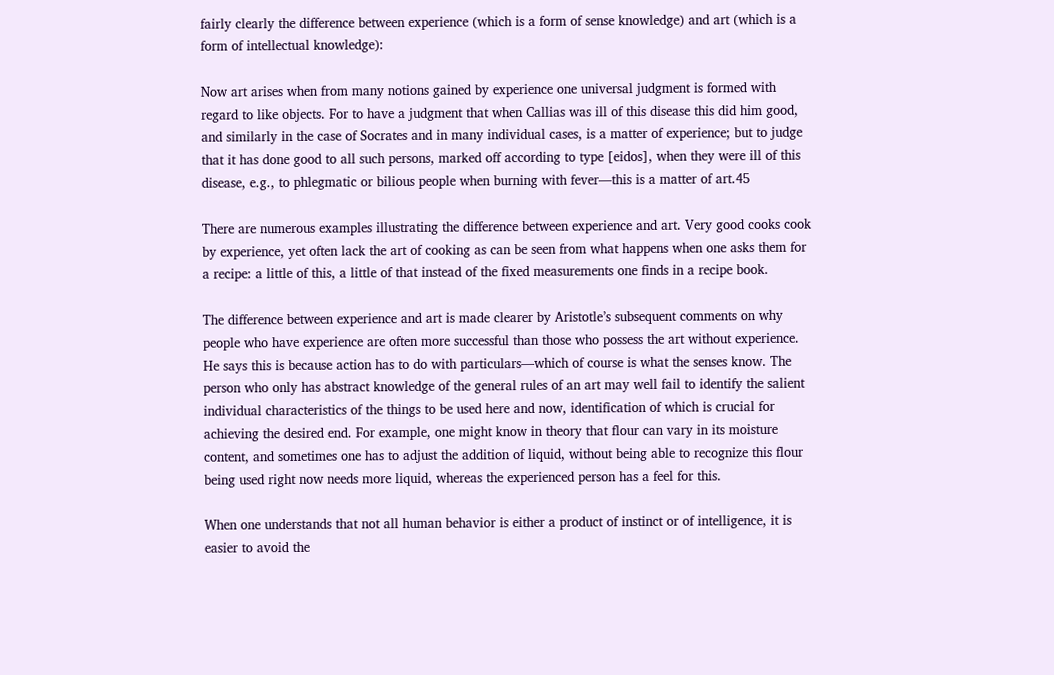fairly clearly the difference between experience (which is a form of sense knowledge) and art (which is a form of intellectual knowledge):

Now art arises when from many notions gained by experience one universal judgment is formed with regard to like objects. For to have a judgment that when Callias was ill of this disease this did him good, and similarly in the case of Socrates and in many individual cases, is a matter of experience; but to judge that it has done good to all such persons, marked off according to type [eidos], when they were ill of this disease, e.g., to phlegmatic or bilious people when burning with fever—this is a matter of art.45

There are numerous examples illustrating the difference between experience and art. Very good cooks cook by experience, yet often lack the art of cooking as can be seen from what happens when one asks them for a recipe: a little of this, a little of that instead of the fixed measurements one finds in a recipe book.

The difference between experience and art is made clearer by Aristotle’s subsequent comments on why people who have experience are often more successful than those who possess the art without experience. He says this is because action has to do with particulars—which of course is what the senses know. The person who only has abstract knowledge of the general rules of an art may well fail to identify the salient individual characteristics of the things to be used here and now, identification of which is crucial for achieving the desired end. For example, one might know in theory that flour can vary in its moisture content, and sometimes one has to adjust the addition of liquid, without being able to recognize this flour being used right now needs more liquid, whereas the experienced person has a feel for this.

When one understands that not all human behavior is either a product of instinct or of intelligence, it is easier to avoid the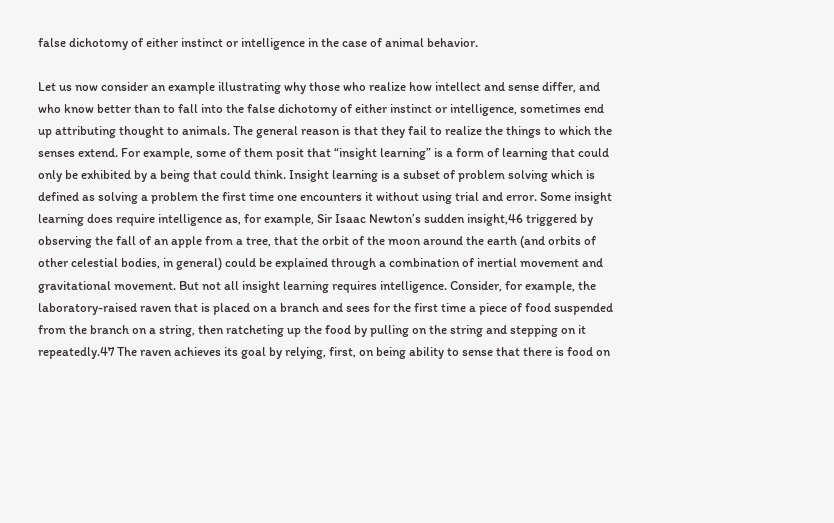false dichotomy of either instinct or intelligence in the case of animal behavior.

Let us now consider an example illustrating why those who realize how intellect and sense differ, and who know better than to fall into the false dichotomy of either instinct or intelligence, sometimes end up attributing thought to animals. The general reason is that they fail to realize the things to which the senses extend. For example, some of them posit that “insight learning” is a form of learning that could only be exhibited by a being that could think. Insight learning is a subset of problem solving which is defined as solving a problem the first time one encounters it without using trial and error. Some insight learning does require intelligence as, for example, Sir Isaac Newton’s sudden insight,46 triggered by observing the fall of an apple from a tree, that the orbit of the moon around the earth (and orbits of other celestial bodies, in general) could be explained through a combination of inertial movement and gravitational movement. But not all insight learning requires intelligence. Consider, for example, the laboratory-raised raven that is placed on a branch and sees for the first time a piece of food suspended from the branch on a string, then ratcheting up the food by pulling on the string and stepping on it repeatedly.47 The raven achieves its goal by relying, first, on being ability to sense that there is food on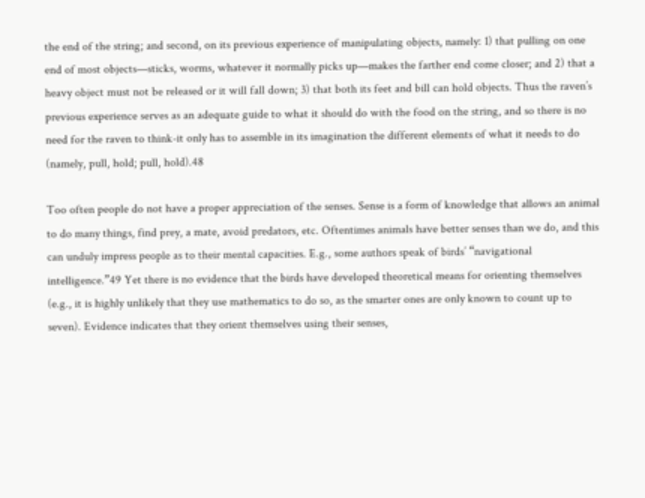the end of the string; and second, on its previous experience of manipulating objects, namely: 1) that pulling on one end of most objects—sticks, worms, whatever it normally picks up—makes the farther end come closer; and 2) that a heavy object must not be released or it will fall down; 3) that both its feet and bill can hold objects. Thus the raven’s previous experience serves as an adequate guide to what it should do with the food on the string, and so there is no need for the raven to think-it only has to assemble in its imagination the different elements of what it needs to do (namely, pull, hold; pull, hold).48

Too often people do not have a proper appreciation of the senses. Sense is a form of knowledge that allows an animal to do many things, find prey, a mate, avoid predators, etc. Oftentimes animals have better senses than we do, and this can unduly impress people as to their mental capacities. E.g., some authors speak of birds’ “navigational intelligence.”49 Yet there is no evidence that the birds have developed theoretical means for orienting themselves (e.g., it is highly unlikely that they use mathematics to do so, as the smarter ones are only known to count up to seven). Evidence indicates that they orient themselves using their senses,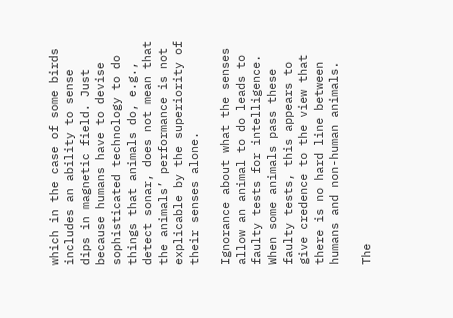which in the case of some birds includes an ability to sense dips in magnetic field. Just because humans have to devise sophisticated technology to do things that animals do, e.g., detect sonar, does not mean that the animals’ performance is not explicable by the superiority of their senses alone.

Ignorance about what the senses allow an animal to do leads to faulty tests for intelligence. When some animals pass these faulty tests, this appears to give credence to the view that there is no hard line between humans and non-human animals.

The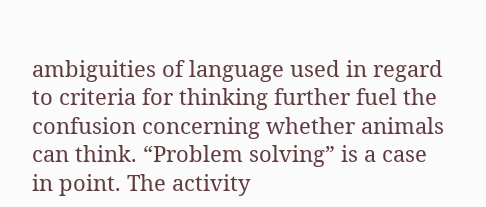ambiguities of language used in regard to criteria for thinking further fuel the confusion concerning whether animals can think. “Problem solving” is a case in point. The activity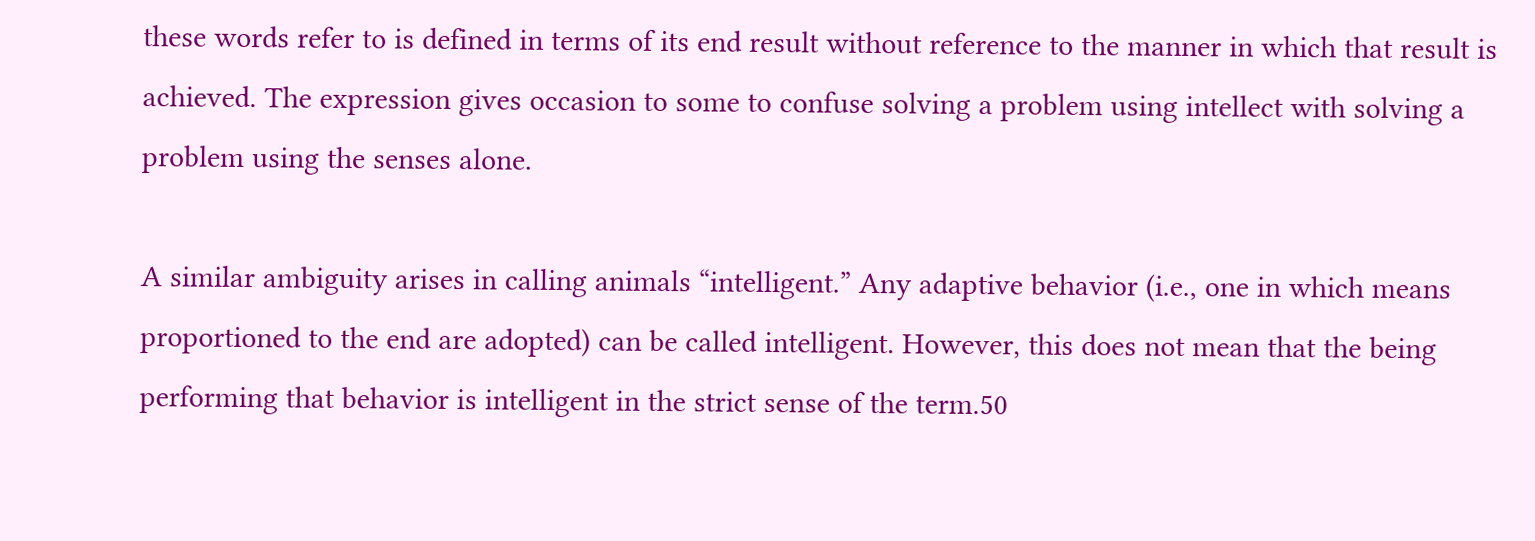these words refer to is defined in terms of its end result without reference to the manner in which that result is achieved. The expression gives occasion to some to confuse solving a problem using intellect with solving a problem using the senses alone.

A similar ambiguity arises in calling animals “intelligent.” Any adaptive behavior (i.e., one in which means proportioned to the end are adopted) can be called intelligent. However, this does not mean that the being performing that behavior is intelligent in the strict sense of the term.50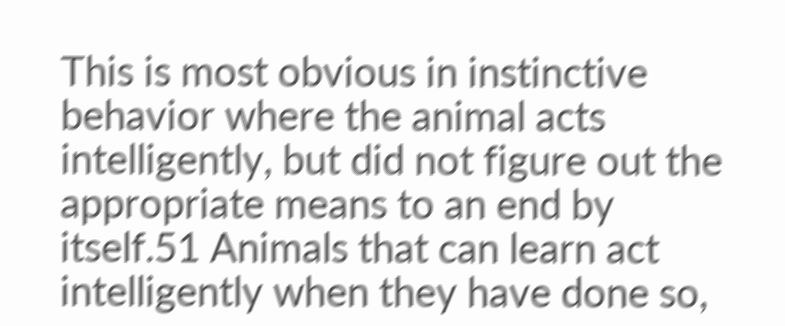This is most obvious in instinctive behavior where the animal acts intelligently, but did not figure out the appropriate means to an end by itself.51 Animals that can learn act intelligently when they have done so,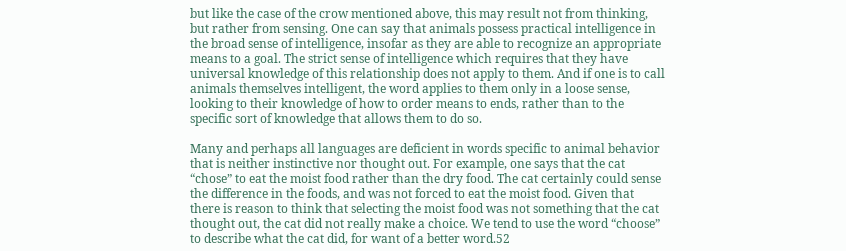but like the case of the crow mentioned above, this may result not from thinking, but rather from sensing. One can say that animals possess practical intelligence in the broad sense of intelligence, insofar as they are able to recognize an appropriate means to a goal. The strict sense of intelligence which requires that they have universal knowledge of this relationship does not apply to them. And if one is to call animals themselves intelligent, the word applies to them only in a loose sense, looking to their knowledge of how to order means to ends, rather than to the specific sort of knowledge that allows them to do so.

Many and perhaps all languages are deficient in words specific to animal behavior that is neither instinctive nor thought out. For example, one says that the cat “chose” to eat the moist food rather than the dry food. The cat certainly could sense the difference in the foods, and was not forced to eat the moist food. Given that there is reason to think that selecting the moist food was not something that the cat thought out, the cat did not really make a choice. We tend to use the word “choose” to describe what the cat did, for want of a better word.52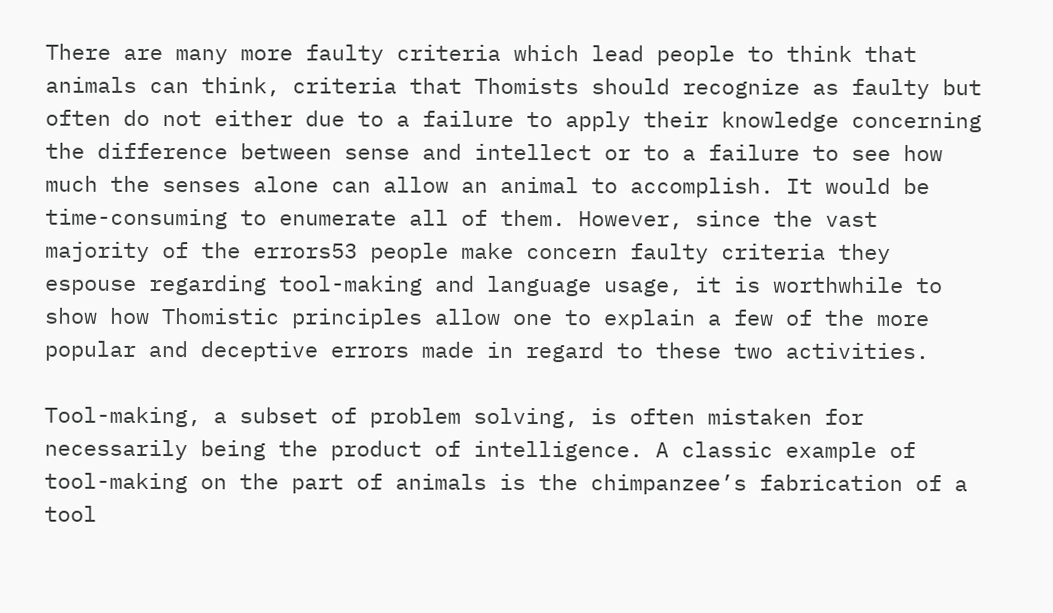There are many more faulty criteria which lead people to think that animals can think, criteria that Thomists should recognize as faulty but often do not either due to a failure to apply their knowledge concerning the difference between sense and intellect or to a failure to see how much the senses alone can allow an animal to accomplish. It would be time-consuming to enumerate all of them. However, since the vast majority of the errors53 people make concern faulty criteria they espouse regarding tool-making and language usage, it is worthwhile to show how Thomistic principles allow one to explain a few of the more popular and deceptive errors made in regard to these two activities.

Tool-making, a subset of problem solving, is often mistaken for necessarily being the product of intelligence. A classic example of tool-making on the part of animals is the chimpanzee’s fabrication of a tool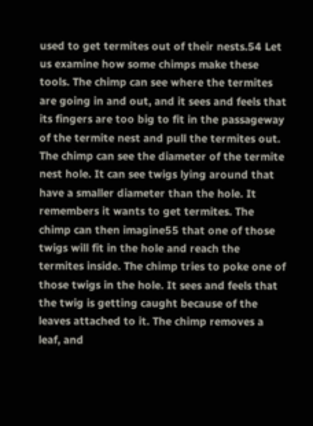used to get termites out of their nests.54 Let us examine how some chimps make these tools. The chimp can see where the termites are going in and out, and it sees and feels that its fingers are too big to fit in the passageway of the termite nest and pull the termites out. The chimp can see the diameter of the termite nest hole. It can see twigs lying around that have a smaller diameter than the hole. It remembers it wants to get termites. The chimp can then imagine55 that one of those twigs will fit in the hole and reach the termites inside. The chimp tries to poke one of those twigs in the hole. It sees and feels that the twig is getting caught because of the leaves attached to it. The chimp removes a leaf, and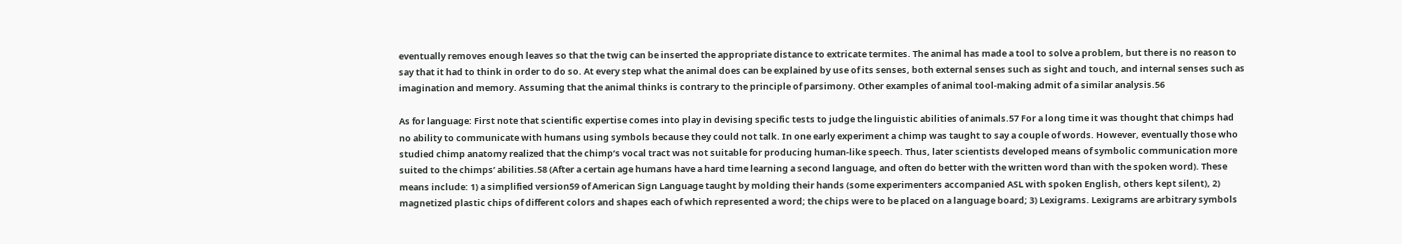eventually removes enough leaves so that the twig can be inserted the appropriate distance to extricate termites. The animal has made a tool to solve a problem, but there is no reason to say that it had to think in order to do so. At every step what the animal does can be explained by use of its senses, both external senses such as sight and touch, and internal senses such as imagination and memory. Assuming that the animal thinks is contrary to the principle of parsimony. Other examples of animal tool-making admit of a similar analysis.56

As for language: First note that scientific expertise comes into play in devising specific tests to judge the linguistic abilities of animals.57 For a long time it was thought that chimps had no ability to communicate with humans using symbols because they could not talk. In one early experiment a chimp was taught to say a couple of words. However, eventually those who studied chimp anatomy realized that the chimp’s vocal tract was not suitable for producing human-like speech. Thus, later scientists developed means of symbolic communication more suited to the chimps’ abilities.58 (After a certain age humans have a hard time learning a second language, and often do better with the written word than with the spoken word). These means include: 1) a simplified version59 of American Sign Language taught by molding their hands (some experimenters accompanied ASL with spoken English, others kept silent), 2) magnetized plastic chips of different colors and shapes each of which represented a word; the chips were to be placed on a language board; 3) Lexigrams. Lexigrams are arbitrary symbols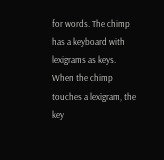for words. The chimp has a keyboard with lexigrams as keys. When the chimp touches a lexigram, the key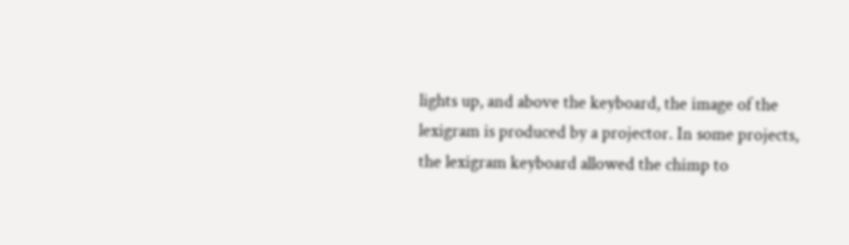lights up, and above the keyboard, the image of the lexigram is produced by a projector. In some projects, the lexigram keyboard allowed the chimp to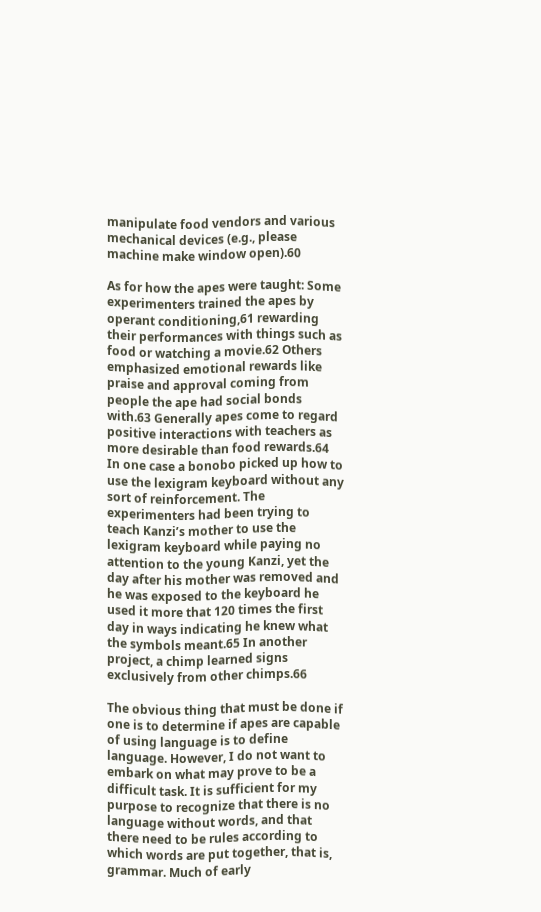manipulate food vendors and various mechanical devices (e.g., please machine make window open).60

As for how the apes were taught: Some experimenters trained the apes by operant conditioning,61 rewarding their performances with things such as food or watching a movie.62 Others emphasized emotional rewards like praise and approval coming from people the ape had social bonds with.63 Generally apes come to regard positive interactions with teachers as more desirable than food rewards.64 In one case a bonobo picked up how to use the lexigram keyboard without any sort of reinforcement. The experimenters had been trying to teach Kanzi’s mother to use the lexigram keyboard while paying no attention to the young Kanzi, yet the day after his mother was removed and he was exposed to the keyboard he used it more that 120 times the first day in ways indicating he knew what the symbols meant.65 In another project, a chimp learned signs exclusively from other chimps.66

The obvious thing that must be done if one is to determine if apes are capable of using language is to define language. However, I do not want to embark on what may prove to be a difficult task. It is sufficient for my purpose to recognize that there is no language without words, and that there need to be rules according to which words are put together, that is, grammar. Much of early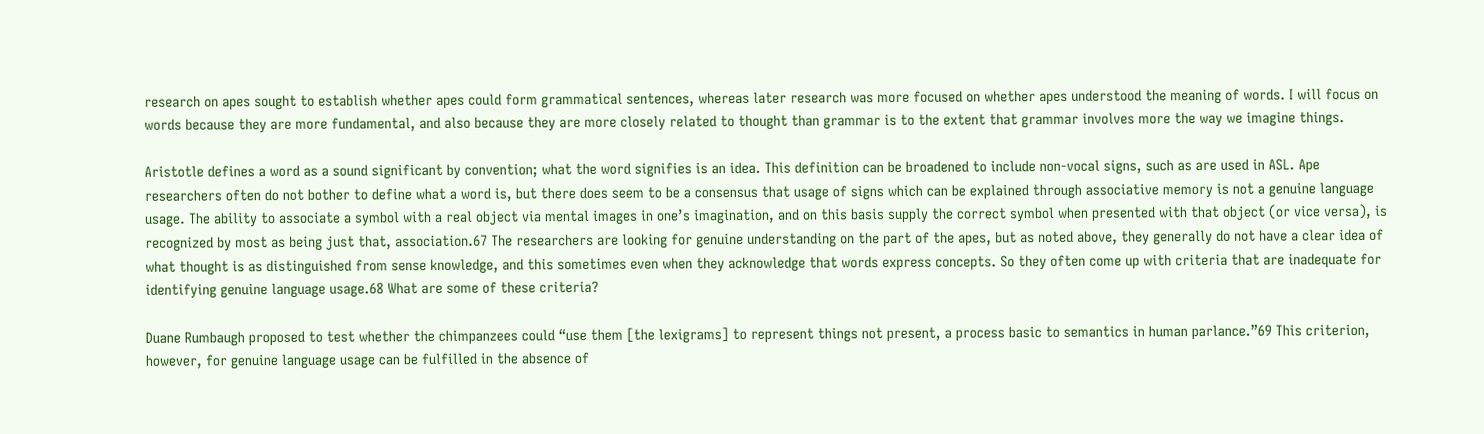research on apes sought to establish whether apes could form grammatical sentences, whereas later research was more focused on whether apes understood the meaning of words. I will focus on words because they are more fundamental, and also because they are more closely related to thought than grammar is to the extent that grammar involves more the way we imagine things.

Aristotle defines a word as a sound significant by convention; what the word signifies is an idea. This definition can be broadened to include non-vocal signs, such as are used in ASL. Ape researchers often do not bother to define what a word is, but there does seem to be a consensus that usage of signs which can be explained through associative memory is not a genuine language usage. The ability to associate a symbol with a real object via mental images in one’s imagination, and on this basis supply the correct symbol when presented with that object (or vice versa), is recognized by most as being just that, association.67 The researchers are looking for genuine understanding on the part of the apes, but as noted above, they generally do not have a clear idea of what thought is as distinguished from sense knowledge, and this sometimes even when they acknowledge that words express concepts. So they often come up with criteria that are inadequate for identifying genuine language usage.68 What are some of these criteria?

Duane Rumbaugh proposed to test whether the chimpanzees could “use them [the lexigrams] to represent things not present, a process basic to semantics in human parlance.”69 This criterion, however, for genuine language usage can be fulfilled in the absence of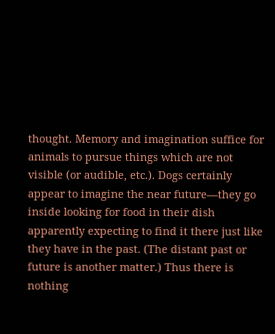thought. Memory and imagination suffice for animals to pursue things which are not visible (or audible, etc.). Dogs certainly appear to imagine the near future—they go inside looking for food in their dish apparently expecting to find it there just like they have in the past. (The distant past or future is another matter.) Thus there is nothing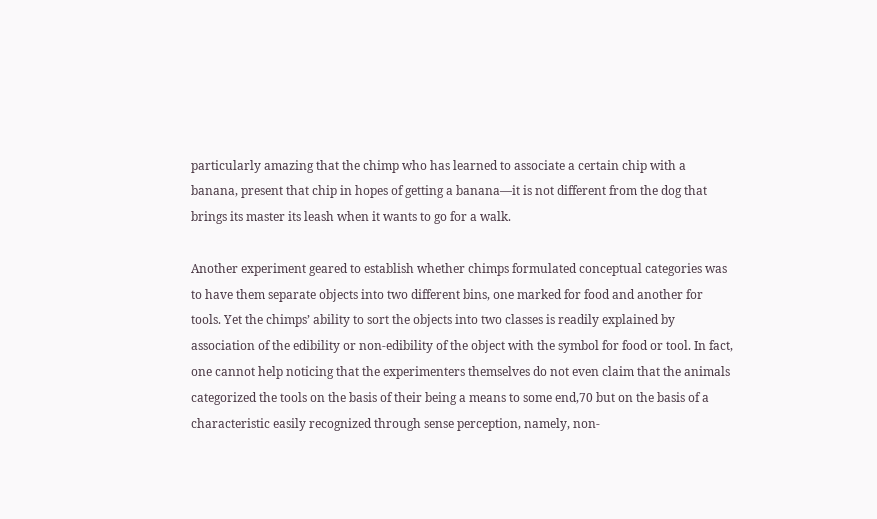particularly amazing that the chimp who has learned to associate a certain chip with a banana, present that chip in hopes of getting a banana—it is not different from the dog that brings its master its leash when it wants to go for a walk.

Another experiment geared to establish whether chimps formulated conceptual categories was to have them separate objects into two different bins, one marked for food and another for tools. Yet the chimps’ ability to sort the objects into two classes is readily explained by association of the edibility or non-edibility of the object with the symbol for food or tool. In fact, one cannot help noticing that the experimenters themselves do not even claim that the animals categorized the tools on the basis of their being a means to some end,70 but on the basis of a characteristic easily recognized through sense perception, namely, non-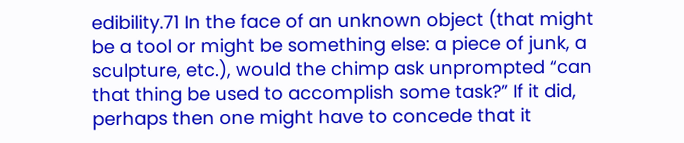edibility.71 In the face of an unknown object (that might be a tool or might be something else: a piece of junk, a sculpture, etc.), would the chimp ask unprompted “can that thing be used to accomplish some task?” If it did, perhaps then one might have to concede that it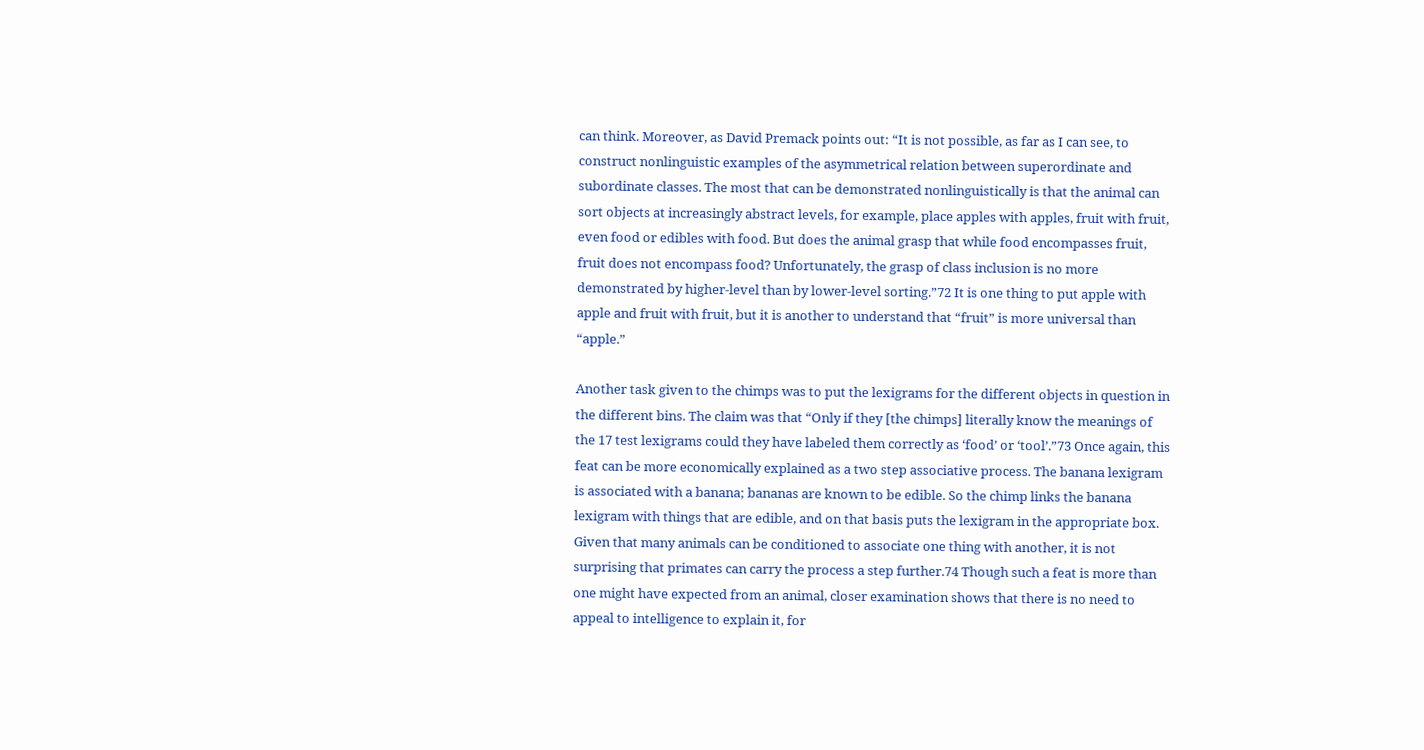can think. Moreover, as David Premack points out: “It is not possible, as far as I can see, to construct nonlinguistic examples of the asymmetrical relation between superordinate and subordinate classes. The most that can be demonstrated nonlinguistically is that the animal can sort objects at increasingly abstract levels, for example, place apples with apples, fruit with fruit, even food or edibles with food. But does the animal grasp that while food encompasses fruit, fruit does not encompass food? Unfortunately, the grasp of class inclusion is no more demonstrated by higher-level than by lower-level sorting.”72 It is one thing to put apple with apple and fruit with fruit, but it is another to understand that “fruit” is more universal than “apple.”

Another task given to the chimps was to put the lexigrams for the different objects in question in the different bins. The claim was that “Only if they [the chimps] literally know the meanings of the 17 test lexigrams could they have labeled them correctly as ‘food’ or ‘tool’.”73 Once again, this feat can be more economically explained as a two step associative process. The banana lexigram is associated with a banana; bananas are known to be edible. So the chimp links the banana lexigram with things that are edible, and on that basis puts the lexigram in the appropriate box. Given that many animals can be conditioned to associate one thing with another, it is not surprising that primates can carry the process a step further.74 Though such a feat is more than one might have expected from an animal, closer examination shows that there is no need to appeal to intelligence to explain it, for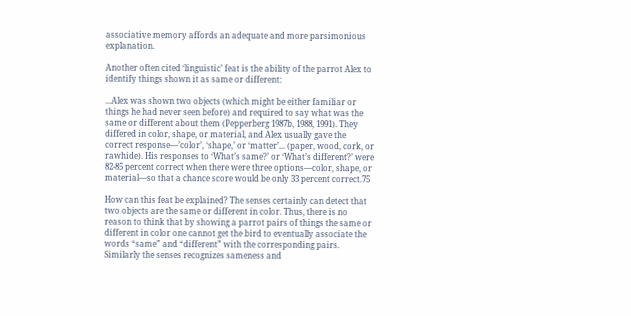associative memory affords an adequate and more parsimonious explanation.

Another often cited ‘linguistic’ feat is the ability of the parrot Alex to identify things shown it as same or different:

...Alex was shown two objects (which might be either familiar or things he had never seen before) and required to say what was the same or different about them (Pepperberg 1987b, 1988, 1991). They differed in color, shape, or material, and Alex usually gave the correct response—’color’, ‘shape,’ or ‘matter’... (paper, wood, cork, or rawhide). His responses to ‘What’s same?’ or ‘What’s different?’ were 82-85 percent correct when there were three options—color, shape, or material—so that a chance score would be only 33 percent correct.75

How can this feat be explained? The senses certainly can detect that two objects are the same or different in color. Thus, there is no reason to think that by showing a parrot pairs of things the same or different in color one cannot get the bird to eventually associate the words “same” and “different” with the corresponding pairs. Similarly the senses recognizes sameness and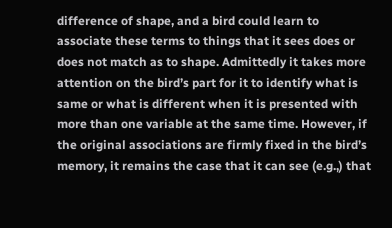difference of shape, and a bird could learn to associate these terms to things that it sees does or does not match as to shape. Admittedly it takes more attention on the bird’s part for it to identify what is same or what is different when it is presented with more than one variable at the same time. However, if the original associations are firmly fixed in the bird’s memory, it remains the case that it can see (e.g.,) that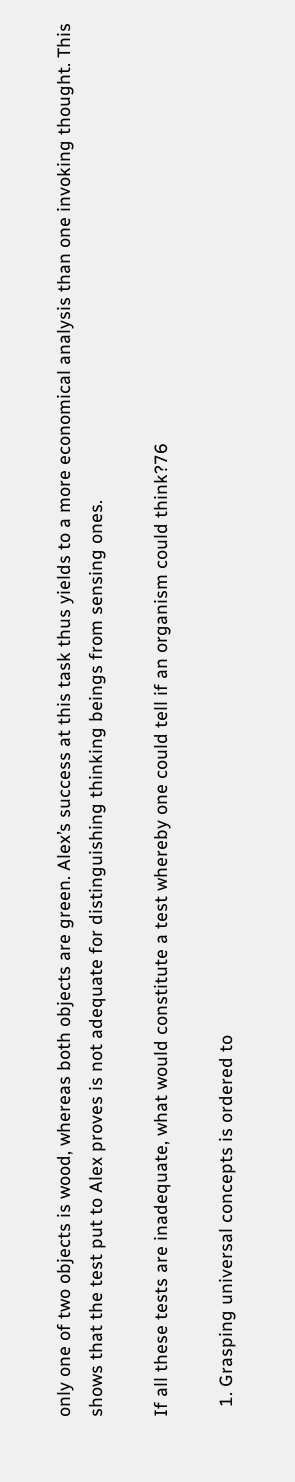only one of two objects is wood, whereas both objects are green. Alex’s success at this task thus yields to a more economical analysis than one invoking thought. This shows that the test put to Alex proves is not adequate for distinguishing thinking beings from sensing ones.

If all these tests are inadequate, what would constitute a test whereby one could tell if an organism could think?76

  1. Grasping universal concepts is ordered to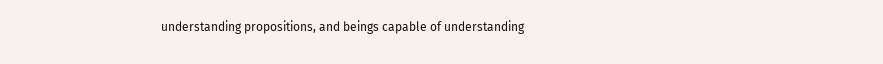understanding propositions, and beings capable of understanding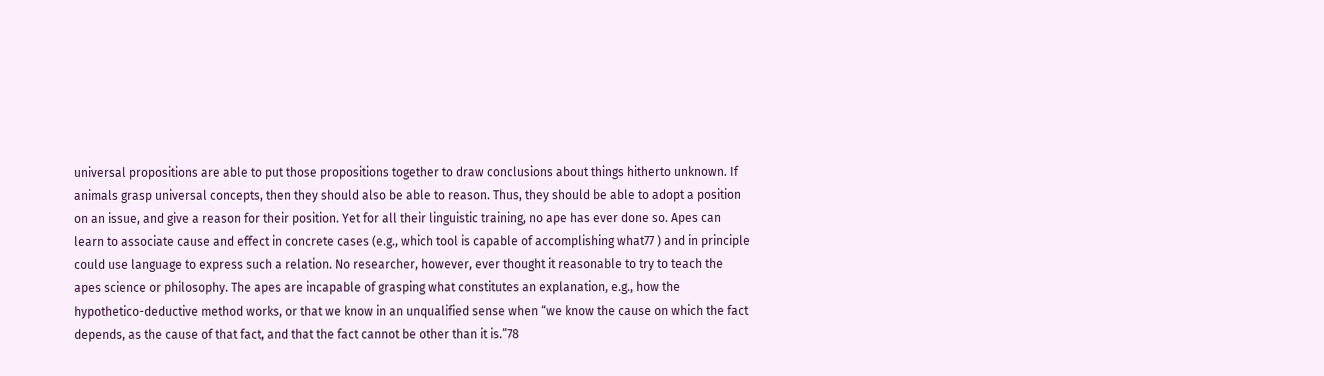universal propositions are able to put those propositions together to draw conclusions about things hitherto unknown. If animals grasp universal concepts, then they should also be able to reason. Thus, they should be able to adopt a position on an issue, and give a reason for their position. Yet for all their linguistic training, no ape has ever done so. Apes can learn to associate cause and effect in concrete cases (e.g., which tool is capable of accomplishing what77 ) and in principle could use language to express such a relation. No researcher, however, ever thought it reasonable to try to teach the apes science or philosophy. The apes are incapable of grasping what constitutes an explanation, e.g., how the hypothetico-deductive method works, or that we know in an unqualified sense when “we know the cause on which the fact depends, as the cause of that fact, and that the fact cannot be other than it is.”78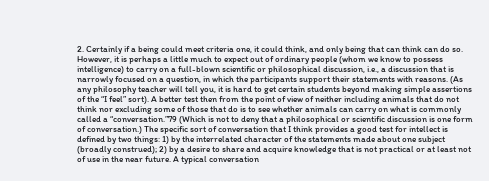2. Certainly if a being could meet criteria one, it could think, and only being that can think can do so. However, it is perhaps a little much to expect out of ordinary people (whom we know to possess intelligence) to carry on a full-blown scientific or philosophical discussion, i.e., a discussion that is narrowly focused on a question, in which the participants support their statements with reasons. (As any philosophy teacher will tell you, it is hard to get certain students beyond making simple assertions of the “I feel” sort). A better test then from the point of view of neither including animals that do not think nor excluding some of those that do is to see whether animals can carry on what is commonly called a “conversation.”79 (Which is not to deny that a philosophical or scientific discussion is one form of conversation.) The specific sort of conversation that I think provides a good test for intellect is defined by two things: 1) by the interrelated character of the statements made about one subject (broadly construed); 2) by a desire to share and acquire knowledge that is not practical or at least not of use in the near future. A typical conversation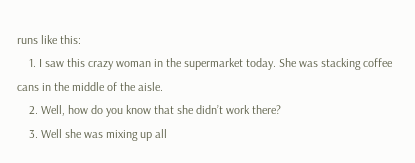runs like this:
    1. I saw this crazy woman in the supermarket today. She was stacking coffee cans in the middle of the aisle.
    2. Well, how do you know that she didn’t work there?
    3. Well she was mixing up all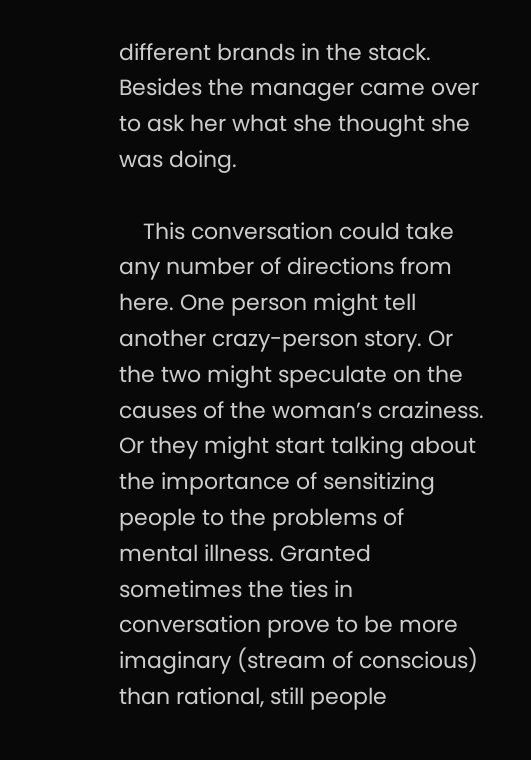different brands in the stack. Besides the manager came over to ask her what she thought she was doing.

    This conversation could take any number of directions from here. One person might tell another crazy-person story. Or the two might speculate on the causes of the woman’s craziness. Or they might start talking about the importance of sensitizing people to the problems of mental illness. Granted sometimes the ties in conversation prove to be more imaginary (stream of conscious) than rational, still people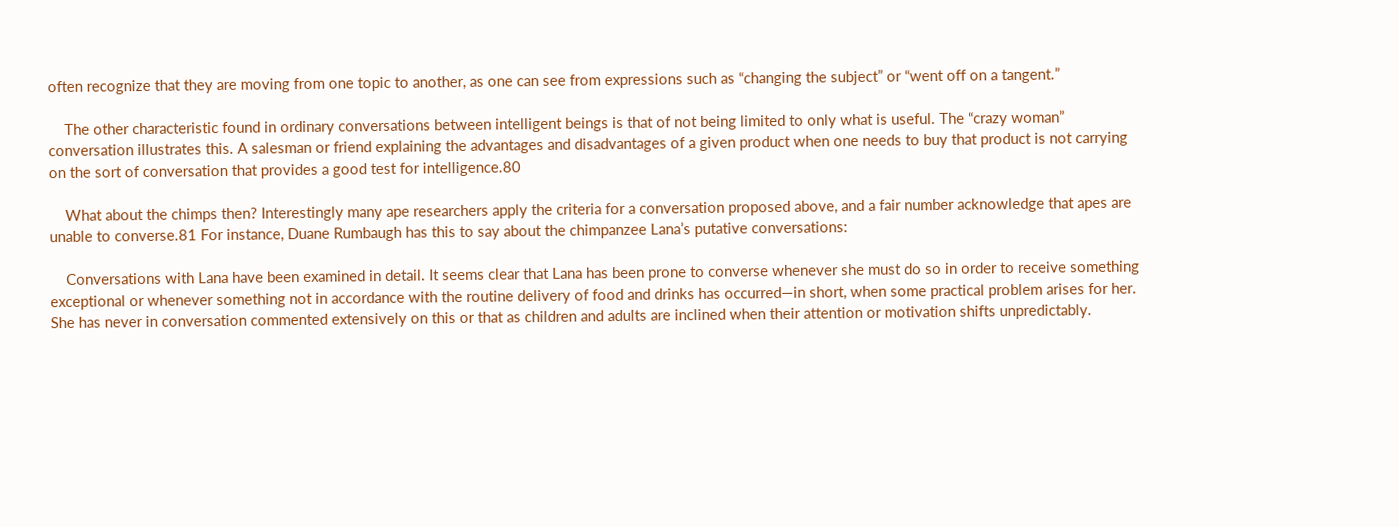often recognize that they are moving from one topic to another, as one can see from expressions such as “changing the subject” or “went off on a tangent.”

    The other characteristic found in ordinary conversations between intelligent beings is that of not being limited to only what is useful. The “crazy woman” conversation illustrates this. A salesman or friend explaining the advantages and disadvantages of a given product when one needs to buy that product is not carrying on the sort of conversation that provides a good test for intelligence.80

    What about the chimps then? Interestingly many ape researchers apply the criteria for a conversation proposed above, and a fair number acknowledge that apes are unable to converse.81 For instance, Duane Rumbaugh has this to say about the chimpanzee Lana’s putative conversations:

    Conversations with Lana have been examined in detail. It seems clear that Lana has been prone to converse whenever she must do so in order to receive something exceptional or whenever something not in accordance with the routine delivery of food and drinks has occurred—in short, when some practical problem arises for her. She has never in conversation commented extensively on this or that as children and adults are inclined when their attention or motivation shifts unpredictably.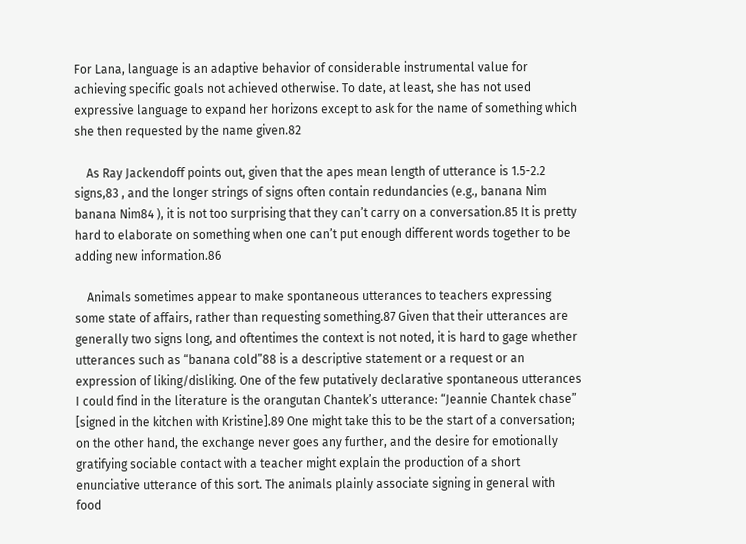For Lana, language is an adaptive behavior of considerable instrumental value for achieving specific goals not achieved otherwise. To date, at least, she has not used expressive language to expand her horizons except to ask for the name of something which she then requested by the name given.82

    As Ray Jackendoff points out, given that the apes mean length of utterance is 1.5-2.2 signs,83 , and the longer strings of signs often contain redundancies (e.g., banana Nim banana Nim84 ), it is not too surprising that they can’t carry on a conversation.85 It is pretty hard to elaborate on something when one can’t put enough different words together to be adding new information.86

    Animals sometimes appear to make spontaneous utterances to teachers expressing some state of affairs, rather than requesting something.87 Given that their utterances are generally two signs long, and oftentimes the context is not noted, it is hard to gage whether utterances such as “banana cold”88 is a descriptive statement or a request or an expression of liking/disliking. One of the few putatively declarative spontaneous utterances I could find in the literature is the orangutan Chantek’s utterance: “Jeannie Chantek chase” [signed in the kitchen with Kristine].89 One might take this to be the start of a conversation; on the other hand, the exchange never goes any further, and the desire for emotionally gratifying sociable contact with a teacher might explain the production of a short enunciative utterance of this sort. The animals plainly associate signing in general with food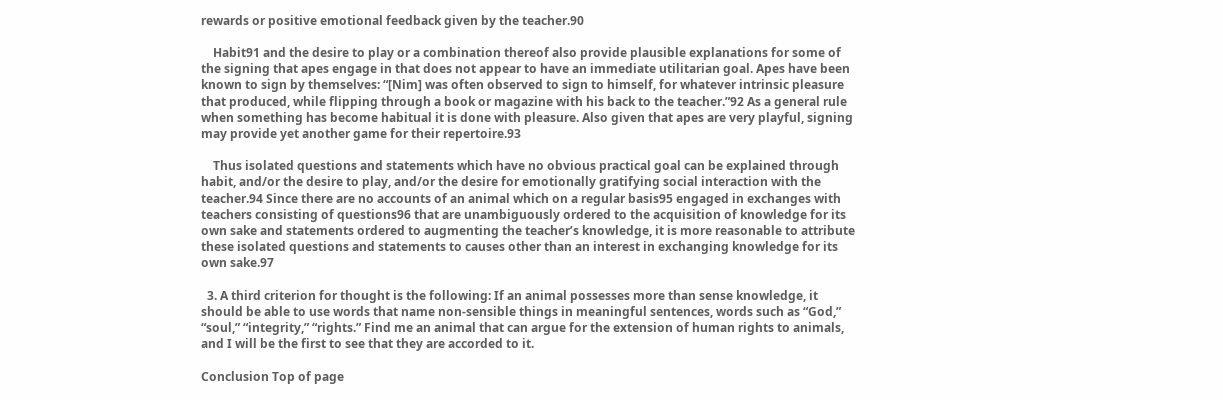rewards or positive emotional feedback given by the teacher.90

    Habit91 and the desire to play or a combination thereof also provide plausible explanations for some of the signing that apes engage in that does not appear to have an immediate utilitarian goal. Apes have been known to sign by themselves: “[Nim] was often observed to sign to himself, for whatever intrinsic pleasure that produced, while flipping through a book or magazine with his back to the teacher.”92 As a general rule when something has become habitual it is done with pleasure. Also given that apes are very playful, signing may provide yet another game for their repertoire.93

    Thus isolated questions and statements which have no obvious practical goal can be explained through habit, and/or the desire to play, and/or the desire for emotionally gratifying social interaction with the teacher.94 Since there are no accounts of an animal which on a regular basis95 engaged in exchanges with teachers consisting of questions96 that are unambiguously ordered to the acquisition of knowledge for its own sake and statements ordered to augmenting the teacher’s knowledge, it is more reasonable to attribute these isolated questions and statements to causes other than an interest in exchanging knowledge for its own sake.97

  3. A third criterion for thought is the following: If an animal possesses more than sense knowledge, it should be able to use words that name non-sensible things in meaningful sentences, words such as “God,” “soul,” “integrity,” “rights.” Find me an animal that can argue for the extension of human rights to animals, and I will be the first to see that they are accorded to it.

Conclusion Top of page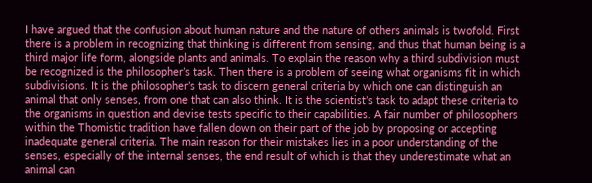I have argued that the confusion about human nature and the nature of others animals is twofold. First there is a problem in recognizing that thinking is different from sensing, and thus that human being is a third major life form, alongside plants and animals. To explain the reason why a third subdivision must be recognized is the philosopher’s task. Then there is a problem of seeing what organisms fit in which subdivisions. It is the philosopher’s task to discern general criteria by which one can distinguish an animal that only senses, from one that can also think. It is the scientist’s task to adapt these criteria to the organisms in question and devise tests specific to their capabilities. A fair number of philosophers within the Thomistic tradition have fallen down on their part of the job by proposing or accepting inadequate general criteria. The main reason for their mistakes lies in a poor understanding of the senses, especially of the internal senses, the end result of which is that they underestimate what an animal can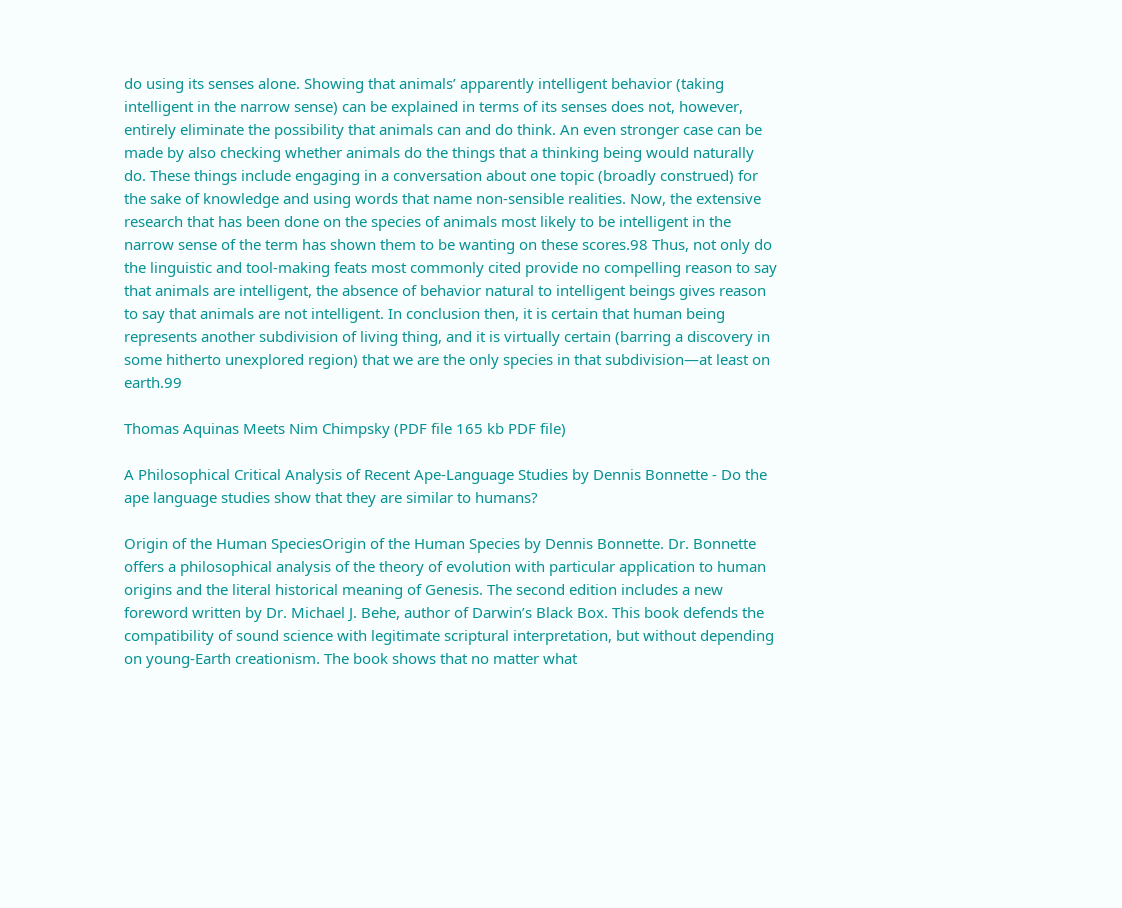do using its senses alone. Showing that animals’ apparently intelligent behavior (taking intelligent in the narrow sense) can be explained in terms of its senses does not, however, entirely eliminate the possibility that animals can and do think. An even stronger case can be made by also checking whether animals do the things that a thinking being would naturally do. These things include engaging in a conversation about one topic (broadly construed) for the sake of knowledge and using words that name non-sensible realities. Now, the extensive research that has been done on the species of animals most likely to be intelligent in the narrow sense of the term has shown them to be wanting on these scores.98 Thus, not only do the linguistic and tool-making feats most commonly cited provide no compelling reason to say that animals are intelligent, the absence of behavior natural to intelligent beings gives reason to say that animals are not intelligent. In conclusion then, it is certain that human being represents another subdivision of living thing, and it is virtually certain (barring a discovery in some hitherto unexplored region) that we are the only species in that subdivision—at least on earth.99

Thomas Aquinas Meets Nim Chimpsky (PDF file 165 kb PDF file)

A Philosophical Critical Analysis of Recent Ape-Language Studies by Dennis Bonnette - Do the ape language studies show that they are similar to humans?

Origin of the Human SpeciesOrigin of the Human Species by Dennis Bonnette. Dr. Bonnette offers a philosophical analysis of the theory of evolution with particular application to human origins and the literal historical meaning of Genesis. The second edition includes a new foreword written by Dr. Michael J. Behe, author of Darwin’s Black Box. This book defends the compatibility of sound science with legitimate scriptural interpretation, but without depending on young-Earth creationism. The book shows that no matter what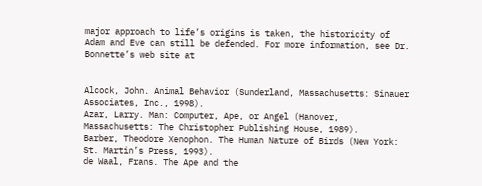major approach to life’s origins is taken, the historicity of Adam and Eve can still be defended. For more information, see Dr. Bonnette’s web site at


Alcock, John. Animal Behavior (Sunderland, Massachusetts: Sinauer Associates, Inc., 1998).
Azar, Larry. Man: Computer, Ape, or Angel (Hanover, Massachusetts: The Christopher Publishing House, 1989).
Barber, Theodore Xenophon. The Human Nature of Birds (New York: St. Martin’s Press, 1993).
de Waal, Frans. The Ape and the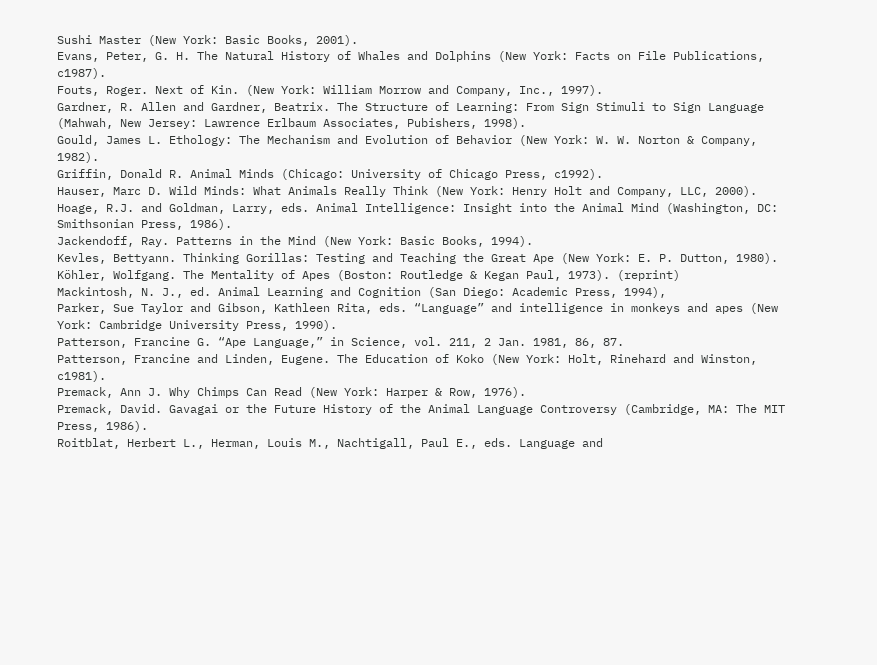Sushi Master (New York: Basic Books, 2001).
Evans, Peter, G. H. The Natural History of Whales and Dolphins (New York: Facts on File Publications, c1987).
Fouts, Roger. Next of Kin. (New York: William Morrow and Company, Inc., 1997).
Gardner, R. Allen and Gardner, Beatrix. The Structure of Learning: From Sign Stimuli to Sign Language (Mahwah, New Jersey: Lawrence Erlbaum Associates, Pubishers, 1998).
Gould, James L. Ethology: The Mechanism and Evolution of Behavior (New York: W. W. Norton & Company, 1982).
Griffin, Donald R. Animal Minds (Chicago: University of Chicago Press, c1992).
Hauser, Marc D. Wild Minds: What Animals Really Think (New York: Henry Holt and Company, LLC, 2000).
Hoage, R.J. and Goldman, Larry, eds. Animal Intelligence: Insight into the Animal Mind (Washington, DC: Smithsonian Press, 1986).
Jackendoff, Ray. Patterns in the Mind (New York: Basic Books, 1994).
Kevles, Bettyann. Thinking Gorillas: Testing and Teaching the Great Ape (New York: E. P. Dutton, 1980).
Köhler, Wolfgang. The Mentality of Apes (Boston: Routledge & Kegan Paul, 1973). (reprint)
Mackintosh, N. J., ed. Animal Learning and Cognition (San Diego: Academic Press, 1994),
Parker, Sue Taylor and Gibson, Kathleen Rita, eds. “Language” and intelligence in monkeys and apes (New York: Cambridge University Press, 1990).
Patterson, Francine G. “Ape Language,” in Science, vol. 211, 2 Jan. 1981, 86, 87.
Patterson, Francine and Linden, Eugene. The Education of Koko (New York: Holt, Rinehard and Winston, c1981).
Premack, Ann J. Why Chimps Can Read (New York: Harper & Row, 1976).
Premack, David. Gavagai or the Future History of the Animal Language Controversy (Cambridge, MA: The MIT Press, 1986).
Roitblat, Herbert L., Herman, Louis M., Nachtigall, Paul E., eds. Language and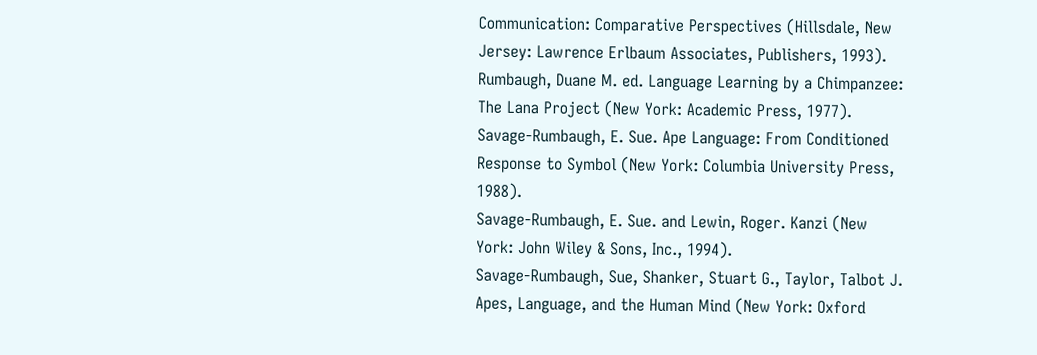Communication: Comparative Perspectives (Hillsdale, New Jersey: Lawrence Erlbaum Associates, Publishers, 1993).
Rumbaugh, Duane M. ed. Language Learning by a Chimpanzee: The Lana Project (New York: Academic Press, 1977).
Savage-Rumbaugh, E. Sue. Ape Language: From Conditioned Response to Symbol (New York: Columbia University Press, 1988).
Savage-Rumbaugh, E. Sue. and Lewin, Roger. Kanzi (New York: John Wiley & Sons, Inc., 1994).
Savage-Rumbaugh, Sue, Shanker, Stuart G., Taylor, Talbot J. Apes, Language, and the Human Mind (New York: Oxford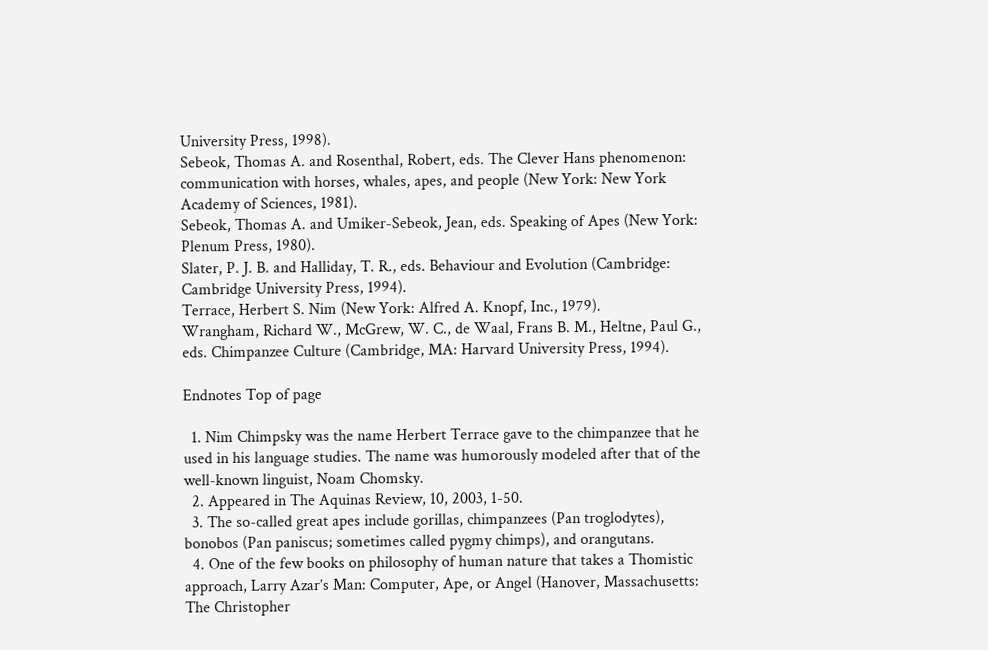University Press, 1998).
Sebeok, Thomas A. and Rosenthal, Robert, eds. The Clever Hans phenomenon: communication with horses, whales, apes, and people (New York: New York Academy of Sciences, 1981).
Sebeok, Thomas A. and Umiker-Sebeok, Jean, eds. Speaking of Apes (New York: Plenum Press, 1980).
Slater, P. J. B. and Halliday, T. R., eds. Behaviour and Evolution (Cambridge: Cambridge University Press, 1994).
Terrace, Herbert S. Nim (New York: Alfred A. Knopf, Inc., 1979).
Wrangham, Richard W., McGrew, W. C., de Waal, Frans B. M., Heltne, Paul G., eds. Chimpanzee Culture (Cambridge, MA: Harvard University Press, 1994).

Endnotes Top of page

  1. Nim Chimpsky was the name Herbert Terrace gave to the chimpanzee that he used in his language studies. The name was humorously modeled after that of the well-known linguist, Noam Chomsky.
  2. Appeared in The Aquinas Review, 10, 2003, 1-50.
  3. The so-called great apes include gorillas, chimpanzees (Pan troglodytes), bonobos (Pan paniscus; sometimes called pygmy chimps), and orangutans.
  4. One of the few books on philosophy of human nature that takes a Thomistic approach, Larry Azar’s Man: Computer, Ape, or Angel (Hanover, Massachusetts: The Christopher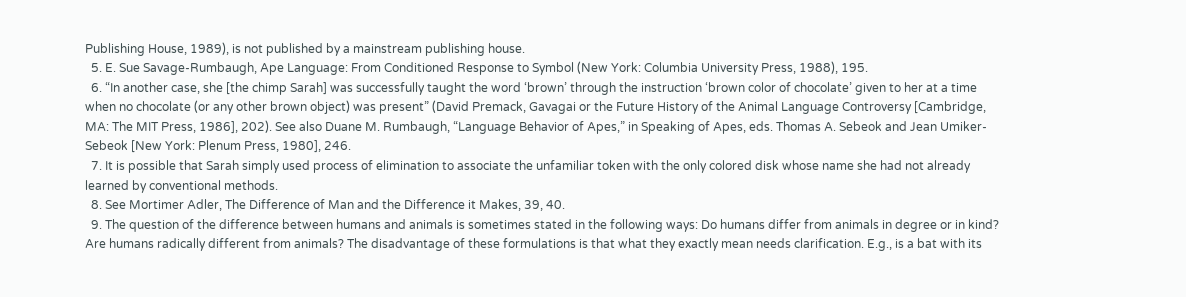Publishing House, 1989), is not published by a mainstream publishing house.
  5. E. Sue Savage-Rumbaugh, Ape Language: From Conditioned Response to Symbol (New York: Columbia University Press, 1988), 195.
  6. “In another case, she [the chimp Sarah] was successfully taught the word ‘brown’ through the instruction ‘brown color of chocolate’ given to her at a time when no chocolate (or any other brown object) was present” (David Premack, Gavagai or the Future History of the Animal Language Controversy [Cambridge, MA: The MIT Press, 1986], 202). See also Duane M. Rumbaugh, “Language Behavior of Apes,” in Speaking of Apes, eds. Thomas A. Sebeok and Jean Umiker-Sebeok [New York: Plenum Press, 1980], 246.
  7. It is possible that Sarah simply used process of elimination to associate the unfamiliar token with the only colored disk whose name she had not already learned by conventional methods.
  8. See Mortimer Adler, The Difference of Man and the Difference it Makes, 39, 40.
  9. The question of the difference between humans and animals is sometimes stated in the following ways: Do humans differ from animals in degree or in kind? Are humans radically different from animals? The disadvantage of these formulations is that what they exactly mean needs clarification. E.g., is a bat with its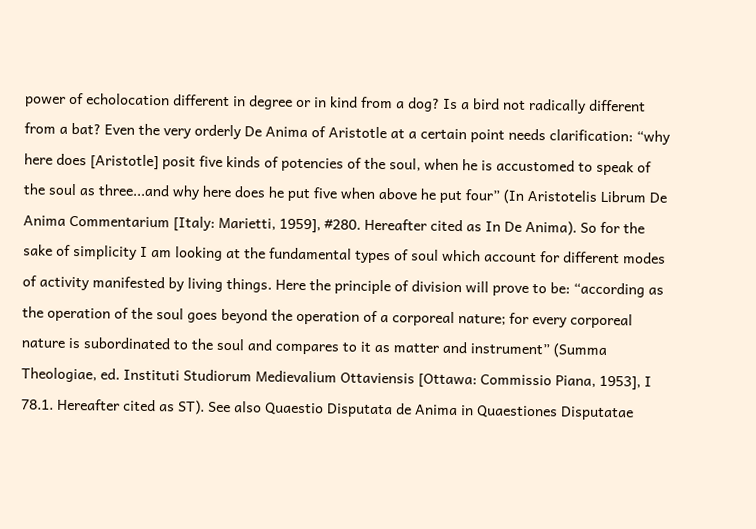power of echolocation different in degree or in kind from a dog? Is a bird not radically different from a bat? Even the very orderly De Anima of Aristotle at a certain point needs clarification: “why here does [Aristotle] posit five kinds of potencies of the soul, when he is accustomed to speak of the soul as three...and why here does he put five when above he put four” (In Aristotelis Librum De Anima Commentarium [Italy: Marietti, 1959], #280. Hereafter cited as In De Anima). So for the sake of simplicity I am looking at the fundamental types of soul which account for different modes of activity manifested by living things. Here the principle of division will prove to be: “according as the operation of the soul goes beyond the operation of a corporeal nature; for every corporeal nature is subordinated to the soul and compares to it as matter and instrument” (Summa Theologiae, ed. Instituti Studiorum Medievalium Ottaviensis [Ottawa: Commissio Piana, 1953], I 78.1. Hereafter cited as ST). See also Quaestio Disputata de Anima in Quaestiones Disputatae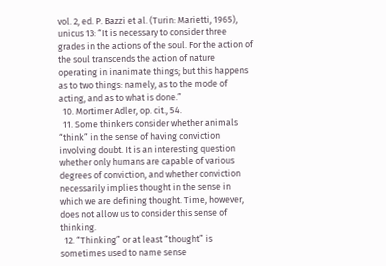vol. 2, ed. P. Bazzi et al. (Turin: Marietti, 1965), unicus 13: “It is necessary to consider three grades in the actions of the soul. For the action of the soul transcends the action of nature operating in inanimate things; but this happens as to two things: namely, as to the mode of acting, and as to what is done.”
  10. Mortimer Adler, op. cit., 54.
  11. Some thinkers consider whether animals “think” in the sense of having conviction involving doubt. It is an interesting question whether only humans are capable of various degrees of conviction, and whether conviction necessarily implies thought in the sense in which we are defining thought. Time, however, does not allow us to consider this sense of thinking.
  12. “Thinking” or at least “thought” is sometimes used to name sense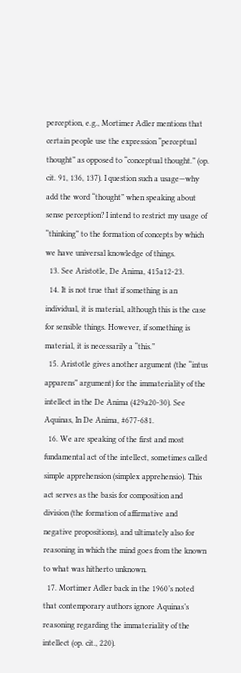perception, e.g., Mortimer Adler mentions that certain people use the expression “perceptual thought” as opposed to “conceptual thought.” (op. cit. 91, 136, 137). I question such a usage—why add the word “thought” when speaking about sense perception? I intend to restrict my usage of “thinking” to the formation of concepts by which we have universal knowledge of things.
  13. See Aristotle, De Anima, 415a12-23.
  14. It is not true that if something is an individual, it is material, although this is the case for sensible things. However, if something is material, it is necessarily a “this.”
  15. Aristotle gives another argument (the “intus apparens” argument) for the immateriality of the intellect in the De Anima (429a20-30). See Aquinas, In De Anima, #677-681.
  16. We are speaking of the first and most fundamental act of the intellect, sometimes called simple apprehension (simplex apprehensio). This act serves as the basis for composition and division (the formation of affirmative and negative propositions), and ultimately also for reasoning in which the mind goes from the known to what was hitherto unknown.
  17. Mortimer Adler back in the 1960’s noted that contemporary authors ignore Aquinas’s reasoning regarding the immateriality of the intellect (op. cit., 220).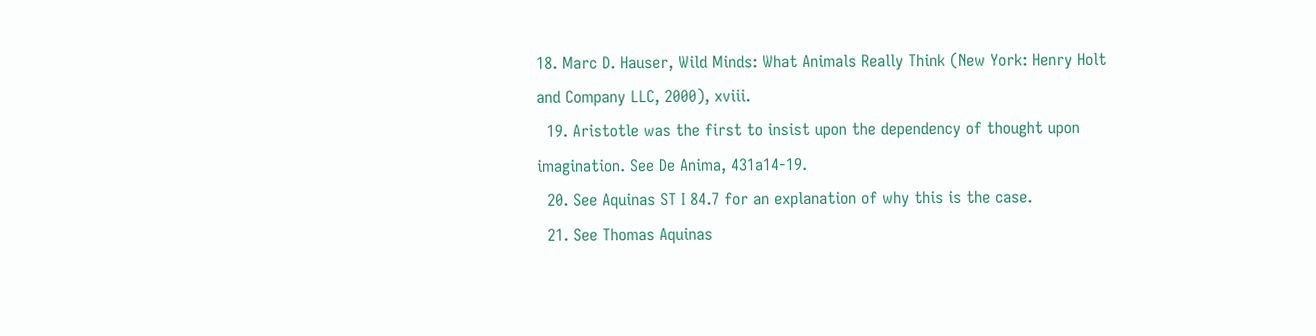18. Marc D. Hauser, Wild Minds: What Animals Really Think (New York: Henry Holt and Company LLC, 2000), xviii.
  19. Aristotle was the first to insist upon the dependency of thought upon imagination. See De Anima, 431a14-19.
  20. See Aquinas ST I 84.7 for an explanation of why this is the case.
  21. See Thomas Aquinas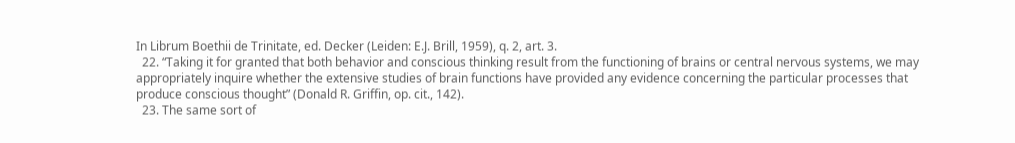In Librum Boethii de Trinitate, ed. Decker (Leiden: E.J. Brill, 1959), q. 2, art. 3.
  22. “Taking it for granted that both behavior and conscious thinking result from the functioning of brains or central nervous systems, we may appropriately inquire whether the extensive studies of brain functions have provided any evidence concerning the particular processes that produce conscious thought” (Donald R. Griffin, op. cit., 142).
  23. The same sort of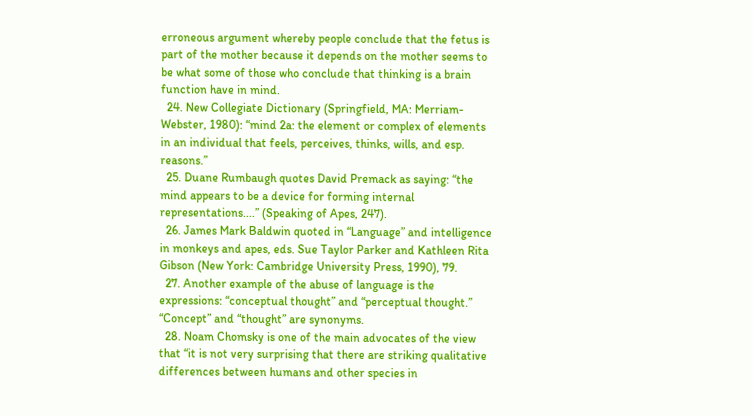erroneous argument whereby people conclude that the fetus is part of the mother because it depends on the mother seems to be what some of those who conclude that thinking is a brain function have in mind.
  24. New Collegiate Dictionary (Springfield, MA: Merriam-Webster, 1980): “mind 2a: the element or complex of elements in an individual that feels, perceives, thinks, wills, and esp. reasons.”
  25. Duane Rumbaugh quotes David Premack as saying: “the mind appears to be a device for forming internal representations....” (Speaking of Apes, 247).
  26. James Mark Baldwin quoted in “Language” and intelligence in monkeys and apes, eds. Sue Taylor Parker and Kathleen Rita Gibson (New York: Cambridge University Press, 1990), 79.
  27. Another example of the abuse of language is the expressions: “conceptual thought” and “perceptual thought.” “Concept” and “thought” are synonyms.
  28. Noam Chomsky is one of the main advocates of the view that “it is not very surprising that there are striking qualitative differences between humans and other species in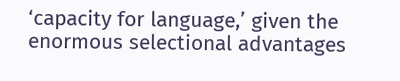‘capacity for language,’ given the enormous selectional advantages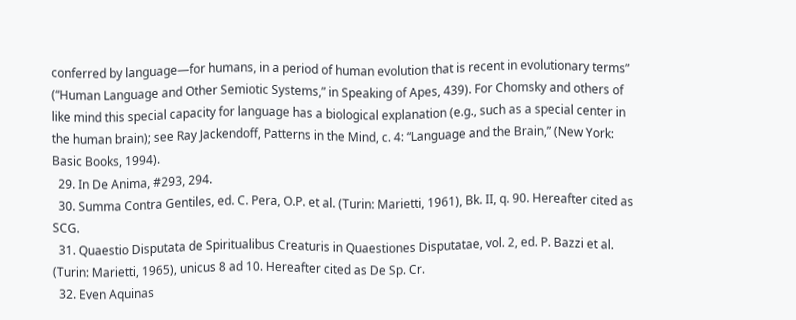conferred by language—for humans, in a period of human evolution that is recent in evolutionary terms” (“Human Language and Other Semiotic Systems,” in Speaking of Apes, 439). For Chomsky and others of like mind this special capacity for language has a biological explanation (e.g., such as a special center in the human brain); see Ray Jackendoff, Patterns in the Mind, c. 4: “Language and the Brain,” (New York: Basic Books, 1994).
  29. In De Anima, #293, 294.
  30. Summa Contra Gentiles, ed. C. Pera, O.P. et al. (Turin: Marietti, 1961), Bk. II, q. 90. Hereafter cited as SCG.
  31. Quaestio Disputata de Spiritualibus Creaturis in Quaestiones Disputatae, vol. 2, ed. P. Bazzi et al. (Turin: Marietti, 1965), unicus 8 ad 10. Hereafter cited as De Sp. Cr.
  32. Even Aquinas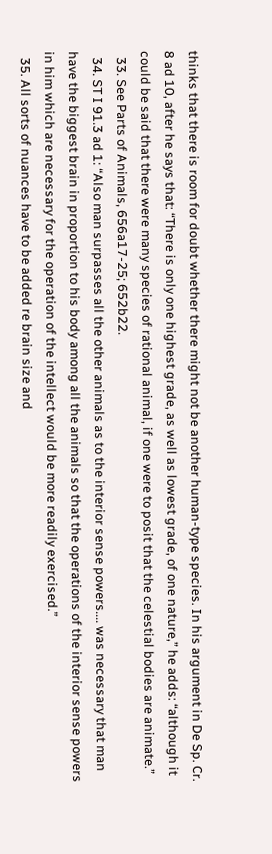thinks that there is room for doubt whether there might not be another human-type species. In his argument in De Sp. Cr. 8 ad 10, after he says that: “There is only one highest grade, as well as lowest grade, of one nature,” he adds: “although it could be said that there were many species of rational animal, if one were to posit that the celestial bodies are animate.”
  33. See Parts of Animals, 656a17-25; 652b22.
  34. ST I 91.3 ad 1: “Also man surpasses all the other animals as to the interior sense powers.... was necessary that man have the biggest brain in proportion to his body among all the animals so that the operations of the interior sense powers in him which are necessary for the operation of the intellect would be more readily exercised.”
  35. All sorts of nuances have to be added re brain size and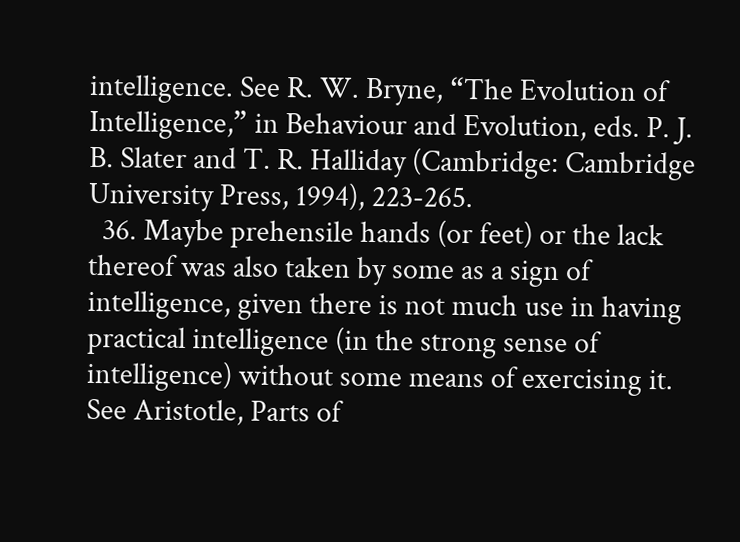intelligence. See R. W. Bryne, “The Evolution of Intelligence,” in Behaviour and Evolution, eds. P. J. B. Slater and T. R. Halliday (Cambridge: Cambridge University Press, 1994), 223-265.
  36. Maybe prehensile hands (or feet) or the lack thereof was also taken by some as a sign of intelligence, given there is not much use in having practical intelligence (in the strong sense of intelligence) without some means of exercising it. See Aristotle, Parts of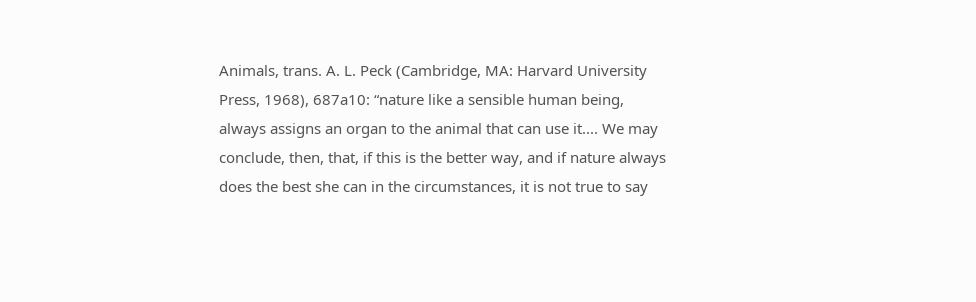Animals, trans. A. L. Peck (Cambridge, MA: Harvard University Press, 1968), 687a10: “nature like a sensible human being, always assigns an organ to the animal that can use it.... We may conclude, then, that, if this is the better way, and if nature always does the best she can in the circumstances, it is not true to say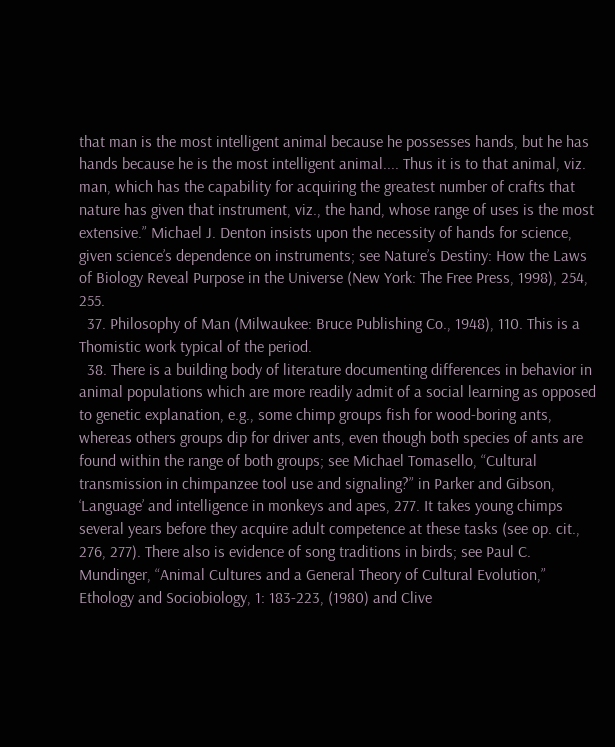that man is the most intelligent animal because he possesses hands, but he has hands because he is the most intelligent animal.... Thus it is to that animal, viz. man, which has the capability for acquiring the greatest number of crafts that nature has given that instrument, viz., the hand, whose range of uses is the most extensive.” Michael J. Denton insists upon the necessity of hands for science, given science’s dependence on instruments; see Nature’s Destiny: How the Laws of Biology Reveal Purpose in the Universe (New York: The Free Press, 1998), 254, 255.
  37. Philosophy of Man (Milwaukee: Bruce Publishing Co., 1948), 110. This is a Thomistic work typical of the period.
  38. There is a building body of literature documenting differences in behavior in animal populations which are more readily admit of a social learning as opposed to genetic explanation, e.g., some chimp groups fish for wood-boring ants, whereas others groups dip for driver ants, even though both species of ants are found within the range of both groups; see Michael Tomasello, “Cultural transmission in chimpanzee tool use and signaling?” in Parker and Gibson, ‘Language’ and intelligence in monkeys and apes, 277. It takes young chimps several years before they acquire adult competence at these tasks (see op. cit., 276, 277). There also is evidence of song traditions in birds; see Paul C. Mundinger, “Animal Cultures and a General Theory of Cultural Evolution,” Ethology and Sociobiology, 1: 183-223, (1980) and Clive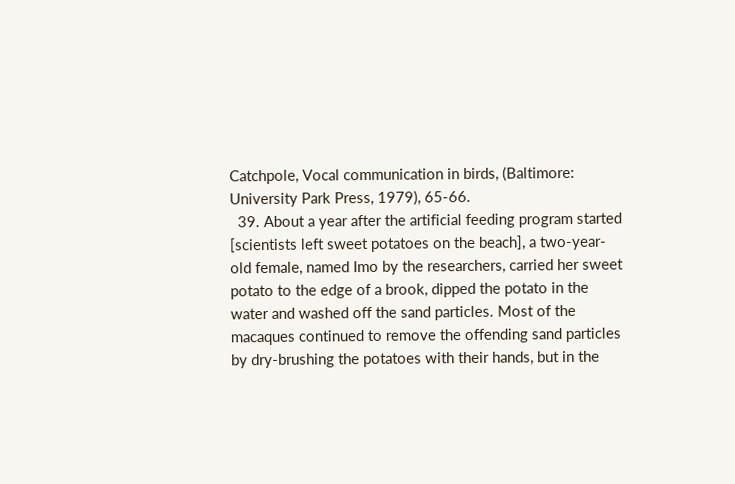Catchpole, Vocal communication in birds, (Baltimore: University Park Press, 1979), 65-66.
  39. About a year after the artificial feeding program started [scientists left sweet potatoes on the beach], a two-year-old female, named Imo by the researchers, carried her sweet potato to the edge of a brook, dipped the potato in the water and washed off the sand particles. Most of the macaques continued to remove the offending sand particles by dry-brushing the potatoes with their hands, but in the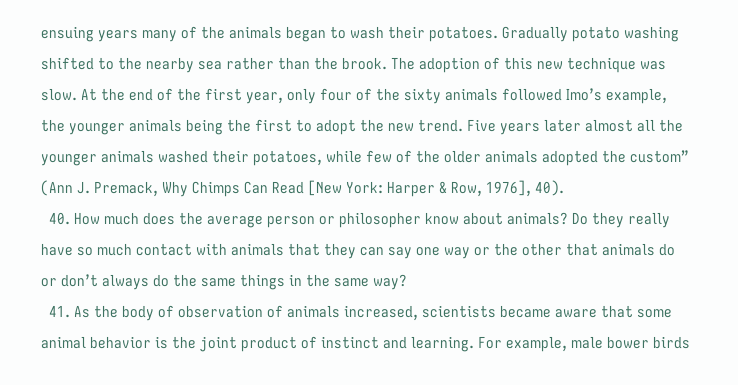ensuing years many of the animals began to wash their potatoes. Gradually potato washing shifted to the nearby sea rather than the brook. The adoption of this new technique was slow. At the end of the first year, only four of the sixty animals followed Imo’s example, the younger animals being the first to adopt the new trend. Five years later almost all the younger animals washed their potatoes, while few of the older animals adopted the custom” (Ann J. Premack, Why Chimps Can Read [New York: Harper & Row, 1976], 40).
  40. How much does the average person or philosopher know about animals? Do they really have so much contact with animals that they can say one way or the other that animals do or don’t always do the same things in the same way?
  41. As the body of observation of animals increased, scientists became aware that some animal behavior is the joint product of instinct and learning. For example, male bower birds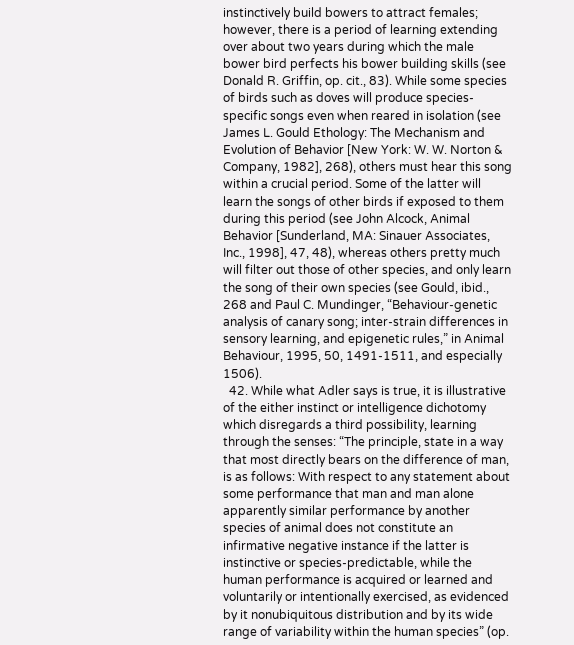instinctively build bowers to attract females; however, there is a period of learning extending over about two years during which the male bower bird perfects his bower building skills (see Donald R. Griffin, op. cit., 83). While some species of birds such as doves will produce species-specific songs even when reared in isolation (see James L. Gould Ethology: The Mechanism and Evolution of Behavior [New York: W. W. Norton & Company, 1982], 268), others must hear this song within a crucial period. Some of the latter will learn the songs of other birds if exposed to them during this period (see John Alcock, Animal Behavior [Sunderland, MA: Sinauer Associates, Inc., 1998], 47, 48), whereas others pretty much will filter out those of other species, and only learn the song of their own species (see Gould, ibid., 268 and Paul C. Mundinger, “Behaviour-genetic analysis of canary song; inter-strain differences in sensory learning, and epigenetic rules,” in Animal Behaviour, 1995, 50, 1491-1511, and especially 1506).
  42. While what Adler says is true, it is illustrative of the either instinct or intelligence dichotomy which disregards a third possibility, learning through the senses: “The principle, state in a way that most directly bears on the difference of man, is as follows: With respect to any statement about some performance that man and man alone apparently similar performance by another species of animal does not constitute an infirmative negative instance if the latter is instinctive or species-predictable, while the human performance is acquired or learned and voluntarily or intentionally exercised, as evidenced by it nonubiquitous distribution and by its wide range of variability within the human species” (op.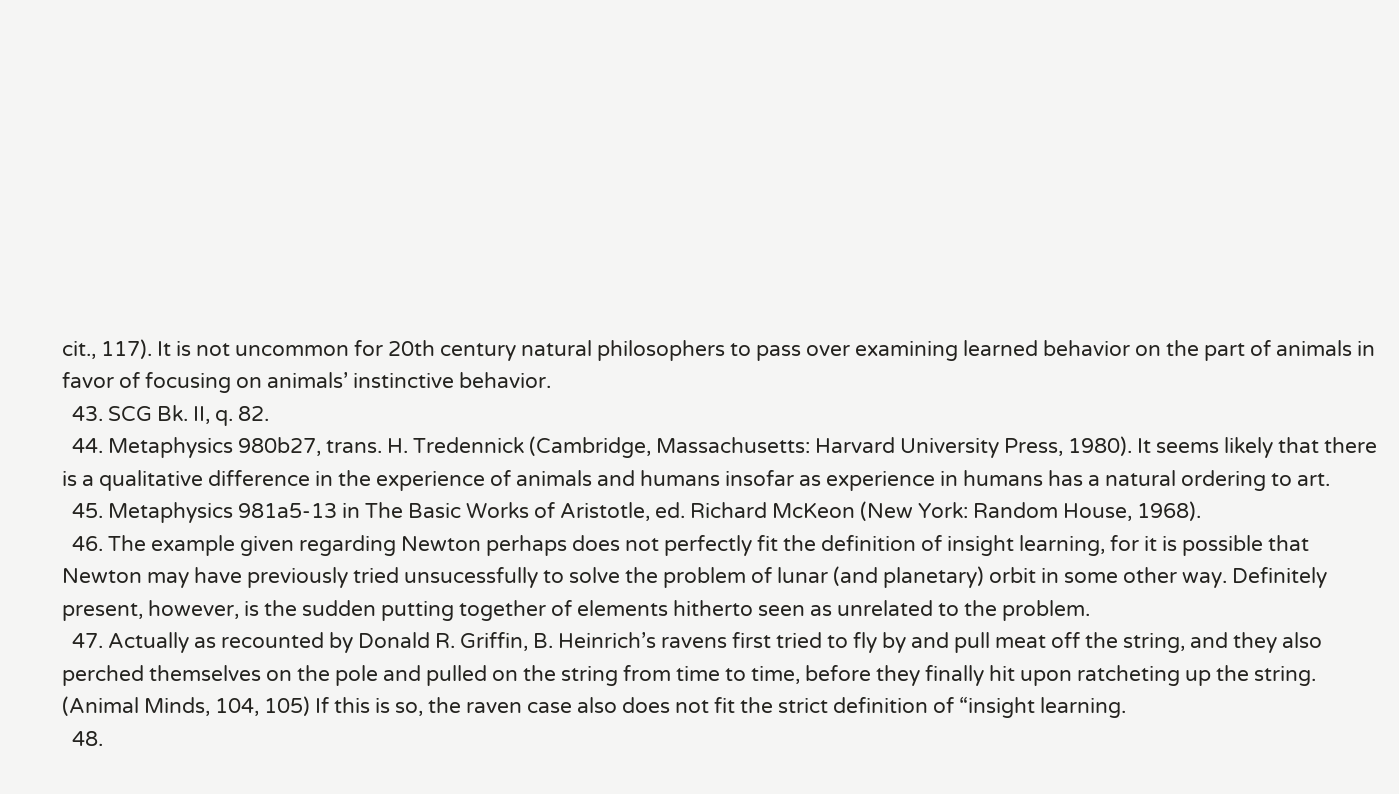cit., 117). It is not uncommon for 20th century natural philosophers to pass over examining learned behavior on the part of animals in favor of focusing on animals’ instinctive behavior.
  43. SCG Bk. II, q. 82.
  44. Metaphysics 980b27, trans. H. Tredennick (Cambridge, Massachusetts: Harvard University Press, 1980). It seems likely that there is a qualitative difference in the experience of animals and humans insofar as experience in humans has a natural ordering to art.
  45. Metaphysics 981a5-13 in The Basic Works of Aristotle, ed. Richard McKeon (New York: Random House, 1968).
  46. The example given regarding Newton perhaps does not perfectly fit the definition of insight learning, for it is possible that Newton may have previously tried unsucessfully to solve the problem of lunar (and planetary) orbit in some other way. Definitely present, however, is the sudden putting together of elements hitherto seen as unrelated to the problem.
  47. Actually as recounted by Donald R. Griffin, B. Heinrich’s ravens first tried to fly by and pull meat off the string, and they also perched themselves on the pole and pulled on the string from time to time, before they finally hit upon ratcheting up the string. (Animal Minds, 104, 105) If this is so, the raven case also does not fit the strict definition of “insight learning.
  48.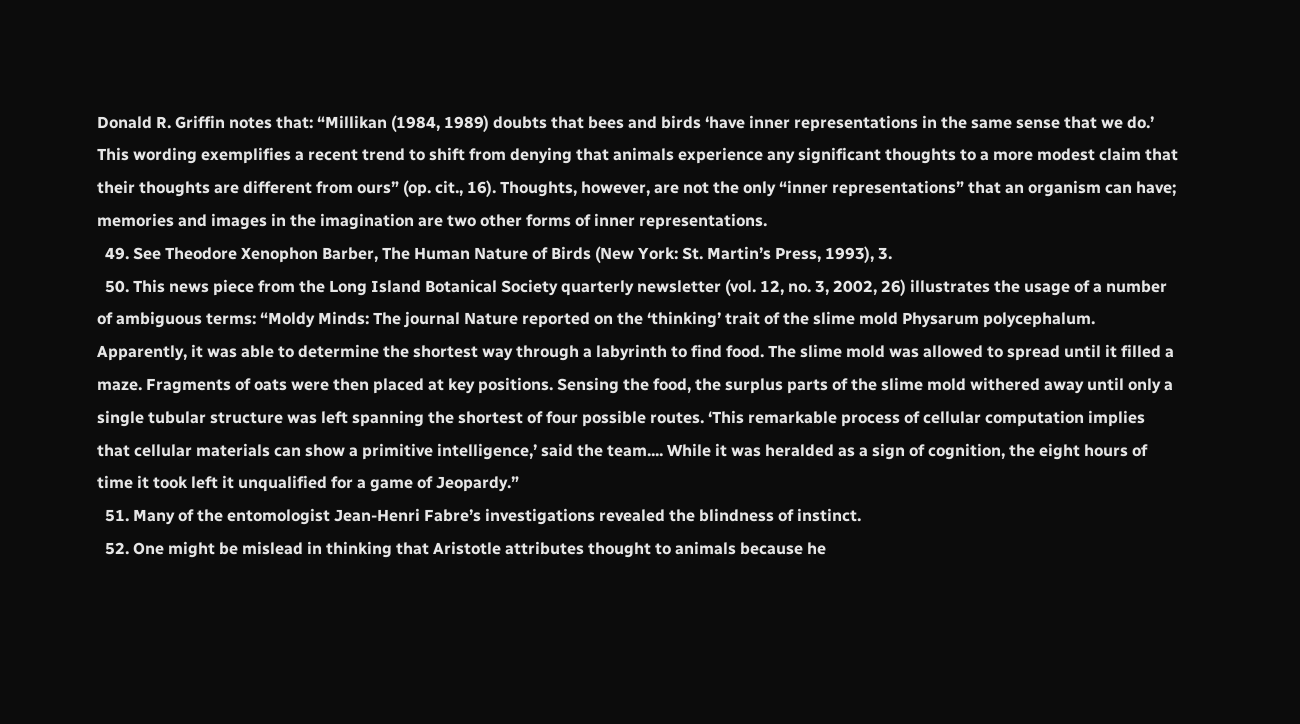Donald R. Griffin notes that: “Millikan (1984, 1989) doubts that bees and birds ‘have inner representations in the same sense that we do.’ This wording exemplifies a recent trend to shift from denying that animals experience any significant thoughts to a more modest claim that their thoughts are different from ours” (op. cit., 16). Thoughts, however, are not the only “inner representations” that an organism can have; memories and images in the imagination are two other forms of inner representations.
  49. See Theodore Xenophon Barber, The Human Nature of Birds (New York: St. Martin’s Press, 1993), 3.
  50. This news piece from the Long Island Botanical Society quarterly newsletter (vol. 12, no. 3, 2002, 26) illustrates the usage of a number of ambiguous terms: “Moldy Minds: The journal Nature reported on the ‘thinking’ trait of the slime mold Physarum polycephalum. Apparently, it was able to determine the shortest way through a labyrinth to find food. The slime mold was allowed to spread until it filled a maze. Fragments of oats were then placed at key positions. Sensing the food, the surplus parts of the slime mold withered away until only a single tubular structure was left spanning the shortest of four possible routes. ‘This remarkable process of cellular computation implies that cellular materials can show a primitive intelligence,’ said the team.... While it was heralded as a sign of cognition, the eight hours of time it took left it unqualified for a game of Jeopardy.”
  51. Many of the entomologist Jean-Henri Fabre’s investigations revealed the blindness of instinct.
  52. One might be mislead in thinking that Aristotle attributes thought to animals because he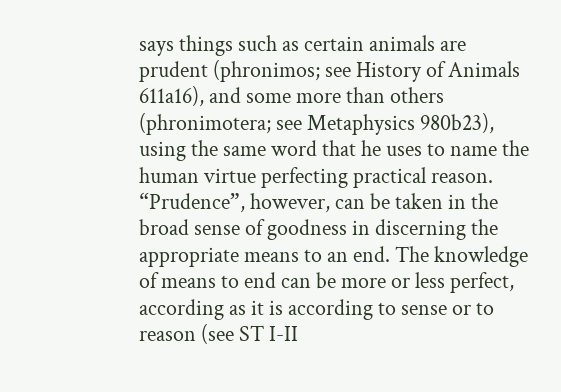says things such as certain animals are prudent (phronimos; see History of Animals 611a16), and some more than others (phronimotera; see Metaphysics 980b23), using the same word that he uses to name the human virtue perfecting practical reason. “Prudence”, however, can be taken in the broad sense of goodness in discerning the appropriate means to an end. The knowledge of means to end can be more or less perfect, according as it is according to sense or to reason (see ST I-II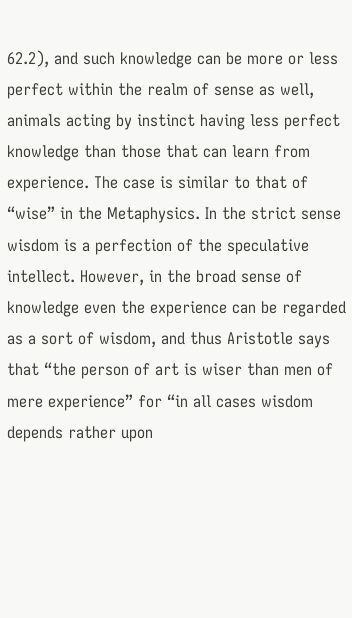62.2), and such knowledge can be more or less perfect within the realm of sense as well, animals acting by instinct having less perfect knowledge than those that can learn from experience. The case is similar to that of “wise” in the Metaphysics. In the strict sense wisdom is a perfection of the speculative intellect. However, in the broad sense of knowledge even the experience can be regarded as a sort of wisdom, and thus Aristotle says that “the person of art is wiser than men of mere experience” for “in all cases wisdom depends rather upon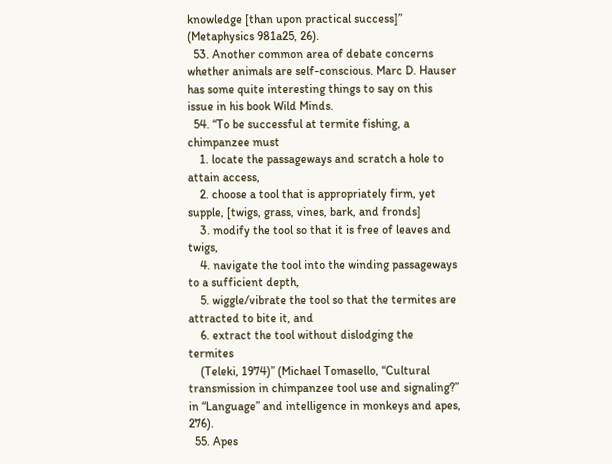knowledge [than upon practical success]” (Metaphysics 981a25, 26).
  53. Another common area of debate concerns whether animals are self-conscious. Marc D. Hauser has some quite interesting things to say on this issue in his book Wild Minds.
  54. “To be successful at termite fishing, a chimpanzee must
    1. locate the passageways and scratch a hole to attain access,
    2. choose a tool that is appropriately firm, yet supple, [twigs, grass, vines, bark, and fronds]
    3. modify the tool so that it is free of leaves and twigs,
    4. navigate the tool into the winding passageways to a sufficient depth,
    5. wiggle/vibrate the tool so that the termites are attracted to bite it, and
    6. extract the tool without dislodging the termites
    (Teleki, 1974)” (Michael Tomasello, “Cultural transmission in chimpanzee tool use and signaling?” in “Language” and intelligence in monkeys and apes, 276).
  55. Apes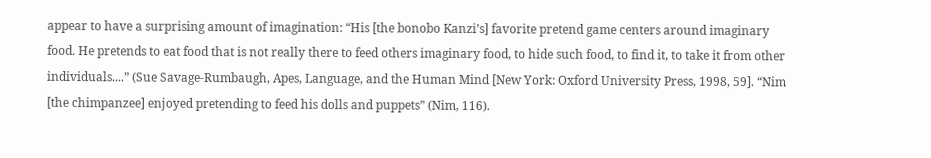appear to have a surprising amount of imagination: “His [the bonobo Kanzi’s] favorite pretend game centers around imaginary food. He pretends to eat food that is not really there to feed others imaginary food, to hide such food, to find it, to take it from other individuals....” (Sue Savage-Rumbaugh, Apes, Language, and the Human Mind [New York: Oxford University Press, 1998, 59]. “Nim [the chimpanzee] enjoyed pretending to feed his dolls and puppets” (Nim, 116).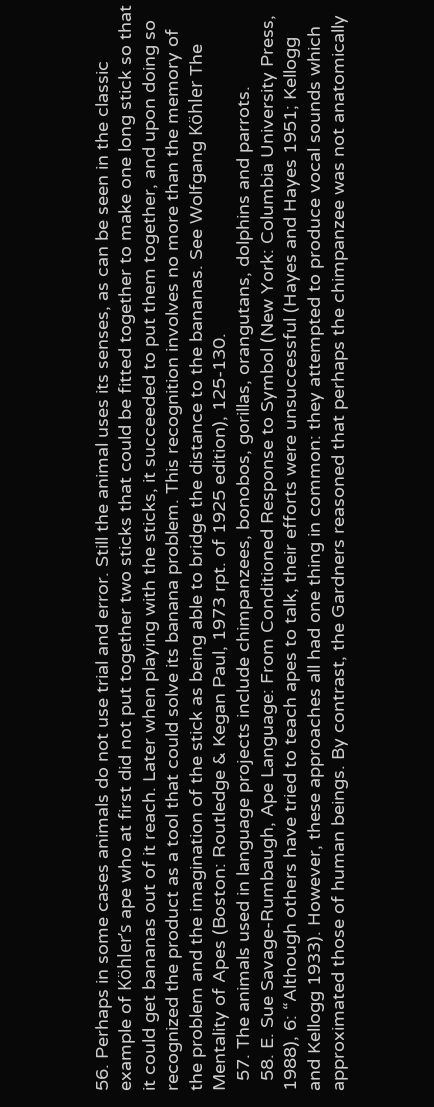56. Perhaps in some cases animals do not use trial and error. Still the animal uses its senses, as can be seen in the classic example of Köhler’s ape who at first did not put together two sticks that could be fitted together to make one long stick so that it could get bananas out of it reach. Later when playing with the sticks, it succeeded to put them together, and upon doing so recognized the product as a tool that could solve its banana problem. This recognition involves no more than the memory of the problem and the imagination of the stick as being able to bridge the distance to the bananas. See Wolfgang Köhler The Mentality of Apes (Boston: Routledge & Kegan Paul, 1973 rpt. of 1925 edition), 125-130.
  57. The animals used in language projects include chimpanzees, bonobos, gorillas, orangutans, dolphins and parrots.
  58. E. Sue Savage-Rumbaugh, Ape Language: From Conditioned Response to Symbol (New York: Columbia University Press, 1988), 6: “Although others have tried to teach apes to talk, their efforts were unsuccessful (Hayes and Hayes 1951; Kellogg and Kellogg 1933). However, these approaches all had one thing in common: they attempted to produce vocal sounds which approximated those of human beings. By contrast, the Gardners reasoned that perhaps the chimpanzee was not anatomically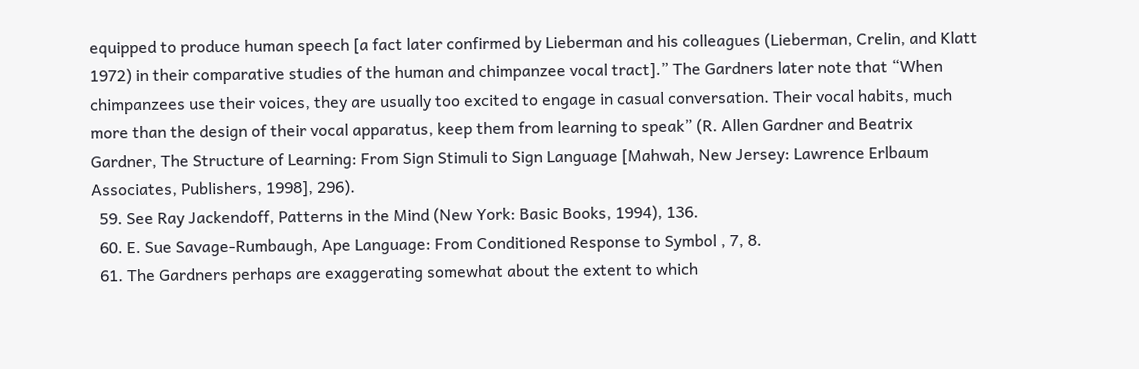equipped to produce human speech [a fact later confirmed by Lieberman and his colleagues (Lieberman, Crelin, and Klatt 1972) in their comparative studies of the human and chimpanzee vocal tract].” The Gardners later note that “When chimpanzees use their voices, they are usually too excited to engage in casual conversation. Their vocal habits, much more than the design of their vocal apparatus, keep them from learning to speak” (R. Allen Gardner and Beatrix Gardner, The Structure of Learning: From Sign Stimuli to Sign Language [Mahwah, New Jersey: Lawrence Erlbaum Associates, Publishers, 1998], 296).
  59. See Ray Jackendoff, Patterns in the Mind (New York: Basic Books, 1994), 136.
  60. E. Sue Savage-Rumbaugh, Ape Language: From Conditioned Response to Symbol , 7, 8.
  61. The Gardners perhaps are exaggerating somewhat about the extent to which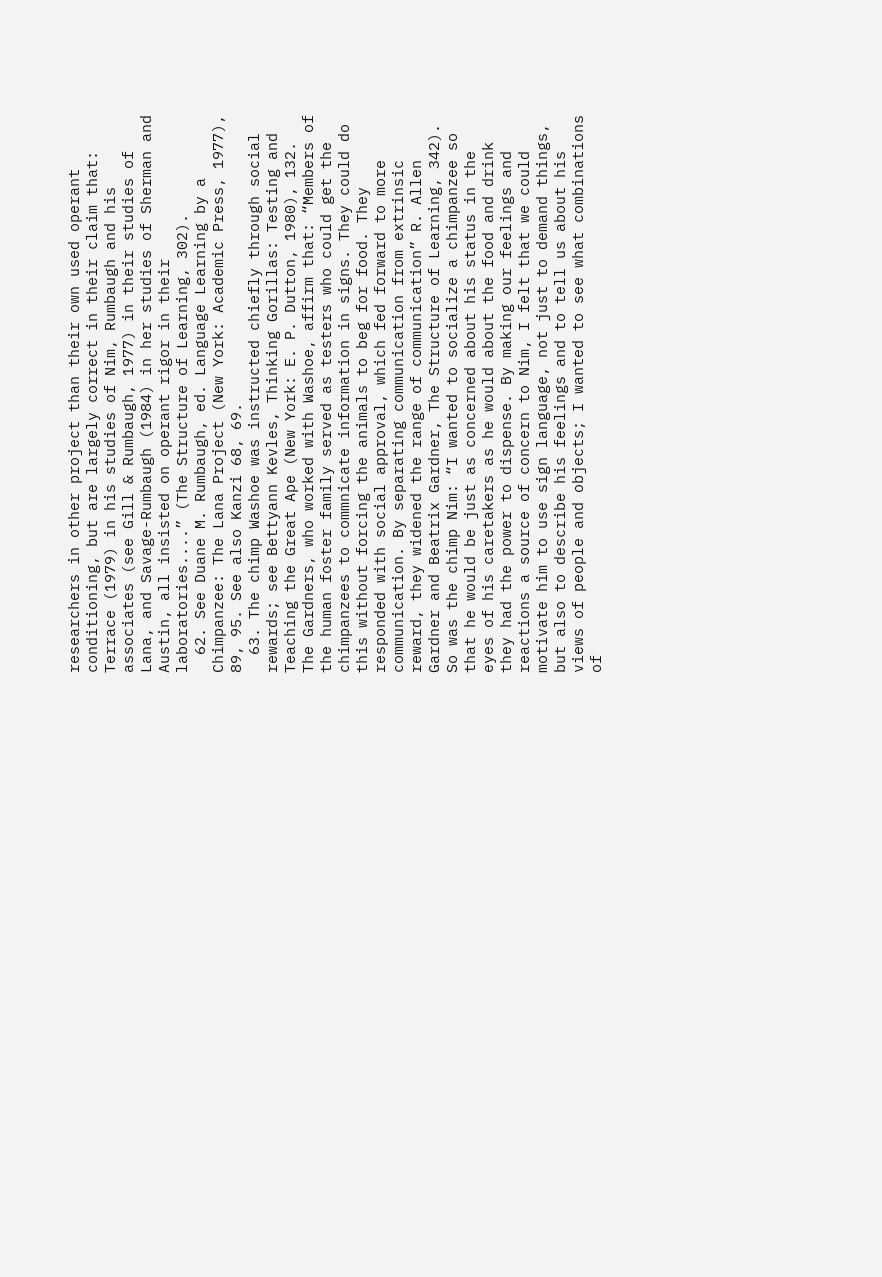researchers in other project than their own used operant conditioning, but are largely correct in their claim that: Terrace (1979) in his studies of Nim, Rumbaugh and his associates (see Gill & Rumbaugh, 1977) in their studies of Lana, and Savage-Rumbaugh (1984) in her studies of Sherman and Austin, all insisted on operant rigor in their laboratories....” (The Structure of Learning, 302).
  62. See Duane M. Rumbaugh, ed. Language Learning by a Chimpanzee: The Lana Project (New York: Academic Press, 1977), 89, 95. See also Kanzi 68, 69.
  63. The chimp Washoe was instructed chiefly through social rewards; see Bettyann Kevles, Thinking Gorillas: Testing and Teaching the Great Ape (New York: E. P. Dutton, 1980), 132. The Gardners, who worked with Washoe, affirm that: “Members of the human foster family served as testers who could get the chimpanzees to commnicate information in signs. They could do this without forcing the animals to beg for food. They responded with social approval, which fed forward to more communication. By separating communication from extrinsic reward, they widened the range of communication” R. Allen Gardner and Beatrix Gardner, The Structure of Learning, 342). So was the chimp Nim: “I wanted to socialize a chimpanzee so that he would be just as concerned about his status in the eyes of his caretakers as he would about the food and drink they had the power to dispense. By making our feelings and reactions a source of concern to Nim, I felt that we could motivate him to use sign language, not just to demand things, but also to describe his feelings and to tell us about his views of people and objects; I wanted to see what combinations of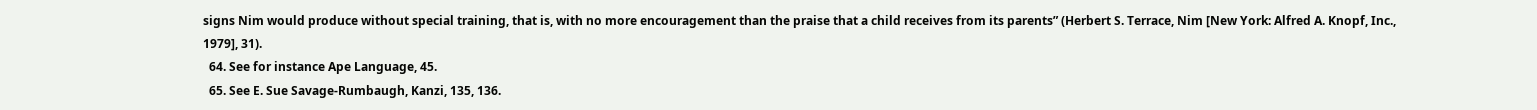signs Nim would produce without special training, that is, with no more encouragement than the praise that a child receives from its parents” (Herbert S. Terrace, Nim [New York: Alfred A. Knopf, Inc., 1979], 31).
  64. See for instance Ape Language, 45.
  65. See E. Sue Savage-Rumbaugh, Kanzi, 135, 136.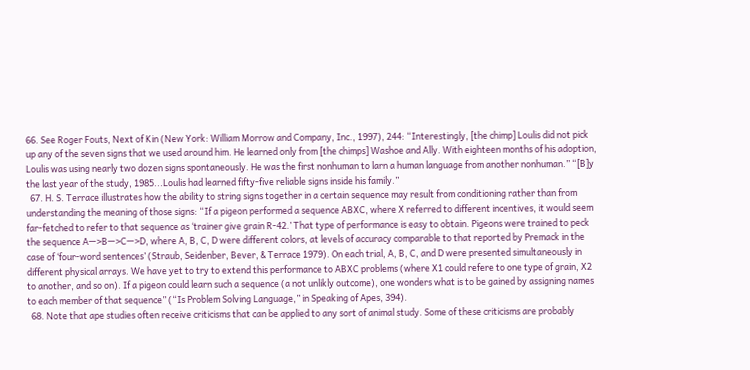66. See Roger Fouts, Next of Kin (New York: William Morrow and Company, Inc., 1997), 244: “Interestingly, [the chimp] Loulis did not pick up any of the seven signs that we used around him. He learned only from [the chimps] Washoe and Ally. With eighteen months of his adoption, Loulis was using nearly two dozen signs spontaneously. He was the first nonhuman to larn a human language from another nonhuman.” “[B]y the last year of the study, 1985...Loulis had learned fifty-five reliable signs inside his family.”
  67. H. S. Terrace illustrates how the ability to string signs together in a certain sequence may result from conditioning rather than from understanding the meaning of those signs: “If a pigeon performed a sequence ABXC, where X referred to different incentives, it would seem far-fetched to refer to that sequence as ‘trainer give grain R-42.’ That type of performance is easy to obtain. Pigeons were trained to peck the sequence A—>B—>C—>D, where A, B, C, D were different colors, at levels of accuracy comparable to that reported by Premack in the case of ‘four-word sentences’ (Straub, Seidenber, Bever, & Terrace 1979). On each trial, A, B, C, and D were presented simultaneously in different physical arrays. We have yet to try to extend this performance to ABXC problems (where X1 could refere to one type of grain, X2 to another, and so on). If a pigeon could learn such a sequence (a not unlikly outcome), one wonders what is to be gained by assigning names to each member of that sequence” (“Is Problem Solving Language,” in Speaking of Apes, 394).
  68. Note that ape studies often receive criticisms that can be applied to any sort of animal study. Some of these criticisms are probably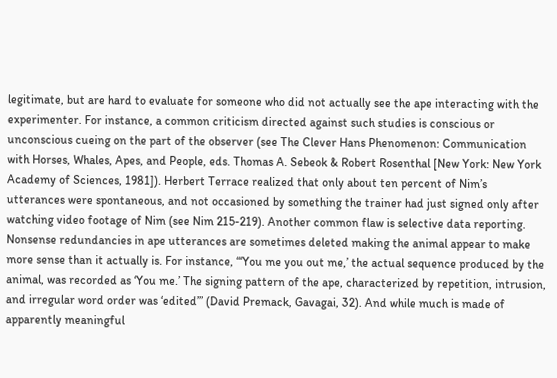legitimate, but are hard to evaluate for someone who did not actually see the ape interacting with the experimenter. For instance, a common criticism directed against such studies is conscious or unconscious cueing on the part of the observer (see The Clever Hans Phenomenon: Communication with Horses, Whales, Apes, and People, eds. Thomas A. Sebeok & Robert Rosenthal [New York: New York Academy of Sciences, 1981]). Herbert Terrace realized that only about ten percent of Nim’s utterances were spontaneous, and not occasioned by something the trainer had just signed only after watching video footage of Nim (see Nim 215-219). Another common flaw is selective data reporting. Nonsense redundancies in ape utterances are sometimes deleted making the animal appear to make more sense than it actually is. For instance, “‘You me you out me,’ the actual sequence produced by the animal, was recorded as ‘You me.’ The signing pattern of the ape, characterized by repetition, intrusion, and irregular word order was ‘edited’” (David Premack, Gavagai, 32). And while much is made of apparently meaningful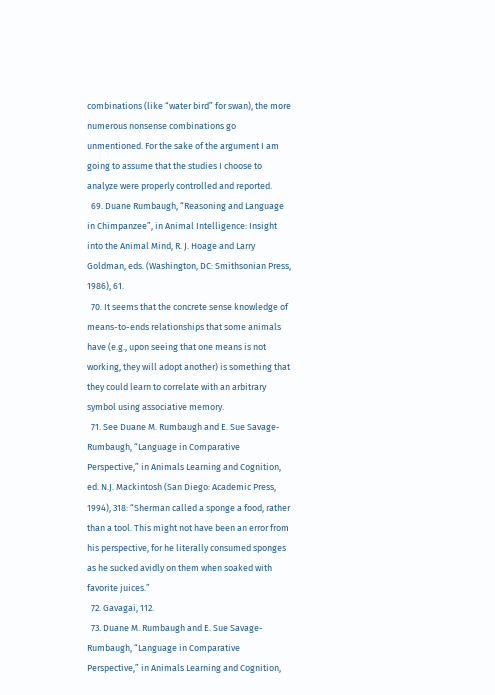combinations (like “water bird” for swan), the more numerous nonsense combinations go unmentioned. For the sake of the argument I am going to assume that the studies I choose to analyze were properly controlled and reported.
  69. Duane Rumbaugh, “Reasoning and Language in Chimpanzee”, in Animal Intelligence: Insight into the Animal Mind, R. J. Hoage and Larry Goldman, eds. (Washington, DC: Smithsonian Press, 1986), 61.
  70. It seems that the concrete sense knowledge of means-to-ends relationships that some animals have (e.g., upon seeing that one means is not working, they will adopt another) is something that they could learn to correlate with an arbitrary symbol using associative memory.
  71. See Duane M. Rumbaugh and E. Sue Savage-Rumbaugh, “Language in Comparative Perspective,” in Animals Learning and Cognition, ed. N.J. Mackintosh (San Diego: Academic Press, 1994), 318: “Sherman called a sponge a food, rather than a tool. This might not have been an error from his perspective, for he literally consumed sponges as he sucked avidly on them when soaked with favorite juices.”
  72. Gavagai, 112.
  73. Duane M. Rumbaugh and E. Sue Savage-Rumbaugh, “Language in Comparative Perspective,” in Animals Learning and Cognition,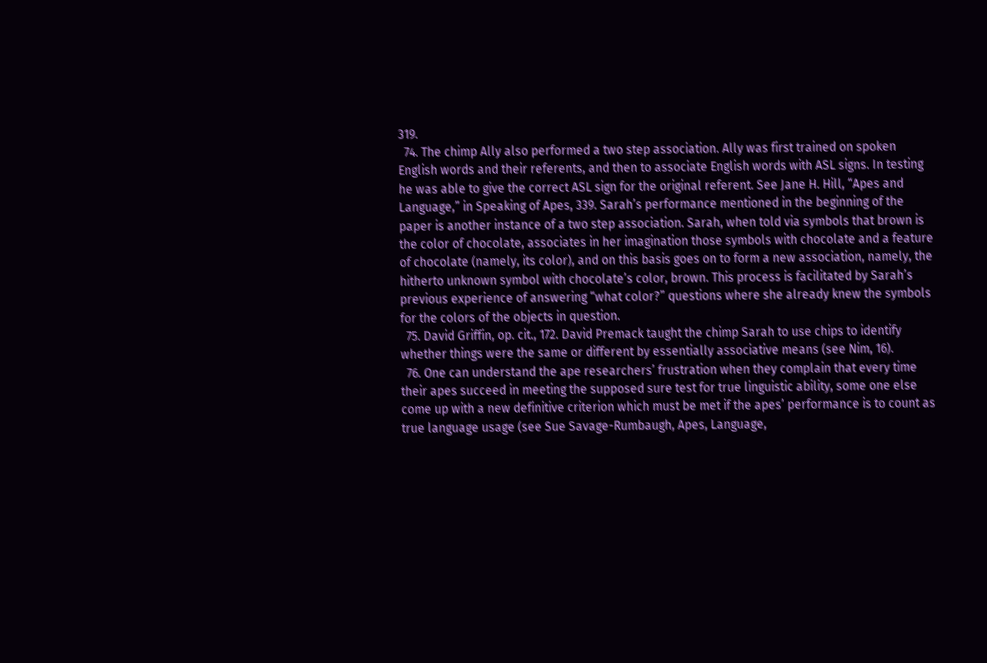319.
  74. The chimp Ally also performed a two step association. Ally was first trained on spoken English words and their referents, and then to associate English words with ASL signs. In testing he was able to give the correct ASL sign for the original referent. See Jane H. Hill, “Apes and Language,” in Speaking of Apes, 339. Sarah’s performance mentioned in the beginning of the paper is another instance of a two step association. Sarah, when told via symbols that brown is the color of chocolate, associates in her imagination those symbols with chocolate and a feature of chocolate (namely, its color), and on this basis goes on to form a new association, namely, the hitherto unknown symbol with chocolate’s color, brown. This process is facilitated by Sarah’s previous experience of answering “what color?” questions where she already knew the symbols for the colors of the objects in question.
  75. David Griffin, op. cit., 172. David Premack taught the chimp Sarah to use chips to identify whether things were the same or different by essentially associative means (see Nim, 16).
  76. One can understand the ape researchers’ frustration when they complain that every time their apes succeed in meeting the supposed sure test for true linguistic ability, some one else come up with a new definitive criterion which must be met if the apes’ performance is to count as true language usage (see Sue Savage-Rumbaugh, Apes, Language,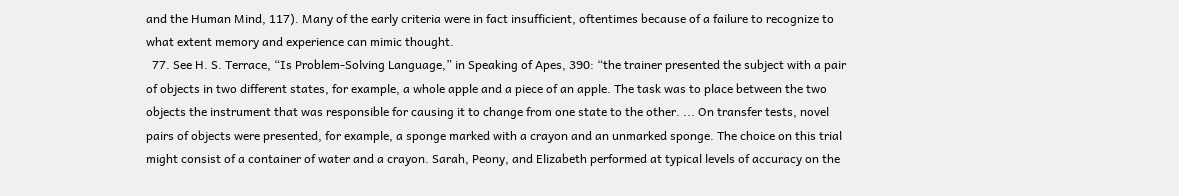and the Human Mind, 117). Many of the early criteria were in fact insufficient, oftentimes because of a failure to recognize to what extent memory and experience can mimic thought.
  77. See H. S. Terrace, “Is Problem-Solving Language,” in Speaking of Apes, 390: “the trainer presented the subject with a pair of objects in two different states, for example, a whole apple and a piece of an apple. The task was to place between the two objects the instrument that was responsible for causing it to change from one state to the other. ... On transfer tests, novel pairs of objects were presented, for example, a sponge marked with a crayon and an unmarked sponge. The choice on this trial might consist of a container of water and a crayon. Sarah, Peony, and Elizabeth performed at typical levels of accuracy on the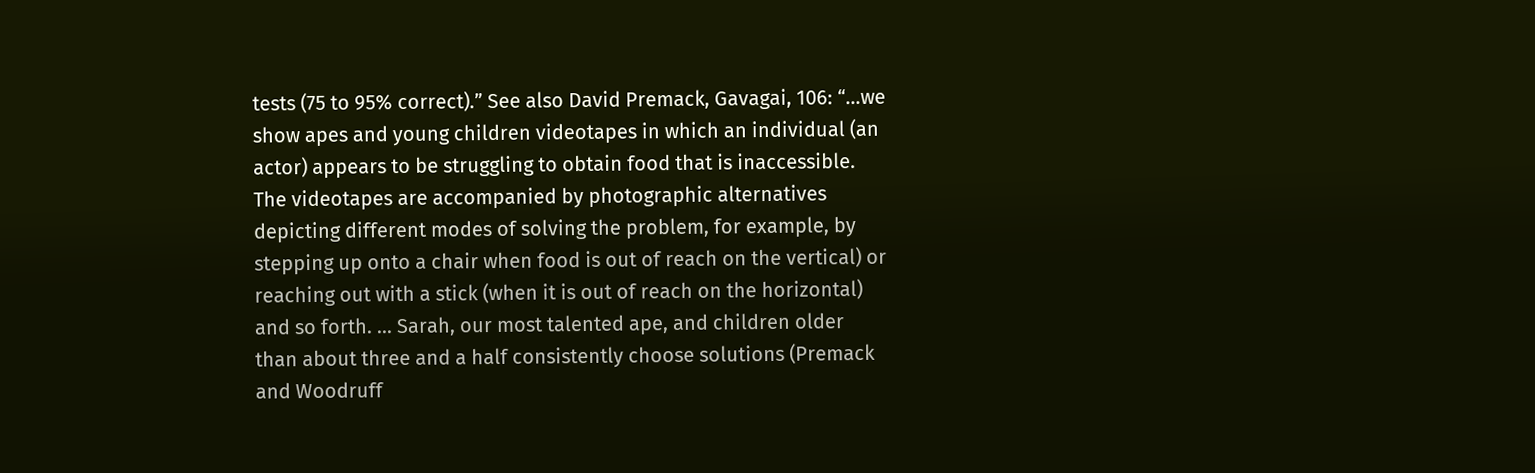tests (75 to 95% correct).” See also David Premack, Gavagai, 106: “...we show apes and young children videotapes in which an individual (an actor) appears to be struggling to obtain food that is inaccessible. The videotapes are accompanied by photographic alternatives depicting different modes of solving the problem, for example, by stepping up onto a chair when food is out of reach on the vertical) or reaching out with a stick (when it is out of reach on the horizontal) and so forth. ... Sarah, our most talented ape, and children older than about three and a half consistently choose solutions (Premack and Woodruff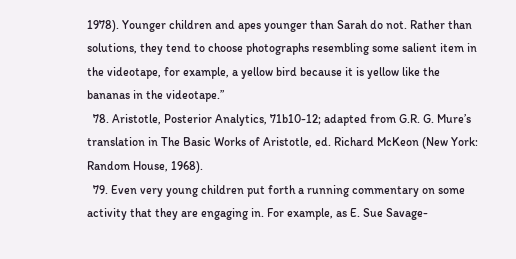1978). Younger children and apes younger than Sarah do not. Rather than solutions, they tend to choose photographs resembling some salient item in the videotape, for example, a yellow bird because it is yellow like the bananas in the videotape.”
  78. Aristotle, Posterior Analytics, 71b10-12; adapted from G.R. G. Mure’s translation in The Basic Works of Aristotle, ed. Richard McKeon (New York: Random House, 1968).
  79. Even very young children put forth a running commentary on some activity that they are engaging in. For example, as E. Sue Savage-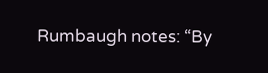Rumbaugh notes: “By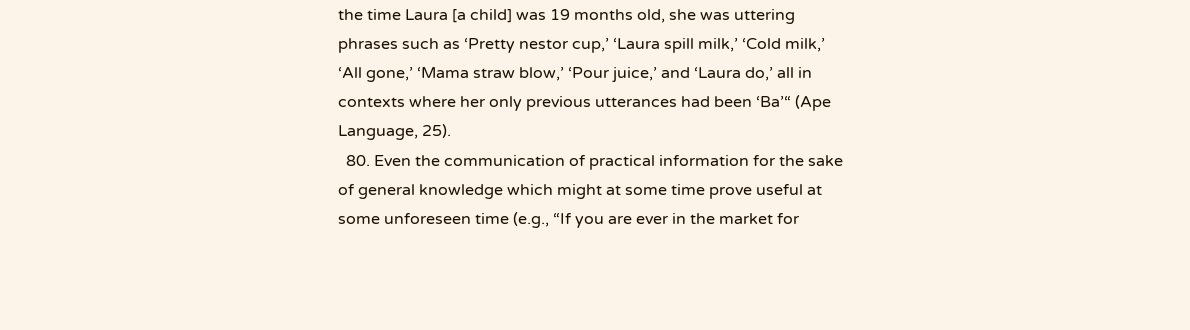the time Laura [a child] was 19 months old, she was uttering phrases such as ‘Pretty nestor cup,’ ‘Laura spill milk,’ ‘Cold milk,’ ‘All gone,’ ‘Mama straw blow,’ ‘Pour juice,’ and ‘Laura do,’ all in contexts where her only previous utterances had been ‘Ba’“ (Ape Language, 25).
  80. Even the communication of practical information for the sake of general knowledge which might at some time prove useful at some unforeseen time (e.g., “If you are ever in the market for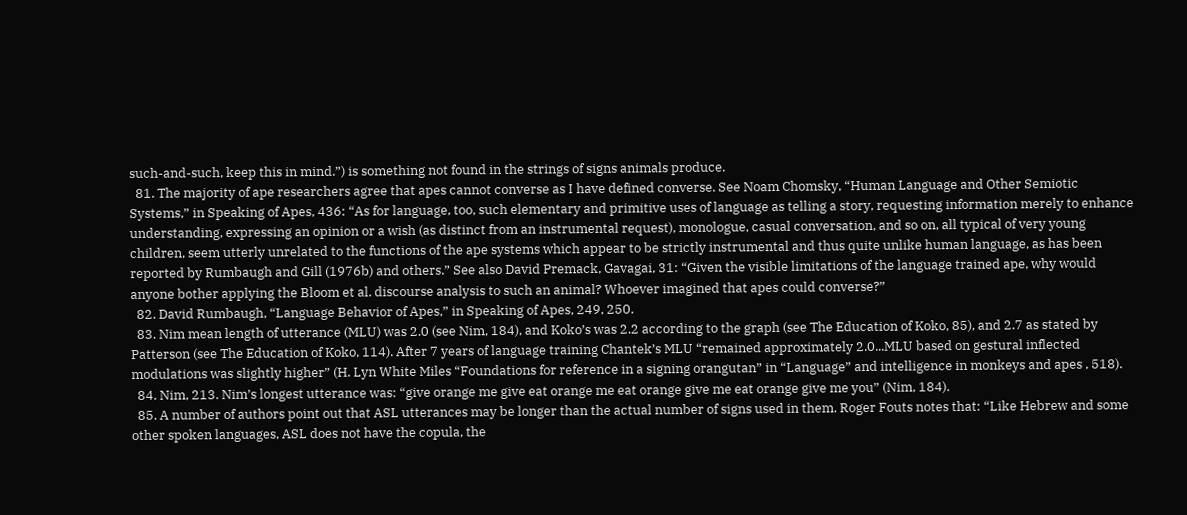such-and-such, keep this in mind.”) is something not found in the strings of signs animals produce.
  81. The majority of ape researchers agree that apes cannot converse as I have defined converse. See Noam Chomsky, “Human Language and Other Semiotic Systems,” in Speaking of Apes, 436: “As for language, too, such elementary and primitive uses of language as telling a story, requesting information merely to enhance understanding, expressing an opinion or a wish (as distinct from an instrumental request), monologue, casual conversation, and so on, all typical of very young children, seem utterly unrelated to the functions of the ape systems which appear to be strictly instrumental and thus quite unlike human language, as has been reported by Rumbaugh and Gill (1976b) and others.” See also David Premack, Gavagai, 31: “Given the visible limitations of the language trained ape, why would anyone bother applying the Bloom et al. discourse analysis to such an animal? Whoever imagined that apes could converse?”
  82. David Rumbaugh, “Language Behavior of Apes,” in Speaking of Apes, 249, 250.
  83. Nim mean length of utterance (MLU) was 2.0 (see Nim, 184), and Koko’s was 2.2 according to the graph (see The Education of Koko, 85), and 2.7 as stated by Patterson (see The Education of Koko, 114). After 7 years of language training Chantek’s MLU “remained approximately 2.0...MLU based on gestural inflected modulations was slightly higher” (H. Lyn White Miles “Foundations for reference in a signing orangutan” in “Language” and intelligence in monkeys and apes , 518).
  84. Nim, 213. Nim’s longest utterance was: “give orange me give eat orange me eat orange give me eat orange give me you” (Nim, 184).
  85. A number of authors point out that ASL utterances may be longer than the actual number of signs used in them. Roger Fouts notes that: “Like Hebrew and some other spoken languages, ASL does not have the copula, the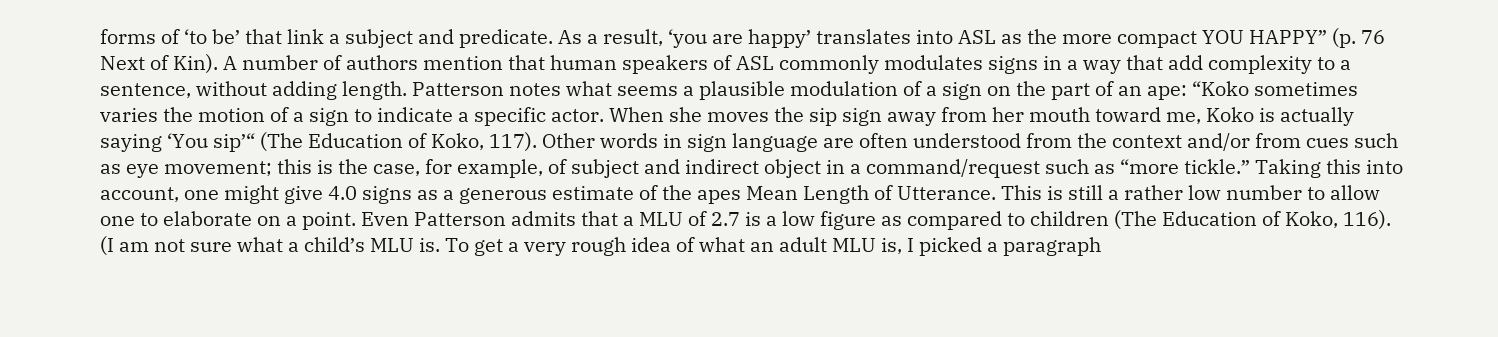forms of ‘to be’ that link a subject and predicate. As a result, ‘you are happy’ translates into ASL as the more compact YOU HAPPY” (p. 76 Next of Kin). A number of authors mention that human speakers of ASL commonly modulates signs in a way that add complexity to a sentence, without adding length. Patterson notes what seems a plausible modulation of a sign on the part of an ape: “Koko sometimes varies the motion of a sign to indicate a specific actor. When she moves the sip sign away from her mouth toward me, Koko is actually saying ‘You sip’“ (The Education of Koko, 117). Other words in sign language are often understood from the context and/or from cues such as eye movement; this is the case, for example, of subject and indirect object in a command/request such as “more tickle.” Taking this into account, one might give 4.0 signs as a generous estimate of the apes Mean Length of Utterance. This is still a rather low number to allow one to elaborate on a point. Even Patterson admits that a MLU of 2.7 is a low figure as compared to children (The Education of Koko, 116). (I am not sure what a child’s MLU is. To get a very rough idea of what an adult MLU is, I picked a paragraph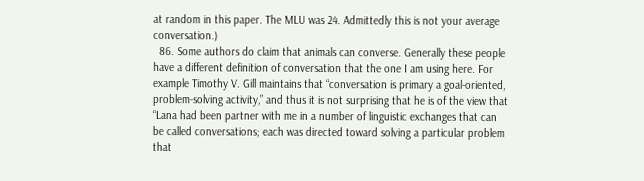at random in this paper. The MLU was 24. Admittedly this is not your average conversation.)
  86. Some authors do claim that animals can converse. Generally these people have a different definition of conversation that the one I am using here. For example Timothy V. Gill maintains that “conversation is primary a goal-oriented, problem-solving activity,” and thus it is not surprising that he is of the view that “Lana had been partner with me in a number of linguistic exchanges that can be called conversations; each was directed toward solving a particular problem that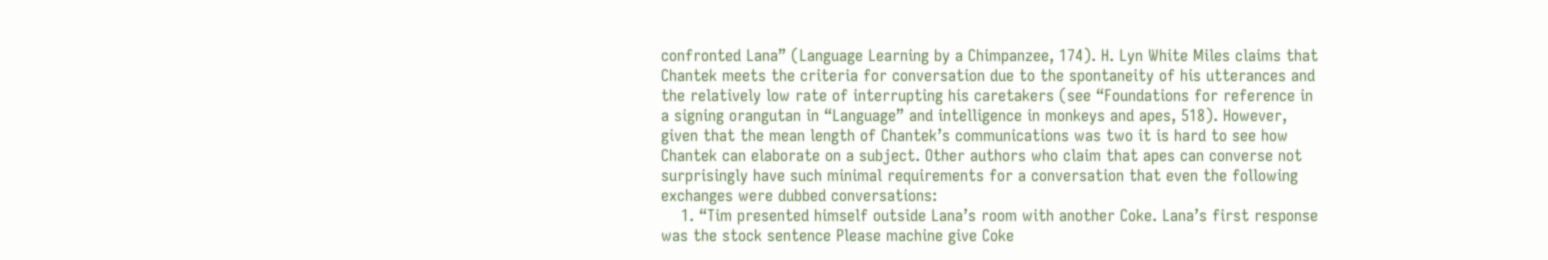confronted Lana” (Language Learning by a Chimpanzee, 174). H. Lyn White Miles claims that Chantek meets the criteria for conversation due to the spontaneity of his utterances and the relatively low rate of interrupting his caretakers (see “Foundations for reference in a signing orangutan in “Language” and intelligence in monkeys and apes, 518). However, given that the mean length of Chantek’s communications was two it is hard to see how Chantek can elaborate on a subject. Other authors who claim that apes can converse not surprisingly have such minimal requirements for a conversation that even the following exchanges were dubbed conversations:
    1. “Tim presented himself outside Lana’s room with another Coke. Lana’s first response was the stock sentence Please machine give Coke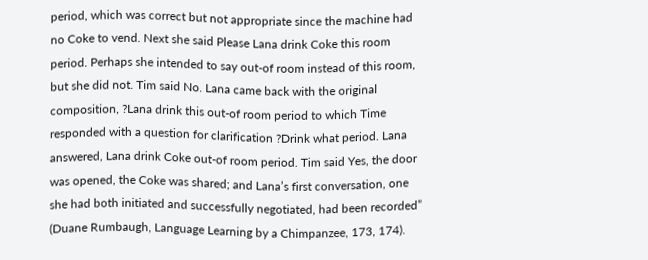period, which was correct but not appropriate since the machine had no Coke to vend. Next she said Please Lana drink Coke this room period. Perhaps she intended to say out-of room instead of this room, but she did not. Tim said No. Lana came back with the original composition, ?Lana drink this out-of room period to which Time responded with a question for clarification ?Drink what period. Lana answered, Lana drink Coke out-of room period. Tim said Yes, the door was opened, the Coke was shared; and Lana’s first conversation, one she had both initiated and successfully negotiated, had been recorded” (Duane Rumbaugh, Language Learning by a Chimpanzee, 173, 174).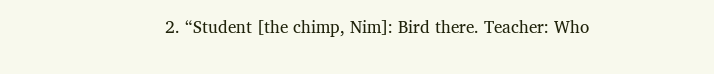2. “Student [the chimp, Nim]: Bird there. Teacher: Who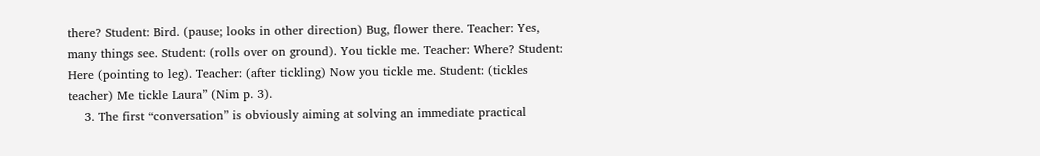there? Student: Bird. (pause; looks in other direction) Bug, flower there. Teacher: Yes, many things see. Student: (rolls over on ground). You tickle me. Teacher: Where? Student: Here (pointing to leg). Teacher: (after tickling) Now you tickle me. Student: (tickles teacher) Me tickle Laura” (Nim p. 3).
    3. The first “conversation” is obviously aiming at solving an immediate practical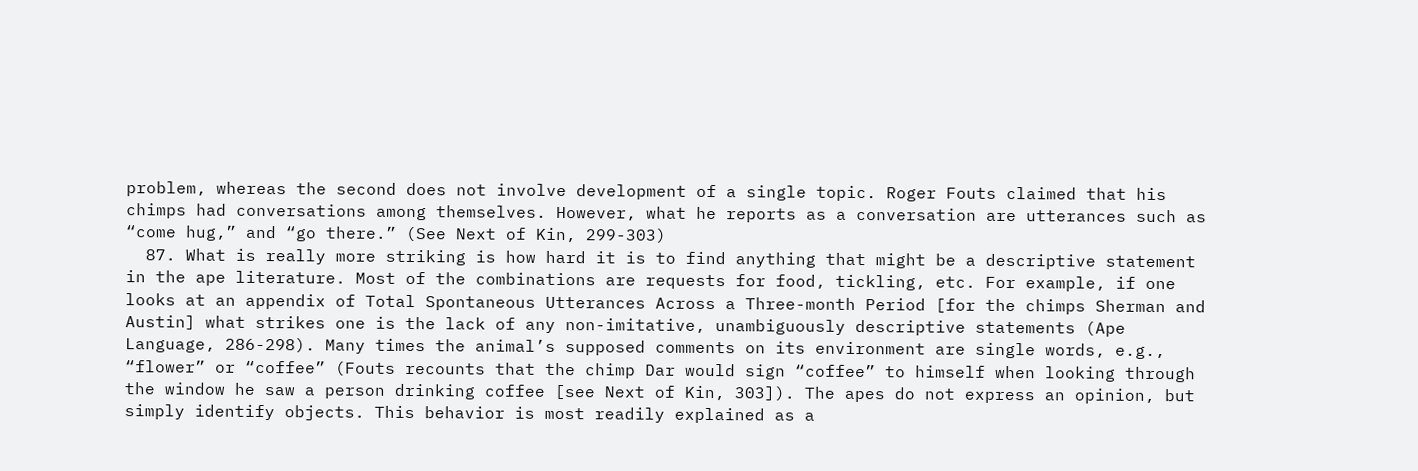problem, whereas the second does not involve development of a single topic. Roger Fouts claimed that his chimps had conversations among themselves. However, what he reports as a conversation are utterances such as “come hug,” and “go there.” (See Next of Kin, 299-303)
  87. What is really more striking is how hard it is to find anything that might be a descriptive statement in the ape literature. Most of the combinations are requests for food, tickling, etc. For example, if one looks at an appendix of Total Spontaneous Utterances Across a Three-month Period [for the chimps Sherman and Austin] what strikes one is the lack of any non-imitative, unambiguously descriptive statements (Ape Language, 286-298). Many times the animal’s supposed comments on its environment are single words, e.g., “flower” or “coffee” (Fouts recounts that the chimp Dar would sign “coffee” to himself when looking through the window he saw a person drinking coffee [see Next of Kin, 303]). The apes do not express an opinion, but simply identify objects. This behavior is most readily explained as a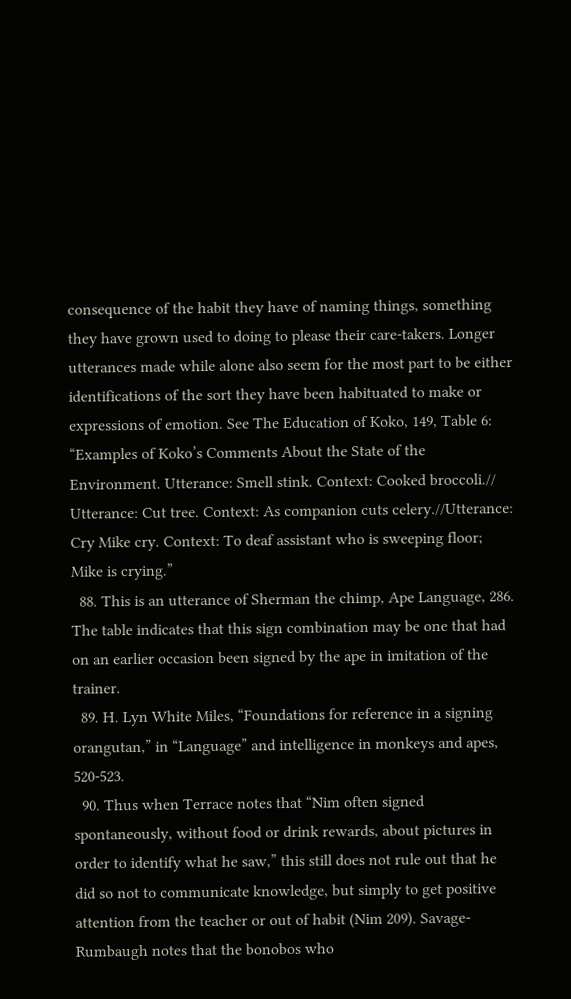consequence of the habit they have of naming things, something they have grown used to doing to please their care-takers. Longer utterances made while alone also seem for the most part to be either identifications of the sort they have been habituated to make or expressions of emotion. See The Education of Koko, 149, Table 6: “Examples of Koko’s Comments About the State of the Environment. Utterance: Smell stink. Context: Cooked broccoli.// Utterance: Cut tree. Context: As companion cuts celery.//Utterance: Cry Mike cry. Context: To deaf assistant who is sweeping floor; Mike is crying.”
  88. This is an utterance of Sherman the chimp, Ape Language, 286. The table indicates that this sign combination may be one that had on an earlier occasion been signed by the ape in imitation of the trainer.
  89. H. Lyn White Miles, “Foundations for reference in a signing orangutan,” in “Language” and intelligence in monkeys and apes, 520-523.
  90. Thus when Terrace notes that “Nim often signed spontaneously, without food or drink rewards, about pictures in order to identify what he saw,” this still does not rule out that he did so not to communicate knowledge, but simply to get positive attention from the teacher or out of habit (Nim 209). Savage-Rumbaugh notes that the bonobos who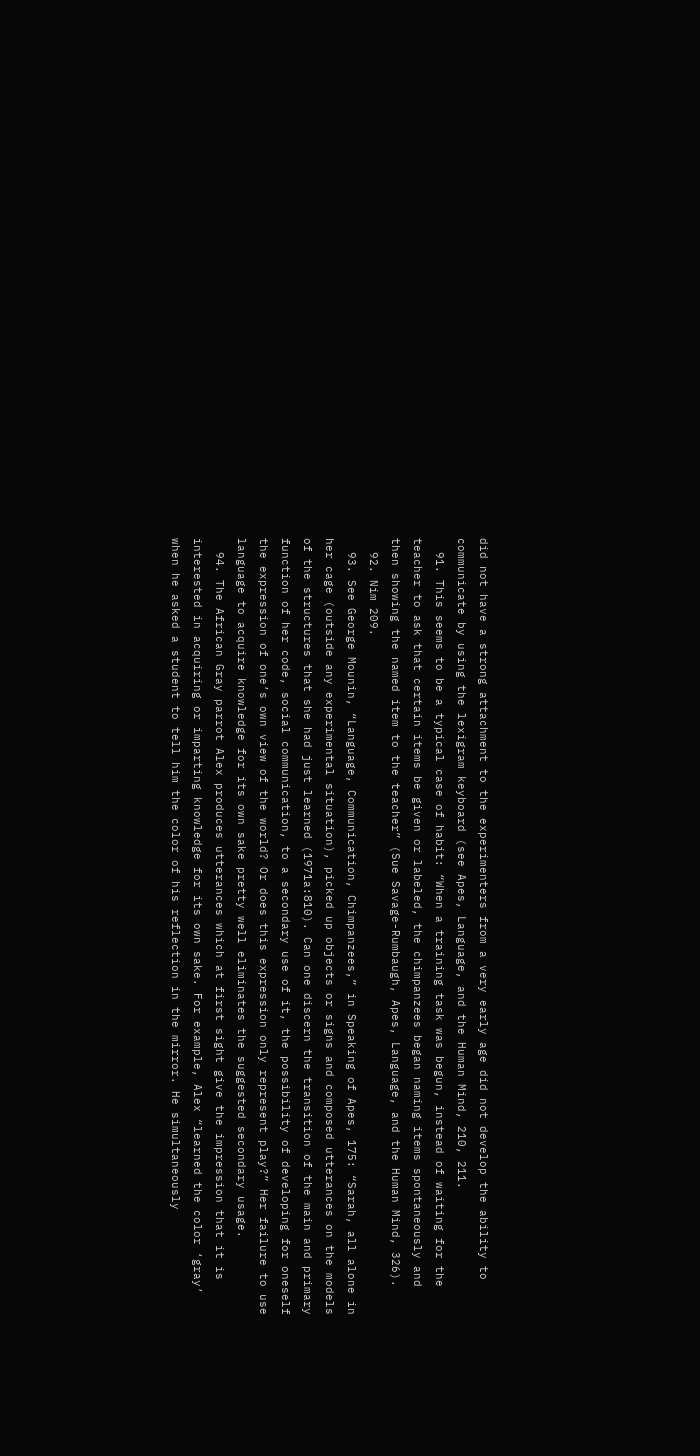did not have a strong attachment to the experimenters from a very early age did not develop the ability to communicate by using the lexigram keyboard (see Apes, Language, and the Human Mind, 210, 211.
  91. This seems to be a typical case of habit: “When a training task was begun, instead of waiting for the teacher to ask that certain items be given or labeled, the chimpanzees began naming items spontaneously and then showing the named item to the teacher” (Sue Savage-Rumbaugh, Apes, Language, and the Human Mind, 326).
  92. Nim 209.
  93. See George Mounin, “Language, Communication, Chimpanzees,” in Speaking of Apes, 175: “Sarah, all alone in her cage (outside any experimental situation), picked up objects or signs and composed utterances on the models of the structures that she had just learned (1971a:810). Can one discern the transition of the main and primary function of her code, social communication, to a secondary use of it, the possibility of developing for oneself the expression of one’s own view of the world? Or does this expression only represent play?” Her failure to use language to acquire knowledge for its own sake pretty well eliminates the suggested secondary usage.
  94. The African Gray parrot Alex produces utterances which at first sight give the impression that it is interested in acquiring or imparting knowledge for its own sake. For example, Alex “learned the color ‘gray’ when he asked a student to tell him the color of his reflection in the mirror. He simultaneously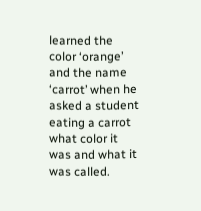learned the color ‘orange’ and the name ‘carrot’ when he asked a student eating a carrot what color it was and what it was called.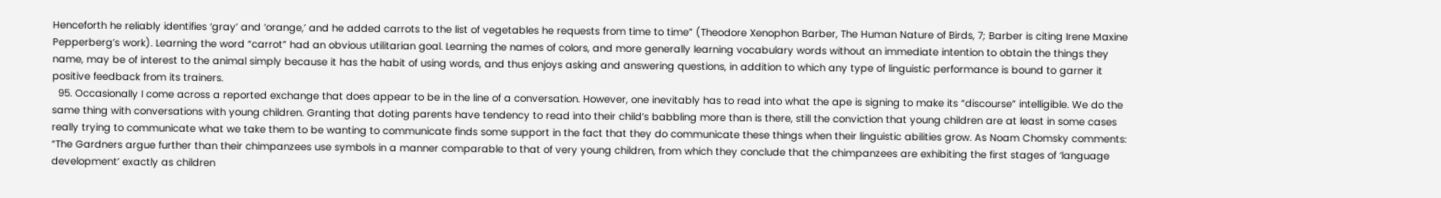Henceforth he reliably identifies ‘gray’ and ‘orange,’ and he added carrots to the list of vegetables he requests from time to time” (Theodore Xenophon Barber, The Human Nature of Birds, 7; Barber is citing Irene Maxine Pepperberg’s work). Learning the word “carrot” had an obvious utilitarian goal. Learning the names of colors, and more generally learning vocabulary words without an immediate intention to obtain the things they name, may be of interest to the animal simply because it has the habit of using words, and thus enjoys asking and answering questions, in addition to which any type of linguistic performance is bound to garner it positive feedback from its trainers.
  95. Occasionally I come across a reported exchange that does appear to be in the line of a conversation. However, one inevitably has to read into what the ape is signing to make its “discourse” intelligible. We do the same thing with conversations with young children. Granting that doting parents have tendency to read into their child’s babbling more than is there, still the conviction that young children are at least in some cases really trying to communicate what we take them to be wanting to communicate finds some support in the fact that they do communicate these things when their linguistic abilities grow. As Noam Chomsky comments: “The Gardners argue further than their chimpanzees use symbols in a manner comparable to that of very young children, from which they conclude that the chimpanzees are exhibiting the first stages of ‘language development’ exactly as children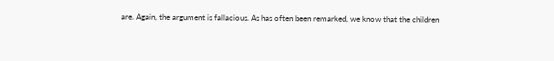are. Again, the argument is fallacious. As has often been remarked, we know that the children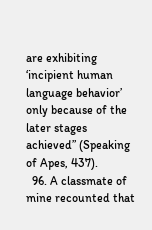are exhibiting ‘incipient human language behavior’ only because of the later stages achieved” (Speaking of Apes, 437).
  96. A classmate of mine recounted that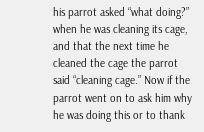his parrot asked “what doing?” when he was cleaning its cage, and that the next time he cleaned the cage the parrot said “cleaning cage.” Now if the parrot went on to ask him why he was doing this or to thank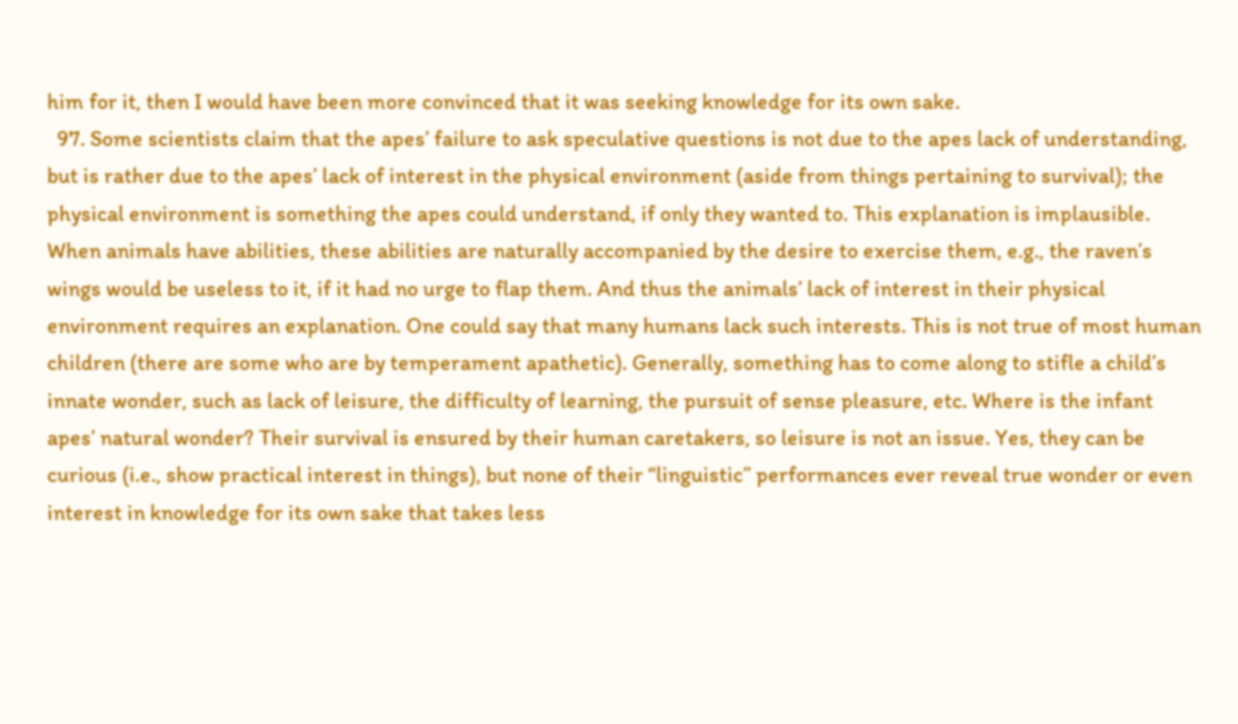him for it, then I would have been more convinced that it was seeking knowledge for its own sake.
  97. Some scientists claim that the apes’ failure to ask speculative questions is not due to the apes lack of understanding, but is rather due to the apes’ lack of interest in the physical environment (aside from things pertaining to survival); the physical environment is something the apes could understand, if only they wanted to. This explanation is implausible. When animals have abilities, these abilities are naturally accompanied by the desire to exercise them, e.g., the raven’s wings would be useless to it, if it had no urge to flap them. And thus the animals’ lack of interest in their physical environment requires an explanation. One could say that many humans lack such interests. This is not true of most human children (there are some who are by temperament apathetic). Generally, something has to come along to stifle a child’s innate wonder, such as lack of leisure, the difficulty of learning, the pursuit of sense pleasure, etc. Where is the infant apes’ natural wonder? Their survival is ensured by their human caretakers, so leisure is not an issue. Yes, they can be curious (i.e., show practical interest in things), but none of their “linguistic” performances ever reveal true wonder or even interest in knowledge for its own sake that takes less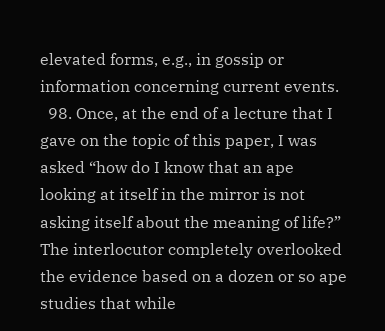elevated forms, e.g., in gossip or information concerning current events.
  98. Once, at the end of a lecture that I gave on the topic of this paper, I was asked “how do I know that an ape looking at itself in the mirror is not asking itself about the meaning of life?” The interlocutor completely overlooked the evidence based on a dozen or so ape studies that while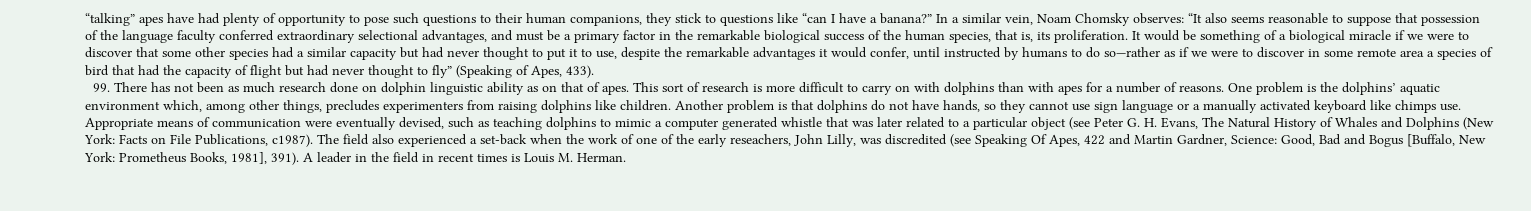“talking” apes have had plenty of opportunity to pose such questions to their human companions, they stick to questions like “can I have a banana?” In a similar vein, Noam Chomsky observes: “It also seems reasonable to suppose that possession of the language faculty conferred extraordinary selectional advantages, and must be a primary factor in the remarkable biological success of the human species, that is, its proliferation. It would be something of a biological miracle if we were to discover that some other species had a similar capacity but had never thought to put it to use, despite the remarkable advantages it would confer, until instructed by humans to do so—rather as if we were to discover in some remote area a species of bird that had the capacity of flight but had never thought to fly” (Speaking of Apes, 433).
  99. There has not been as much research done on dolphin linguistic ability as on that of apes. This sort of research is more difficult to carry on with dolphins than with apes for a number of reasons. One problem is the dolphins’ aquatic environment which, among other things, precludes experimenters from raising dolphins like children. Another problem is that dolphins do not have hands, so they cannot use sign language or a manually activated keyboard like chimps use. Appropriate means of communication were eventually devised, such as teaching dolphins to mimic a computer generated whistle that was later related to a particular object (see Peter G. H. Evans, The Natural History of Whales and Dolphins (New York: Facts on File Publications, c1987). The field also experienced a set-back when the work of one of the early reseachers, John Lilly, was discredited (see Speaking Of Apes, 422 and Martin Gardner, Science: Good, Bad and Bogus [Buffalo, New York: Prometheus Books, 1981], 391). A leader in the field in recent times is Louis M. Herman.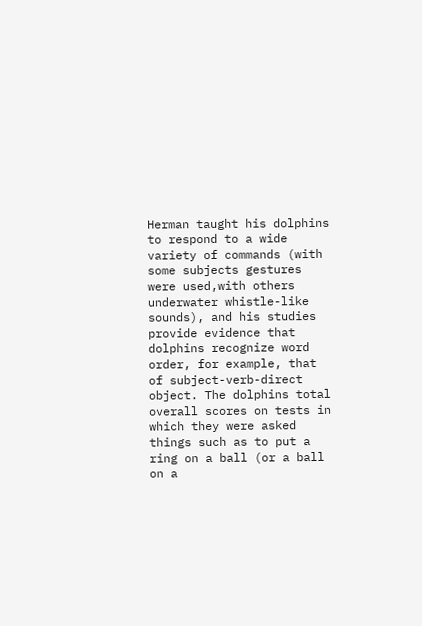Herman taught his dolphins to respond to a wide variety of commands (with some subjects gestures were used,with others underwater whistle-like sounds), and his studies provide evidence that dolphins recognize word order, for example, that of subject-verb-direct object. The dolphins total overall scores on tests in which they were asked things such as to put a ring on a ball (or a ball on a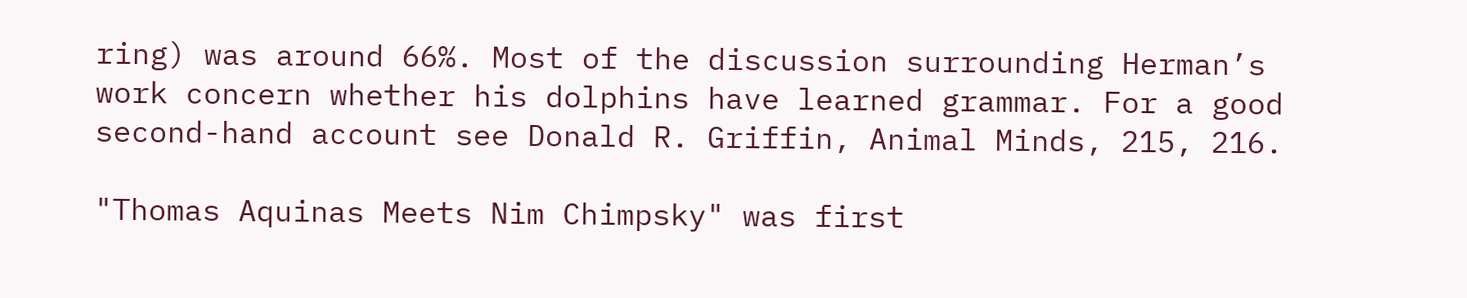ring) was around 66%. Most of the discussion surrounding Herman’s work concern whether his dolphins have learned grammar. For a good second-hand account see Donald R. Griffin, Animal Minds, 215, 216.

"Thomas Aquinas Meets Nim Chimpsky" was first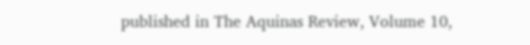published in The Aquinas Review, Volume 10,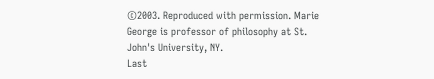©2003. Reproduced with permission. Marie George is professor of philosophy at St. John's University, NY.
Last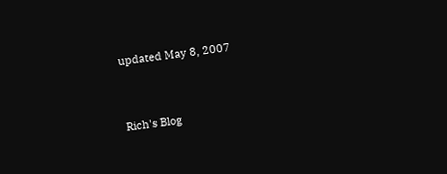updated May 8, 2007


Rich's Blog